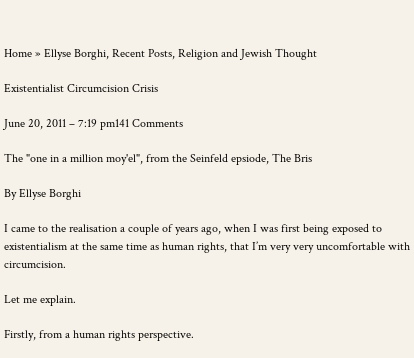Home » Ellyse Borghi, Recent Posts, Religion and Jewish Thought

Existentialist Circumcision Crisis

June 20, 2011 – 7:19 pm141 Comments

The "one in a million moy'el", from the Seinfeld epsiode, The Bris

By Ellyse Borghi

I came to the realisation a couple of years ago, when I was first being exposed to existentialism at the same time as human rights, that I’m very very uncomfortable with circumcision.

Let me explain.

Firstly, from a human rights perspective.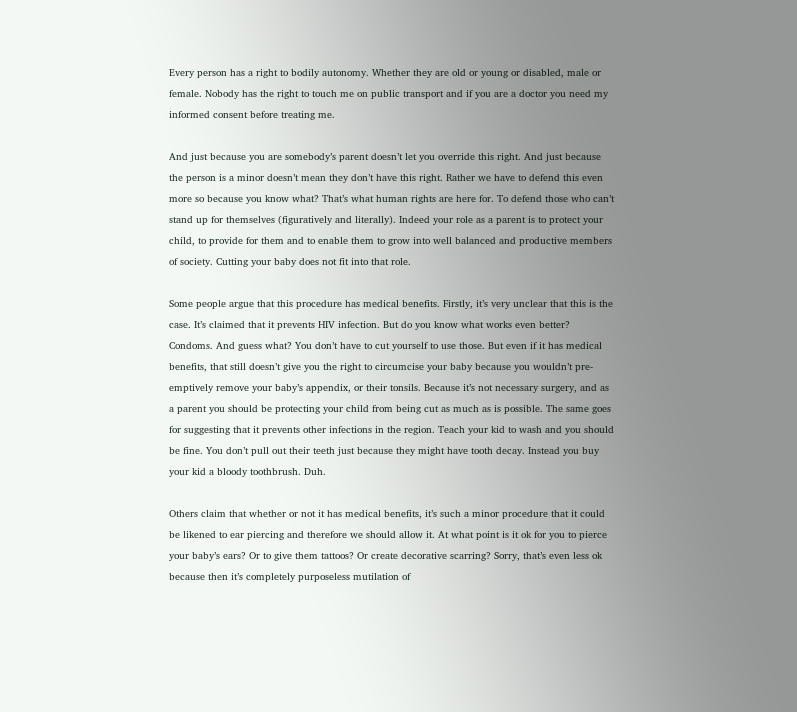Every person has a right to bodily autonomy. Whether they are old or young or disabled, male or female. Nobody has the right to touch me on public transport and if you are a doctor you need my informed consent before treating me.

And just because you are somebody’s parent doesn’t let you override this right. And just because the person is a minor doesn’t mean they don’t have this right. Rather we have to defend this even more so because you know what? That’s what human rights are here for. To defend those who can’t stand up for themselves (figuratively and literally). Indeed your role as a parent is to protect your child, to provide for them and to enable them to grow into well balanced and productive members of society. Cutting your baby does not fit into that role.

Some people argue that this procedure has medical benefits. Firstly, it’s very unclear that this is the case. It’s claimed that it prevents HIV infection. But do you know what works even better? Condoms. And guess what? You don’t have to cut yourself to use those. But even if it has medical benefits, that still doesn’t give you the right to circumcise your baby because you wouldn’t pre-emptively remove your baby’s appendix, or their tonsils. Because it’s not necessary surgery, and as a parent you should be protecting your child from being cut as much as is possible. The same goes for suggesting that it prevents other infections in the region. Teach your kid to wash and you should be fine. You don’t pull out their teeth just because they might have tooth decay. Instead you buy your kid a bloody toothbrush. Duh.

Others claim that whether or not it has medical benefits, it’s such a minor procedure that it could be likened to ear piercing and therefore we should allow it. At what point is it ok for you to pierce your baby’s ears? Or to give them tattoos? Or create decorative scarring? Sorry, that’s even less ok because then it’s completely purposeless mutilation of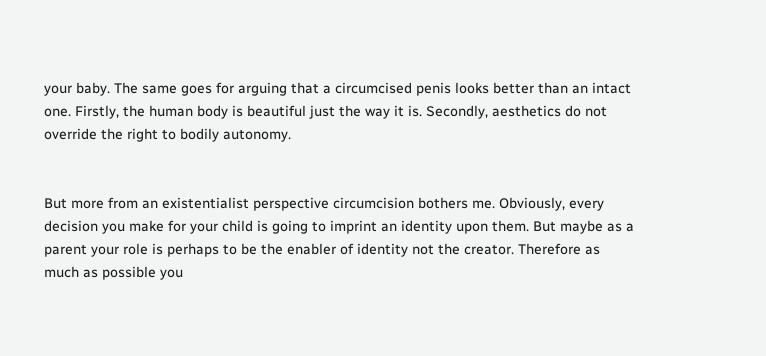your baby. The same goes for arguing that a circumcised penis looks better than an intact one. Firstly, the human body is beautiful just the way it is. Secondly, aesthetics do not override the right to bodily autonomy.


But more from an existentialist perspective circumcision bothers me. Obviously, every decision you make for your child is going to imprint an identity upon them. But maybe as a parent your role is perhaps to be the enabler of identity not the creator. Therefore as much as possible you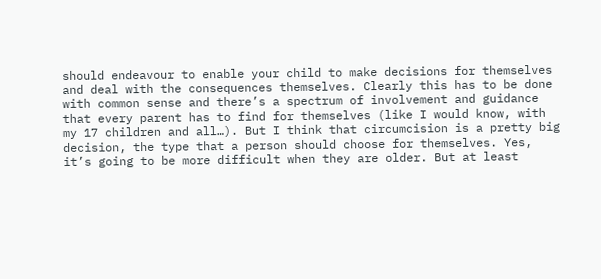should endeavour to enable your child to make decisions for themselves and deal with the consequences themselves. Clearly this has to be done with common sense and there’s a spectrum of involvement and guidance that every parent has to find for themselves (like I would know, with my 17 children and all…). But I think that circumcision is a pretty big decision, the type that a person should choose for themselves. Yes, it’s going to be more difficult when they are older. But at least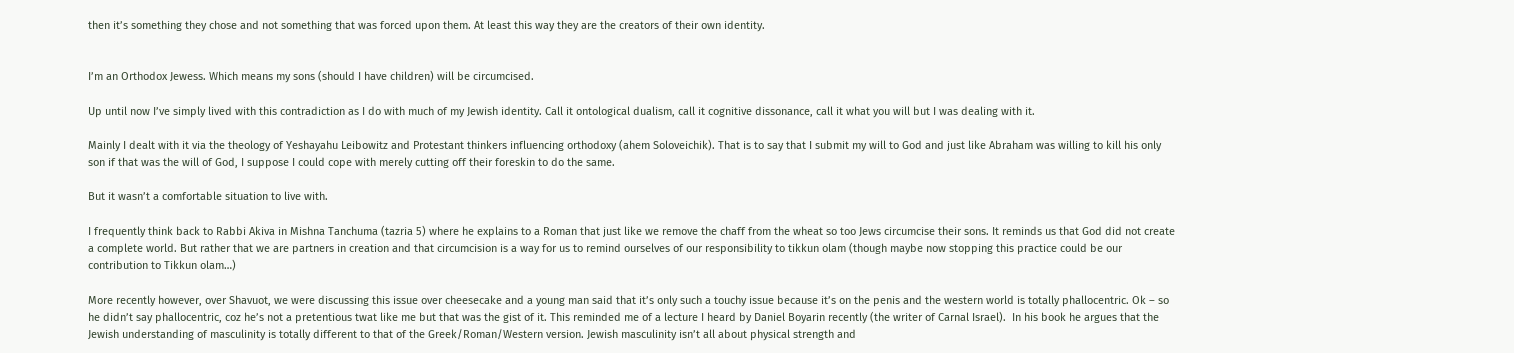then it’s something they chose and not something that was forced upon them. At least this way they are the creators of their own identity.


I’m an Orthodox Jewess. Which means my sons (should I have children) will be circumcised.

Up until now I’ve simply lived with this contradiction as I do with much of my Jewish identity. Call it ontological dualism, call it cognitive dissonance, call it what you will but I was dealing with it.

Mainly I dealt with it via the theology of Yeshayahu Leibowitz and Protestant thinkers influencing orthodoxy (ahem Soloveichik). That is to say that I submit my will to God and just like Abraham was willing to kill his only son if that was the will of God, I suppose I could cope with merely cutting off their foreskin to do the same.

But it wasn’t a comfortable situation to live with.

I frequently think back to Rabbi Akiva in Mishna Tanchuma (tazria 5) where he explains to a Roman that just like we remove the chaff from the wheat so too Jews circumcise their sons. It reminds us that God did not create a complete world. But rather that we are partners in creation and that circumcision is a way for us to remind ourselves of our responsibility to tikkun olam (though maybe now stopping this practice could be our contribution to Tikkun olam…)

More recently however, over Shavuot, we were discussing this issue over cheesecake and a young man said that it’s only such a touchy issue because it’s on the penis and the western world is totally phallocentric. Ok – so he didn’t say phallocentric, coz he’s not a pretentious twat like me but that was the gist of it. This reminded me of a lecture I heard by Daniel Boyarin recently (the writer of Carnal Israel).  In his book he argues that the Jewish understanding of masculinity is totally different to that of the Greek/Roman/Western version. Jewish masculinity isn’t all about physical strength and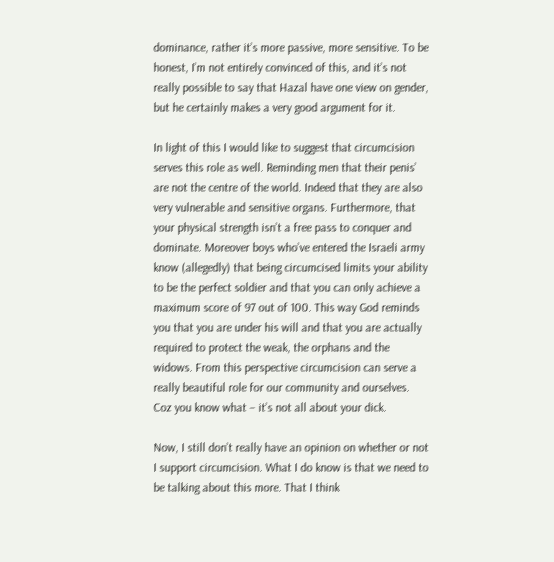dominance, rather it’s more passive, more sensitive. To be honest, I’m not entirely convinced of this, and it’s not really possible to say that Hazal have one view on gender, but he certainly makes a very good argument for it.

In light of this I would like to suggest that circumcision serves this role as well. Reminding men that their penis’ are not the centre of the world. Indeed that they are also very vulnerable and sensitive organs. Furthermore, that your physical strength isn’t a free pass to conquer and dominate. Moreover boys who’ve entered the Israeli army know (allegedly) that being circumcised limits your ability to be the perfect soldier and that you can only achieve a maximum score of 97 out of 100. This way God reminds you that you are under his will and that you are actually required to protect the weak, the orphans and the widows. From this perspective circumcision can serve a really beautiful role for our community and ourselves. Coz you know what – it’s not all about your dick.

Now, I still don’t really have an opinion on whether or not I support circumcision. What I do know is that we need to be talking about this more. That I think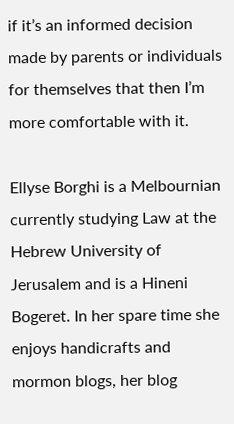if it’s an informed decision made by parents or individuals for themselves that then I’m more comfortable with it.

Ellyse Borghi is a Melbournian currently studying Law at the Hebrew University of Jerusalem and is a Hineni Bogeret. In her spare time she enjoys handicrafts and mormon blogs, her blog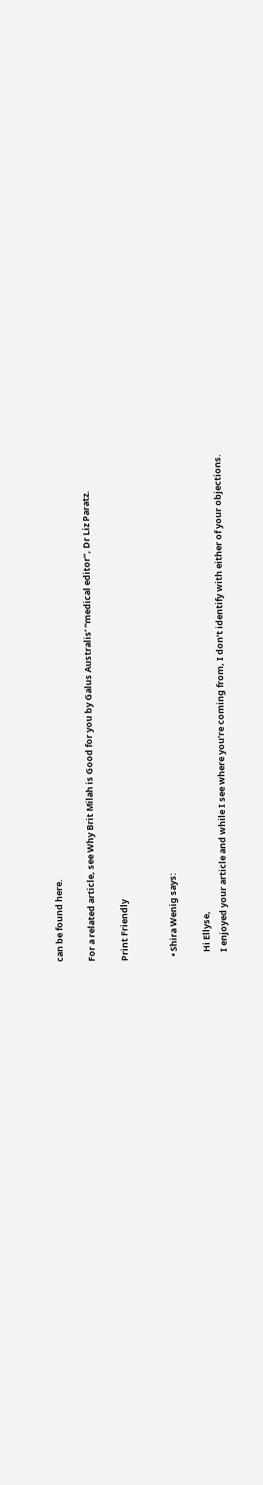can be found here.

For a related article, see Why Brit Milah is Good for you by Galus Australis’ “medical editor”, Dr Liz Paratz.

Print Friendly


  • Shira Wenig says:

    Hi Ellyse,
    I enjoyed your article and while I see where you’re coming from, I don’t identify with either of your objections.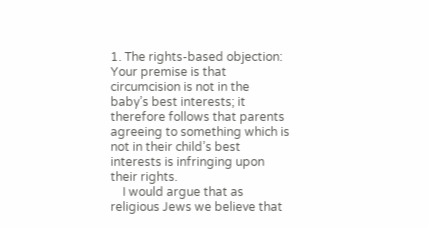1. The rights-based objection: Your premise is that circumcision is not in the baby’s best interests; it therefore follows that parents agreeing to something which is not in their child’s best interests is infringing upon their rights.
    I would argue that as religious Jews we believe that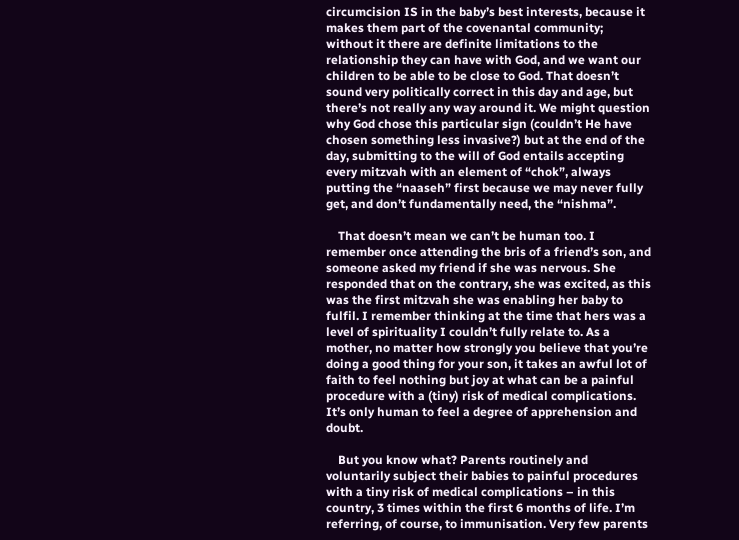circumcision IS in the baby’s best interests, because it makes them part of the covenantal community; without it there are definite limitations to the relationship they can have with God, and we want our children to be able to be close to God. That doesn’t sound very politically correct in this day and age, but there’s not really any way around it. We might question why God chose this particular sign (couldn’t He have chosen something less invasive?) but at the end of the day, submitting to the will of God entails accepting every mitzvah with an element of “chok”, always putting the “naaseh” first because we may never fully get, and don’t fundamentally need, the “nishma”.

    That doesn’t mean we can’t be human too. I remember once attending the bris of a friend’s son, and someone asked my friend if she was nervous. She responded that on the contrary, she was excited, as this was the first mitzvah she was enabling her baby to fulfil. I remember thinking at the time that hers was a level of spirituality I couldn’t fully relate to. As a mother, no matter how strongly you believe that you’re doing a good thing for your son, it takes an awful lot of faith to feel nothing but joy at what can be a painful procedure with a (tiny) risk of medical complications. It’s only human to feel a degree of apprehension and doubt.

    But you know what? Parents routinely and voluntarily subject their babies to painful procedures with a tiny risk of medical complications – in this country, 3 times within the first 6 months of life. I’m referring, of course, to immunisation. Very few parents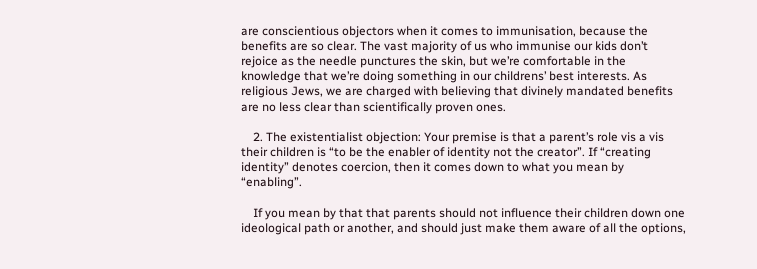are conscientious objectors when it comes to immunisation, because the benefits are so clear. The vast majority of us who immunise our kids don’t rejoice as the needle punctures the skin, but we’re comfortable in the knowledge that we’re doing something in our childrens’ best interests. As religious Jews, we are charged with believing that divinely mandated benefits are no less clear than scientifically proven ones.

    2. The existentialist objection: Your premise is that a parent’s role vis a vis their children is “to be the enabler of identity not the creator”. If “creating identity” denotes coercion, then it comes down to what you mean by “enabling”.

    If you mean by that that parents should not influence their children down one ideological path or another, and should just make them aware of all the options,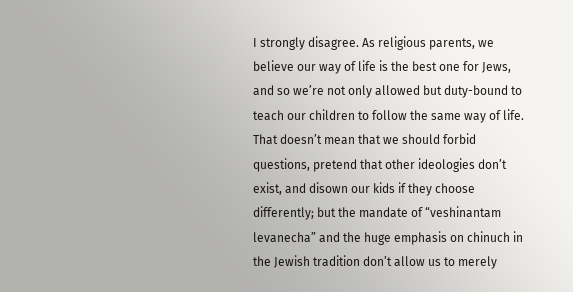I strongly disagree. As religious parents, we believe our way of life is the best one for Jews, and so we’re not only allowed but duty-bound to teach our children to follow the same way of life. That doesn’t mean that we should forbid questions, pretend that other ideologies don’t exist, and disown our kids if they choose differently; but the mandate of “veshinantam levanecha” and the huge emphasis on chinuch in the Jewish tradition don’t allow us to merely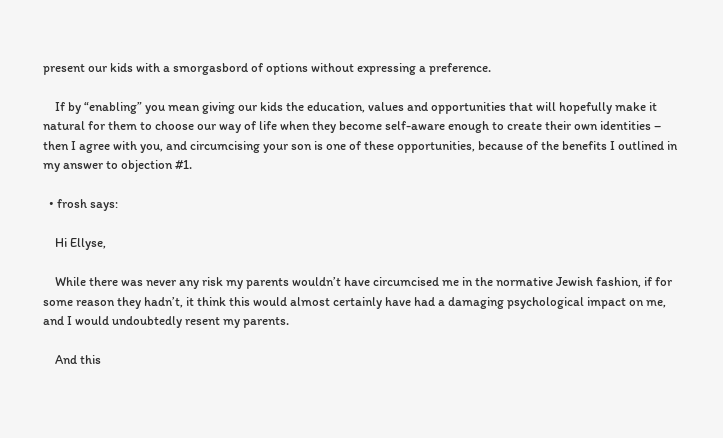present our kids with a smorgasbord of options without expressing a preference.

    If by “enabling” you mean giving our kids the education, values and opportunities that will hopefully make it natural for them to choose our way of life when they become self-aware enough to create their own identities – then I agree with you, and circumcising your son is one of these opportunities, because of the benefits I outlined in my answer to objection #1.

  • frosh says:

    Hi Ellyse,

    While there was never any risk my parents wouldn’t have circumcised me in the normative Jewish fashion, if for some reason they hadn’t, it think this would almost certainly have had a damaging psychological impact on me, and I would undoubtedly resent my parents.

    And this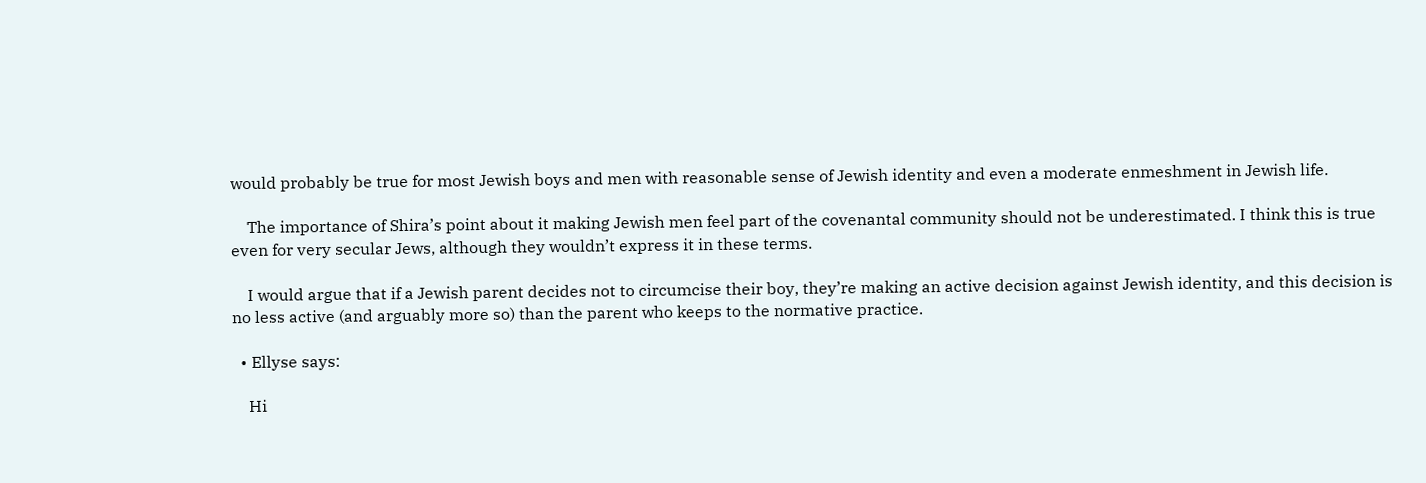would probably be true for most Jewish boys and men with reasonable sense of Jewish identity and even a moderate enmeshment in Jewish life.

    The importance of Shira’s point about it making Jewish men feel part of the covenantal community should not be underestimated. I think this is true even for very secular Jews, although they wouldn’t express it in these terms.

    I would argue that if a Jewish parent decides not to circumcise their boy, they’re making an active decision against Jewish identity, and this decision is no less active (and arguably more so) than the parent who keeps to the normative practice.

  • Ellyse says:

    Hi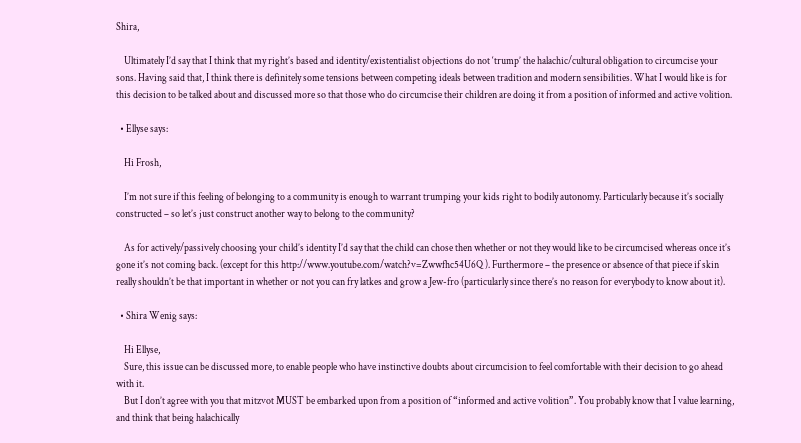Shira,

    Ultimately I’d say that I think that my right’s based and identity/existentialist objections do not ‘trump’ the halachic/cultural obligation to circumcise your sons. Having said that, I think there is definitely some tensions between competing ideals between tradition and modern sensibilities. What I would like is for this decision to be talked about and discussed more so that those who do circumcise their children are doing it from a position of informed and active volition.

  • Ellyse says:

    Hi Frosh,

    I’m not sure if this feeling of belonging to a community is enough to warrant trumping your kids right to bodily autonomy. Particularly because it’s socially constructed – so let’s just construct another way to belong to the community?

    As for actively/passively choosing your child’s identity I’d say that the child can chose then whether or not they would like to be circumcised whereas once it’s gone it’s not coming back. (except for this http://www.youtube.com/watch?v=Zwwfhc54U6Q ). Furthermore – the presence or absence of that piece if skin really shouldn’t be that important in whether or not you can fry latkes and grow a Jew-fro (particularly since there’s no reason for everybody to know about it).

  • Shira Wenig says:

    Hi Ellyse,
    Sure, this issue can be discussed more, to enable people who have instinctive doubts about circumcision to feel comfortable with their decision to go ahead with it.
    But I don’t agree with you that mitzvot MUST be embarked upon from a position of “informed and active volition”. You probably know that I value learning, and think that being halachically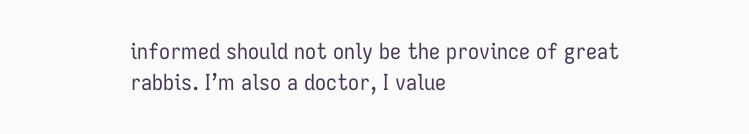informed should not only be the province of great rabbis. I’m also a doctor, I value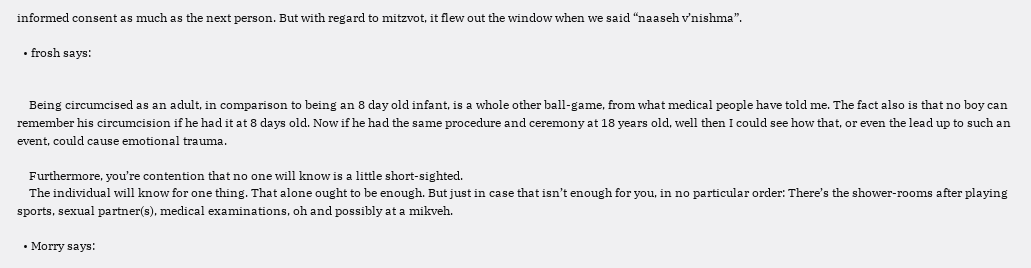informed consent as much as the next person. But with regard to mitzvot, it flew out the window when we said “naaseh v’nishma”.

  • frosh says:


    Being circumcised as an adult, in comparison to being an 8 day old infant, is a whole other ball-game, from what medical people have told me. The fact also is that no boy can remember his circumcision if he had it at 8 days old. Now if he had the same procedure and ceremony at 18 years old, well then I could see how that, or even the lead up to such an event, could cause emotional trauma.

    Furthermore, you’re contention that no one will know is a little short-sighted.
    The individual will know for one thing. That alone ought to be enough. But just in case that isn’t enough for you, in no particular order: There’s the shower-rooms after playing sports, sexual partner(s), medical examinations, oh and possibly at a mikveh.

  • Morry says: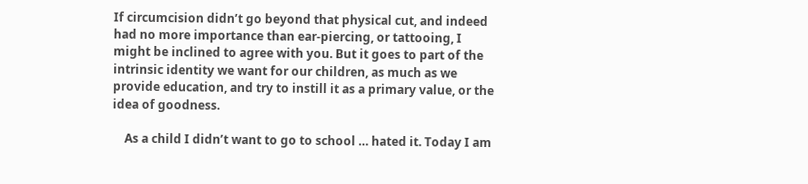If circumcision didn’t go beyond that physical cut, and indeed had no more importance than ear-piercing, or tattooing, I might be inclined to agree with you. But it goes to part of the intrinsic identity we want for our children, as much as we provide education, and try to instill it as a primary value, or the idea of goodness.

    As a child I didn’t want to go to school … hated it. Today I am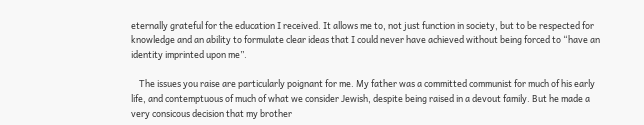eternally grateful for the education I received. It allows me to, not just function in society, but to be respected for knowledge and an ability to formulate clear ideas that I could never have achieved without being forced to “have an identity imprinted upon me”.

    The issues you raise are particularly poignant for me. My father was a committed communist for much of his early life, and contemptuous of much of what we consider Jewish, despite being raised in a devout family. But he made a very consicous decision that my brother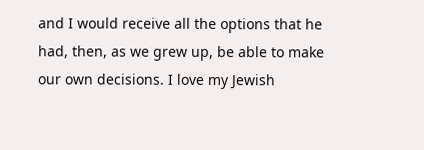and I would receive all the options that he had, then, as we grew up, be able to make our own decisions. I love my Jewish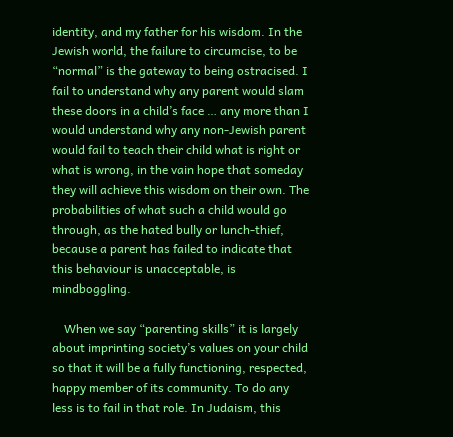identity, and my father for his wisdom. In the Jewish world, the failure to circumcise, to be “normal” is the gateway to being ostracised. I fail to understand why any parent would slam these doors in a child’s face … any more than I would understand why any non-Jewish parent would fail to teach their child what is right or what is wrong, in the vain hope that someday they will achieve this wisdom on their own. The probabilities of what such a child would go through, as the hated bully or lunch-thief, because a parent has failed to indicate that this behaviour is unacceptable, is mindboggling.

    When we say “parenting skills” it is largely about imprinting society’s values on your child so that it will be a fully functioning, respected, happy member of its community. To do any less is to fail in that role. In Judaism, this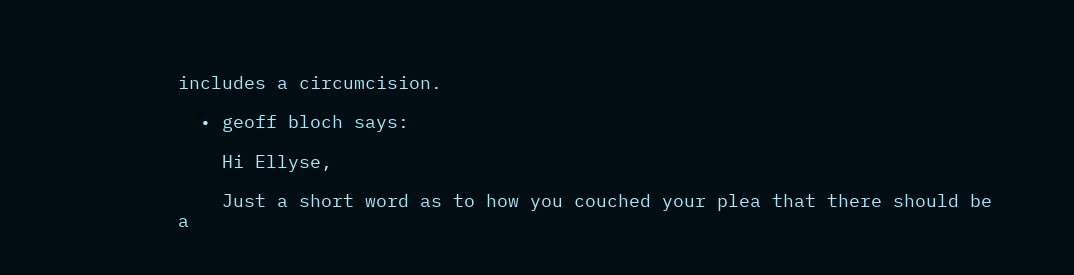includes a circumcision.

  • geoff bloch says:

    Hi Ellyse,

    Just a short word as to how you couched your plea that there should be a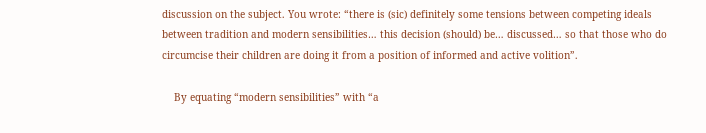discussion on the subject. You wrote: “there is (sic) definitely some tensions between competing ideals between tradition and modern sensibilities… this decision (should) be… discussed… so that those who do circumcise their children are doing it from a position of informed and active volition”.

    By equating “modern sensibilities” with “a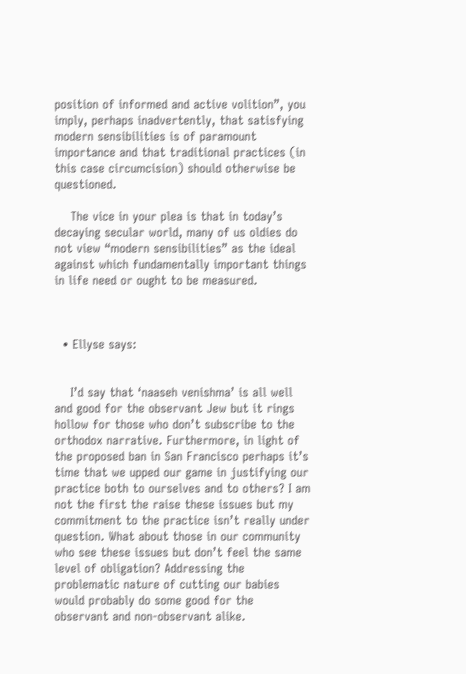position of informed and active volition”, you imply, perhaps inadvertently, that satisfying modern sensibilities is of paramount importance and that traditional practices (in this case circumcision) should otherwise be questioned.

    The vice in your plea is that in today’s decaying secular world, many of us oldies do not view “modern sensibilities” as the ideal against which fundamentally important things in life need or ought to be measured.



  • Ellyse says:


    I’d say that ‘naaseh venishma’ is all well and good for the observant Jew but it rings hollow for those who don’t subscribe to the orthodox narrative. Furthermore, in light of the proposed ban in San Francisco perhaps it’s time that we upped our game in justifying our practice both to ourselves and to others? I am not the first the raise these issues but my commitment to the practice isn’t really under question. What about those in our community who see these issues but don’t feel the same level of obligation? Addressing the problematic nature of cutting our babies would probably do some good for the observant and non-observant alike.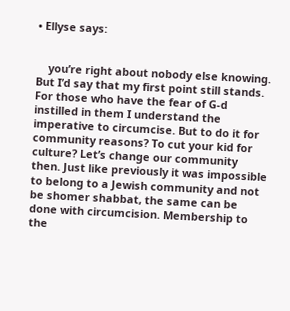• Ellyse says:


    you’re right about nobody else knowing. But I’d say that my first point still stands. For those who have the fear of G-d instilled in them I understand the imperative to circumcise. But to do it for community reasons? To cut your kid for culture? Let’s change our community then. Just like previously it was impossible to belong to a Jewish community and not be shomer shabbat, the same can be done with circumcision. Membership to the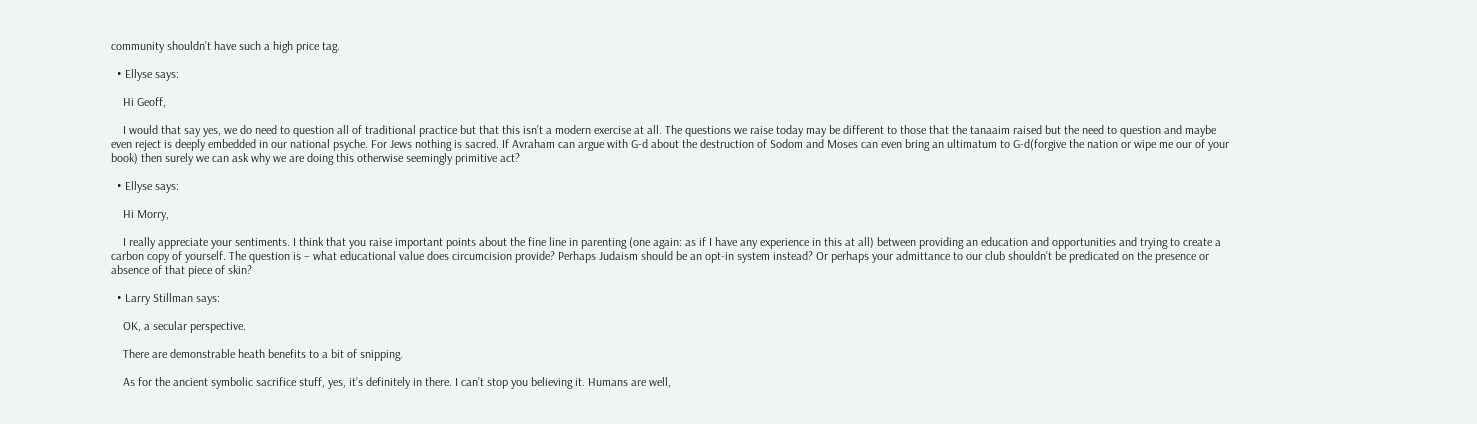community shouldn’t have such a high price tag.

  • Ellyse says:

    Hi Geoff,

    I would that say yes, we do need to question all of traditional practice but that this isn’t a modern exercise at all. The questions we raise today may be different to those that the tanaaim raised but the need to question and maybe even reject is deeply embedded in our national psyche. For Jews nothing is sacred. If Avraham can argue with G-d about the destruction of Sodom and Moses can even bring an ultimatum to G-d(forgive the nation or wipe me our of your book) then surely we can ask why we are doing this otherwise seemingly primitive act?

  • Ellyse says:

    Hi Morry,

    I really appreciate your sentiments. I think that you raise important points about the fine line in parenting (one again: as if I have any experience in this at all) between providing an education and opportunities and trying to create a carbon copy of yourself. The question is – what educational value does circumcision provide? Perhaps Judaism should be an opt-in system instead? Or perhaps your admittance to our club shouldn’t be predicated on the presence or absence of that piece of skin?

  • Larry Stillman says:

    OK, a secular perspective.

    There are demonstrable heath benefits to a bit of snipping.

    As for the ancient symbolic sacrifice stuff, yes, it’s definitely in there. I can’t stop you believing it. Humans are well,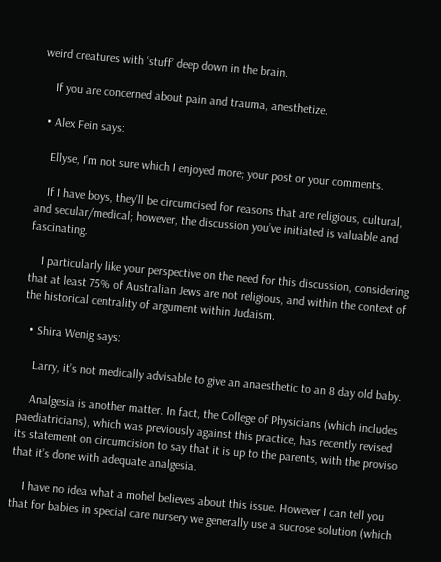weird creatures with ‘stuff’ deep down in the brain.

    If you are concerned about pain and trauma, anesthetize.

  • Alex Fein says:

    Ellyse, I’m not sure which I enjoyed more; your post or your comments.

    If I have boys, they’ll be circumcised for reasons that are religious, cultural, and secular/medical; however, the discussion you’ve initiated is valuable and fascinating.

    I particularly like your perspective on the need for this discussion, considering that at least 75% of Australian Jews are not religious, and within the context of the historical centrality of argument within Judaism.

  • Shira Wenig says:

    Larry, it’s not medically advisable to give an anaesthetic to an 8 day old baby.

    Analgesia is another matter. In fact, the College of Physicians (which includes paediatricians), which was previously against this practice, has recently revised its statement on circumcision to say that it is up to the parents, with the proviso that it’s done with adequate analgesia.

    I have no idea what a mohel believes about this issue. However I can tell you that for babies in special care nursery we generally use a sucrose solution (which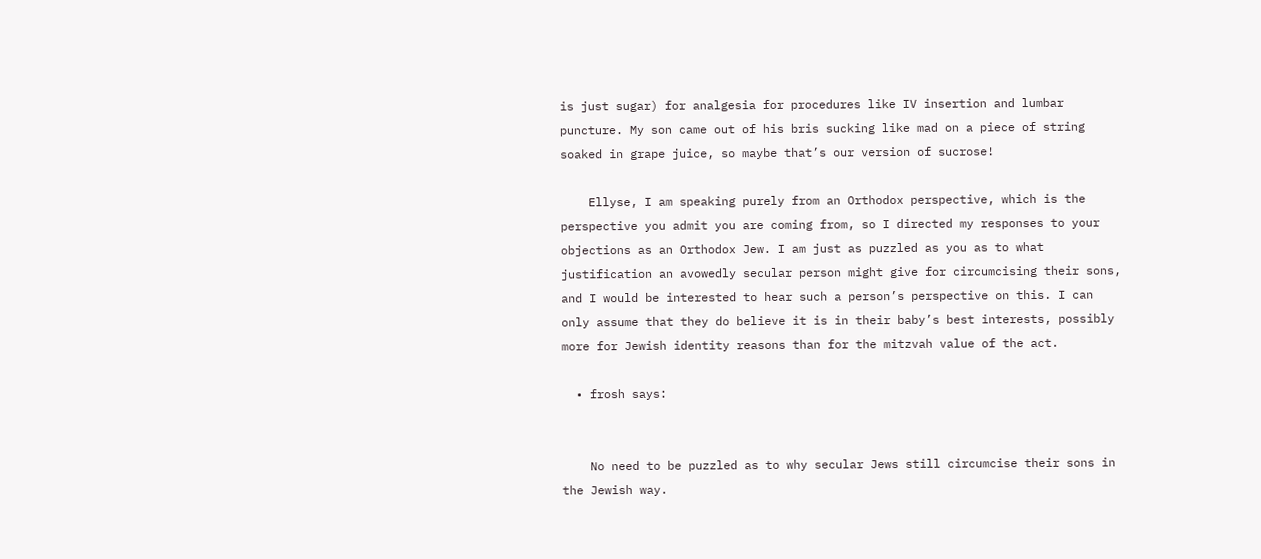is just sugar) for analgesia for procedures like IV insertion and lumbar puncture. My son came out of his bris sucking like mad on a piece of string soaked in grape juice, so maybe that’s our version of sucrose!

    Ellyse, I am speaking purely from an Orthodox perspective, which is the perspective you admit you are coming from, so I directed my responses to your objections as an Orthodox Jew. I am just as puzzled as you as to what justification an avowedly secular person might give for circumcising their sons, and I would be interested to hear such a person’s perspective on this. I can only assume that they do believe it is in their baby’s best interests, possibly more for Jewish identity reasons than for the mitzvah value of the act.

  • frosh says:


    No need to be puzzled as to why secular Jews still circumcise their sons in the Jewish way.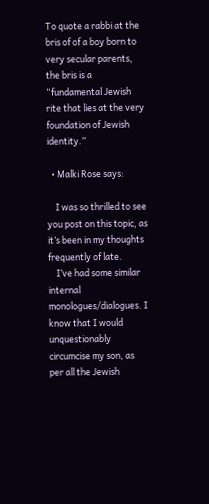To quote a rabbi at the bris of of a boy born to very secular parents, the bris is a “fundamental Jewish rite that lies at the very foundation of Jewish identity.”

  • Malki Rose says:

    I was so thrilled to see you post on this topic, as it’s been in my thoughts frequently of late.
    I’ve had some similar internal monologues/dialogues. I know that I would unquestionably circumcise my son, as per all the Jewish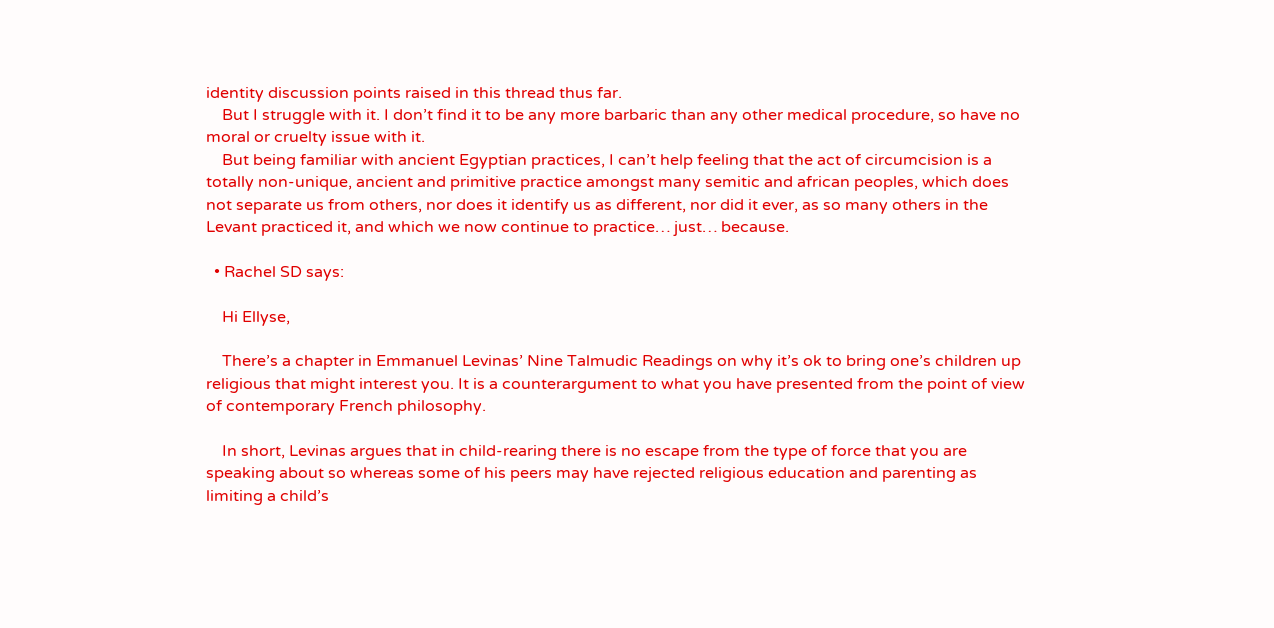identity discussion points raised in this thread thus far.
    But I struggle with it. I don’t find it to be any more barbaric than any other medical procedure, so have no moral or cruelty issue with it.
    But being familiar with ancient Egyptian practices, I can’t help feeling that the act of circumcision is a totally non-unique, ancient and primitive practice amongst many semitic and african peoples, which does not separate us from others, nor does it identify us as different, nor did it ever, as so many others in the Levant practiced it, and which we now continue to practice… just… because.

  • Rachel SD says:

    Hi Ellyse,

    There’s a chapter in Emmanuel Levinas’ Nine Talmudic Readings on why it’s ok to bring one’s children up religious that might interest you. It is a counterargument to what you have presented from the point of view of contemporary French philosophy.

    In short, Levinas argues that in child-rearing there is no escape from the type of force that you are speaking about so whereas some of his peers may have rejected religious education and parenting as limiting a child’s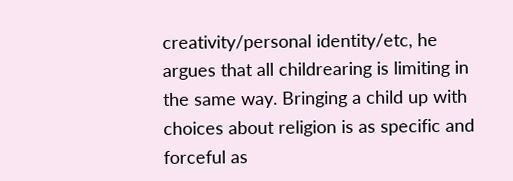creativity/personal identity/etc, he argues that all childrearing is limiting in the same way. Bringing a child up with choices about religion is as specific and forceful as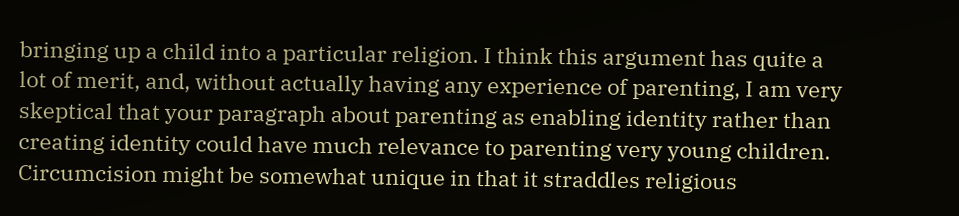bringing up a child into a particular religion. I think this argument has quite a lot of merit, and, without actually having any experience of parenting, I am very skeptical that your paragraph about parenting as enabling identity rather than creating identity could have much relevance to parenting very young children. Circumcision might be somewhat unique in that it straddles religious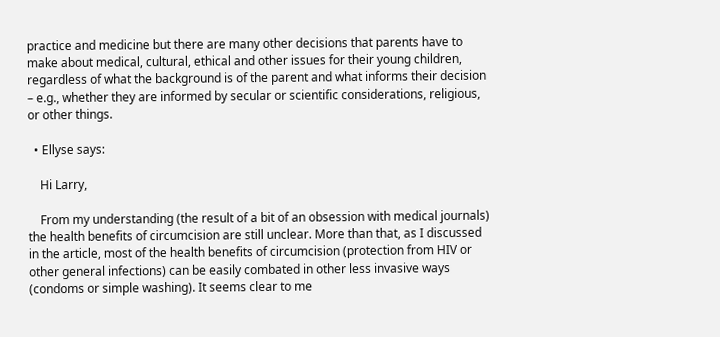practice and medicine but there are many other decisions that parents have to make about medical, cultural, ethical and other issues for their young children, regardless of what the background is of the parent and what informs their decision – e.g., whether they are informed by secular or scientific considerations, religious, or other things.

  • Ellyse says:

    Hi Larry,

    From my understanding (the result of a bit of an obsession with medical journals) the health benefits of circumcision are still unclear. More than that, as I discussed in the article, most of the health benefits of circumcision (protection from HIV or other general infections) can be easily combated in other less invasive ways (condoms or simple washing). It seems clear to me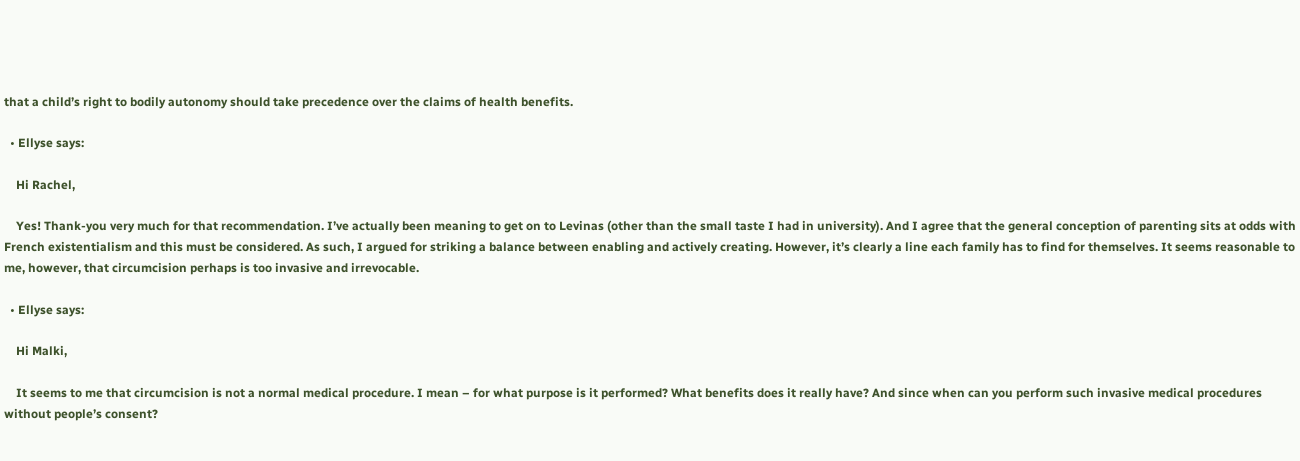that a child’s right to bodily autonomy should take precedence over the claims of health benefits.

  • Ellyse says:

    Hi Rachel,

    Yes! Thank-you very much for that recommendation. I’ve actually been meaning to get on to Levinas (other than the small taste I had in university). And I agree that the general conception of parenting sits at odds with French existentialism and this must be considered. As such, I argued for striking a balance between enabling and actively creating. However, it’s clearly a line each family has to find for themselves. It seems reasonable to me, however, that circumcision perhaps is too invasive and irrevocable.

  • Ellyse says:

    Hi Malki,

    It seems to me that circumcision is not a normal medical procedure. I mean – for what purpose is it performed? What benefits does it really have? And since when can you perform such invasive medical procedures without people’s consent?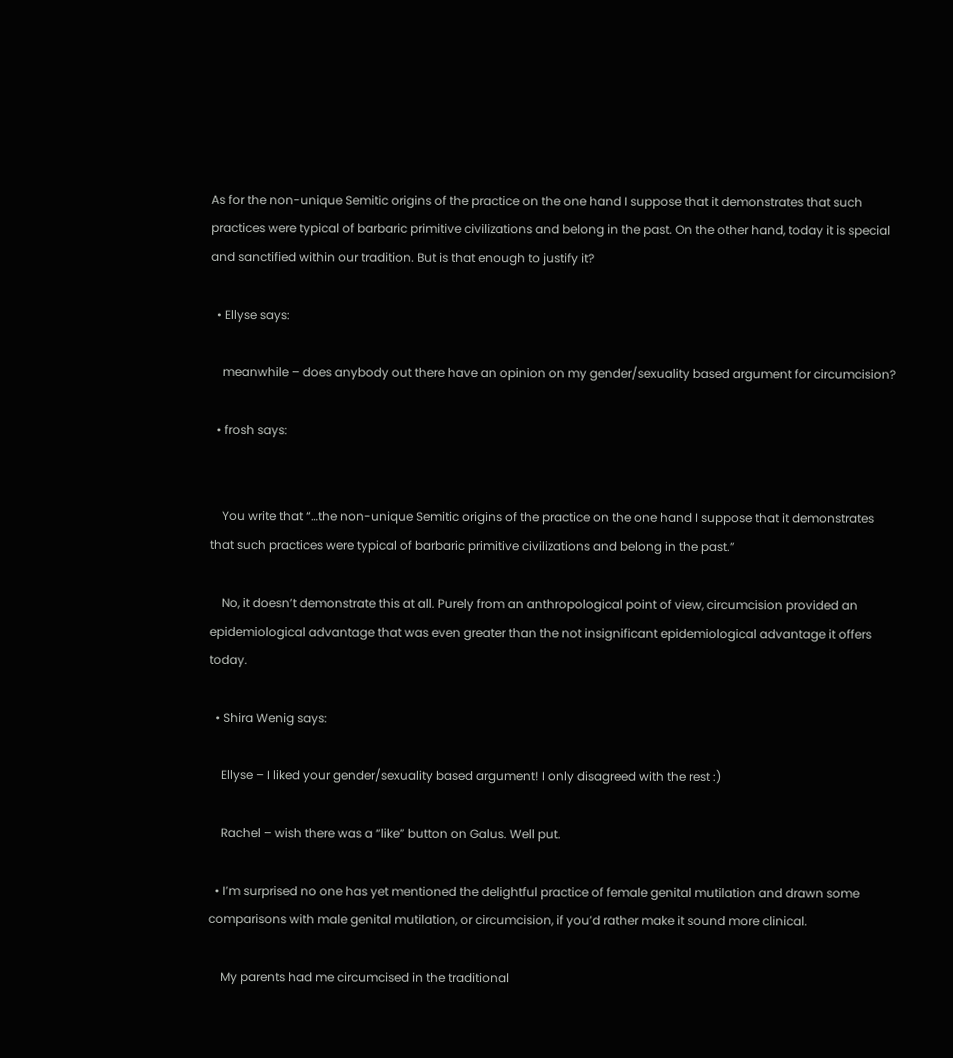As for the non-unique Semitic origins of the practice on the one hand I suppose that it demonstrates that such practices were typical of barbaric primitive civilizations and belong in the past. On the other hand, today it is special and sanctified within our tradition. But is that enough to justify it?

  • Ellyse says:

    meanwhile – does anybody out there have an opinion on my gender/sexuality based argument for circumcision?

  • frosh says:


    You write that “…the non-unique Semitic origins of the practice on the one hand I suppose that it demonstrates that such practices were typical of barbaric primitive civilizations and belong in the past.”

    No, it doesn’t demonstrate this at all. Purely from an anthropological point of view, circumcision provided an epidemiological advantage that was even greater than the not insignificant epidemiological advantage it offers today.

  • Shira Wenig says:

    Ellyse – I liked your gender/sexuality based argument! I only disagreed with the rest :)

    Rachel – wish there was a “like” button on Galus. Well put.

  • I’m surprised no one has yet mentioned the delightful practice of female genital mutilation and drawn some comparisons with male genital mutilation, or circumcision, if you’d rather make it sound more clinical.

    My parents had me circumcised in the traditional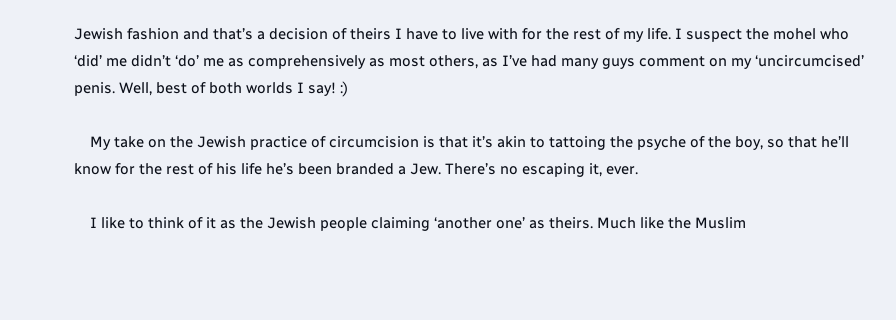Jewish fashion and that’s a decision of theirs I have to live with for the rest of my life. I suspect the mohel who ‘did’ me didn’t ‘do’ me as comprehensively as most others, as I’ve had many guys comment on my ‘uncircumcised’ penis. Well, best of both worlds I say! :)

    My take on the Jewish practice of circumcision is that it’s akin to tattoing the psyche of the boy, so that he’ll know for the rest of his life he’s been branded a Jew. There’s no escaping it, ever.

    I like to think of it as the Jewish people claiming ‘another one’ as theirs. Much like the Muslim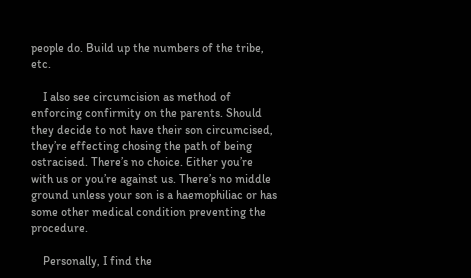people do. Build up the numbers of the tribe, etc.

    I also see circumcision as method of enforcing confirmity on the parents. Should they decide to not have their son circumcised, they’re effecting chosing the path of being ostracised. There’s no choice. Either you’re with us or you’re against us. There’s no middle ground unless your son is a haemophiliac or has some other medical condition preventing the procedure.

    Personally, I find the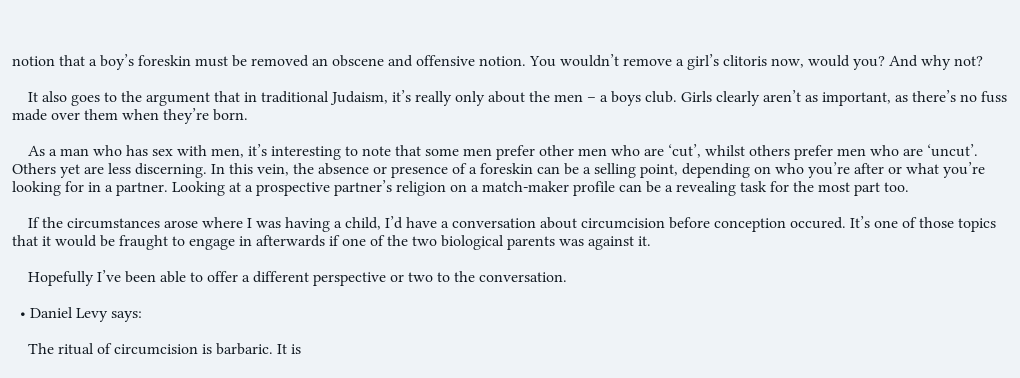notion that a boy’s foreskin must be removed an obscene and offensive notion. You wouldn’t remove a girl’s clitoris now, would you? And why not?

    It also goes to the argument that in traditional Judaism, it’s really only about the men – a boys club. Girls clearly aren’t as important, as there’s no fuss made over them when they’re born.

    As a man who has sex with men, it’s interesting to note that some men prefer other men who are ‘cut’, whilst others prefer men who are ‘uncut’. Others yet are less discerning. In this vein, the absence or presence of a foreskin can be a selling point, depending on who you’re after or what you’re looking for in a partner. Looking at a prospective partner’s religion on a match-maker profile can be a revealing task for the most part too.

    If the circumstances arose where I was having a child, I’d have a conversation about circumcision before conception occured. It’s one of those topics that it would be fraught to engage in afterwards if one of the two biological parents was against it.

    Hopefully I’ve been able to offer a different perspective or two to the conversation.

  • Daniel Levy says:

    The ritual of circumcision is barbaric. It is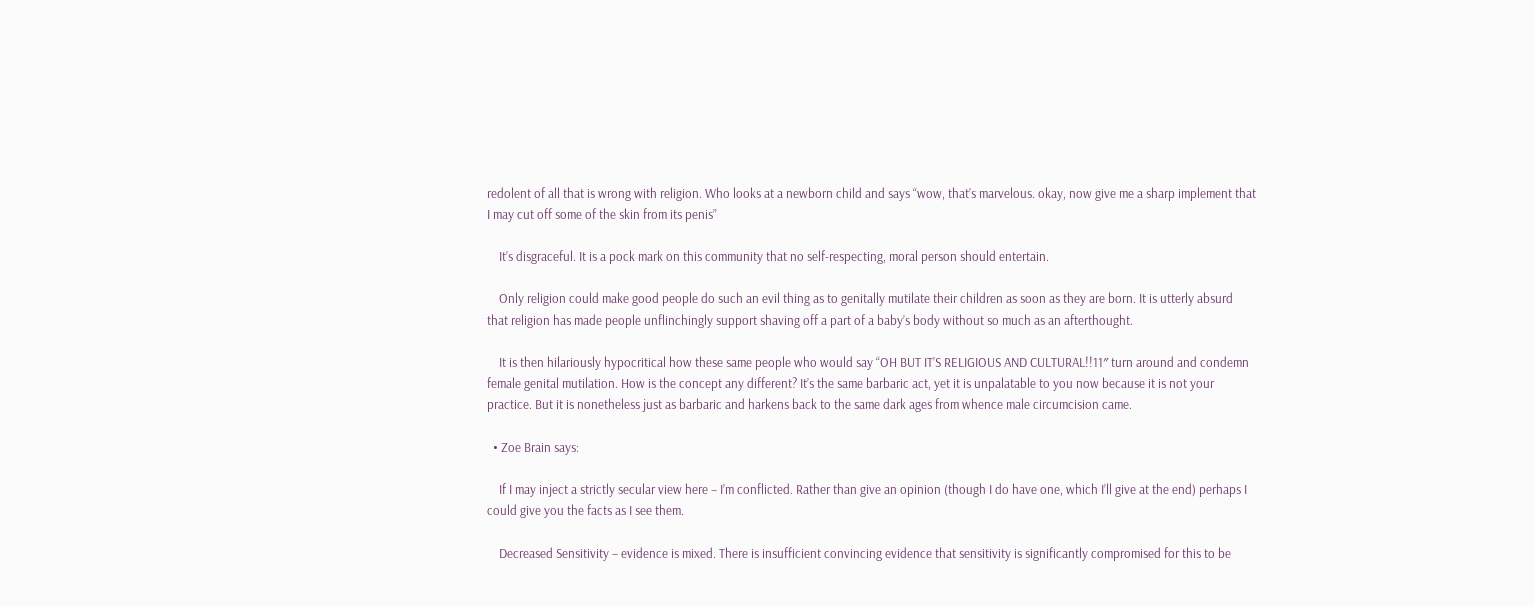redolent of all that is wrong with religion. Who looks at a newborn child and says “wow, that’s marvelous. okay, now give me a sharp implement that I may cut off some of the skin from its penis”

    It’s disgraceful. It is a pock mark on this community that no self-respecting, moral person should entertain.

    Only religion could make good people do such an evil thing as to genitally mutilate their children as soon as they are born. It is utterly absurd that religion has made people unflinchingly support shaving off a part of a baby’s body without so much as an afterthought.

    It is then hilariously hypocritical how these same people who would say “OH BUT IT’S RELIGIOUS AND CULTURAL!!11″ turn around and condemn female genital mutilation. How is the concept any different? It’s the same barbaric act, yet it is unpalatable to you now because it is not your practice. But it is nonetheless just as barbaric and harkens back to the same dark ages from whence male circumcision came.

  • Zoe Brain says:

    If I may inject a strictly secular view here – I’m conflicted. Rather than give an opinion (though I do have one, which I’ll give at the end) perhaps I could give you the facts as I see them.

    Decreased Sensitivity – evidence is mixed. There is insufficient convincing evidence that sensitivity is significantly compromised for this to be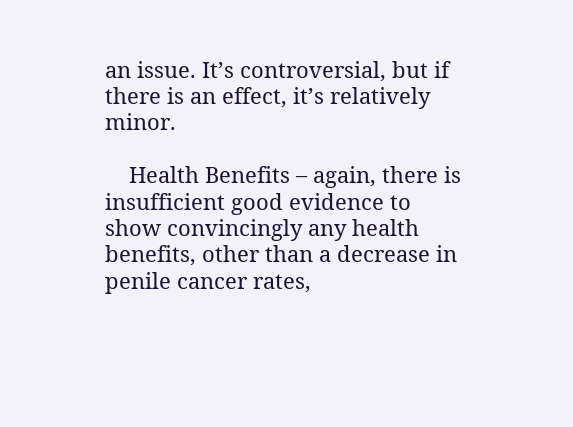an issue. It’s controversial, but if there is an effect, it’s relatively minor.

    Health Benefits – again, there is insufficient good evidence to show convincingly any health benefits, other than a decrease in penile cancer rates,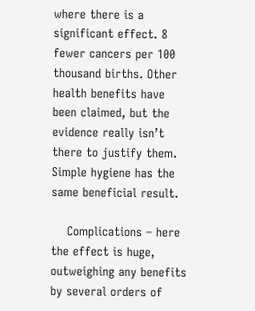where there is a significant effect. 8 fewer cancers per 100 thousand births. Other health benefits have been claimed, but the evidence really isn’t there to justify them. Simple hygiene has the same beneficial result.

    Complications – here the effect is huge, outweighing any benefits by several orders of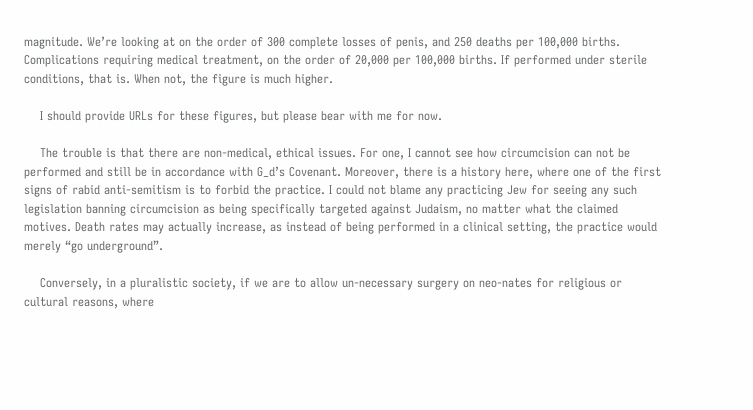magnitude. We’re looking at on the order of 300 complete losses of penis, and 250 deaths per 100,000 births. Complications requiring medical treatment, on the order of 20,000 per 100,000 births. If performed under sterile conditions, that is. When not, the figure is much higher.

    I should provide URLs for these figures, but please bear with me for now.

    The trouble is that there are non-medical, ethical issues. For one, I cannot see how circumcision can not be performed and still be in accordance with G_d’s Covenant. Moreover, there is a history here, where one of the first signs of rabid anti-semitism is to forbid the practice. I could not blame any practicing Jew for seeing any such legislation banning circumcision as being specifically targeted against Judaism, no matter what the claimed motives. Death rates may actually increase, as instead of being performed in a clinical setting, the practice would merely “go underground”.

    Conversely, in a pluralistic society, if we are to allow un-necessary surgery on neo-nates for religious or cultural reasons, where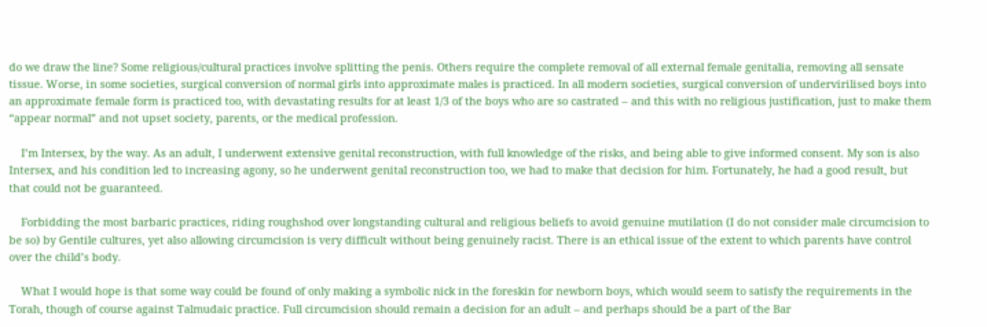do we draw the line? Some religious/cultural practices involve splitting the penis. Others require the complete removal of all external female genitalia, removing all sensate tissue. Worse, in some societies, surgical conversion of normal girls into approximate males is practiced. In all modern societies, surgical conversion of undervirilised boys into an approximate female form is practiced too, with devastating results for at least 1/3 of the boys who are so castrated – and this with no religious justification, just to make them “appear normal” and not upset society, parents, or the medical profession.

    I’m Intersex, by the way. As an adult, I underwent extensive genital reconstruction, with full knowledge of the risks, and being able to give informed consent. My son is also Intersex, and his condition led to increasing agony, so he underwent genital reconstruction too, we had to make that decision for him. Fortunately, he had a good result, but that could not be guaranteed.

    Forbidding the most barbaric practices, riding roughshod over longstanding cultural and religious beliefs to avoid genuine mutilation (I do not consider male circumcision to be so) by Gentile cultures, yet also allowing circumcision is very difficult without being genuinely racist. There is an ethical issue of the extent to which parents have control over the child’s body.

    What I would hope is that some way could be found of only making a symbolic nick in the foreskin for newborn boys, which would seem to satisfy the requirements in the Torah, though of course against Talmudaic practice. Full circumcision should remain a decision for an adult – and perhaps should be a part of the Bar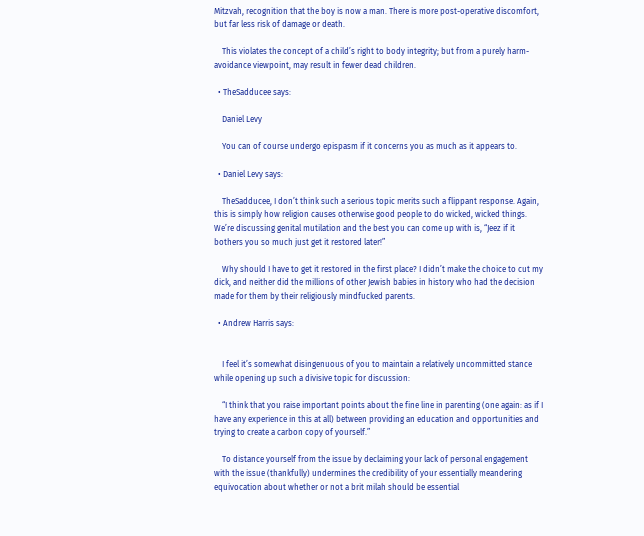Mitzvah, recognition that the boy is now a man. There is more post-operative discomfort, but far less risk of damage or death.

    This violates the concept of a child’s right to body integrity; but from a purely harm-avoidance viewpoint, may result in fewer dead children.

  • TheSadducee says:

    Daniel Levy

    You can of course undergo epispasm if it concerns you as much as it appears to.

  • Daniel Levy says:

    TheSadducee, I don’t think such a serious topic merits such a flippant response. Again, this is simply how religion causes otherwise good people to do wicked, wicked things. We’re discussing genital mutilation and the best you can come up with is, “Jeez if it bothers you so much just get it restored later!”

    Why should I have to get it restored in the first place? I didn’t make the choice to cut my dick, and neither did the millions of other Jewish babies in history who had the decision made for them by their religiously mindfucked parents.

  • Andrew Harris says:


    I feel it’s somewhat disingenuous of you to maintain a relatively uncommitted stance while opening up such a divisive topic for discussion:

    “I think that you raise important points about the fine line in parenting (one again: as if I have any experience in this at all) between providing an education and opportunities and trying to create a carbon copy of yourself.”

    To distance yourself from the issue by declaiming your lack of personal engagement with the issue (thankfully) undermines the credibility of your essentially meandering equivocation about whether or not a brit milah should be essential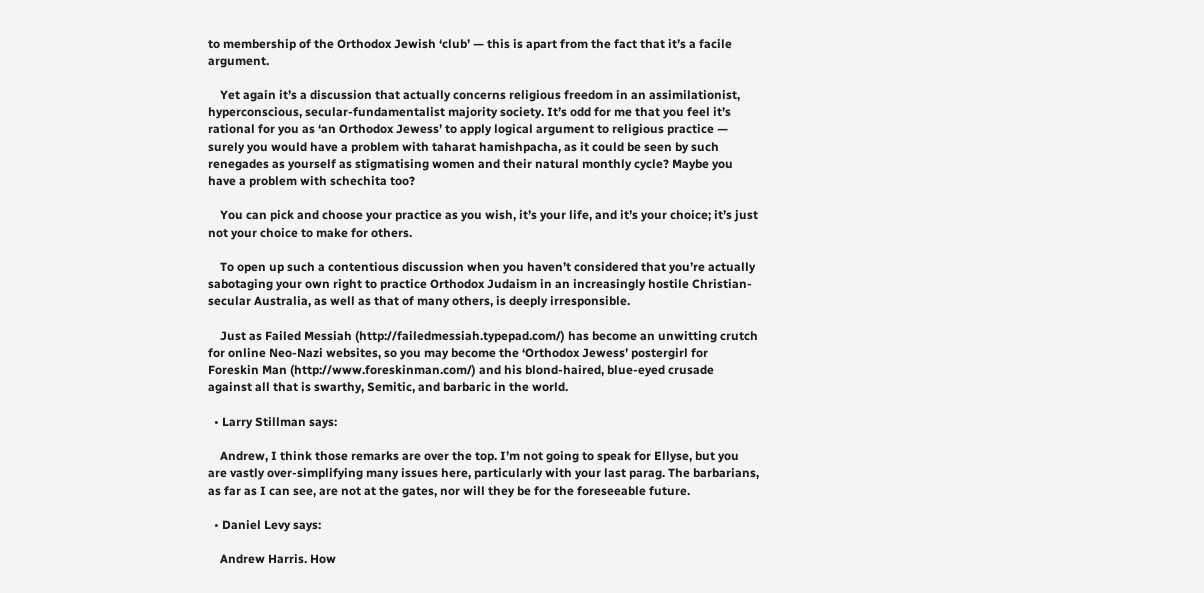to membership of the Orthodox Jewish ‘club’ — this is apart from the fact that it’s a facile argument.

    Yet again it’s a discussion that actually concerns religious freedom in an assimilationist, hyperconscious, secular-fundamentalist majority society. It’s odd for me that you feel it’s rational for you as ‘an Orthodox Jewess’ to apply logical argument to religious practice — surely you would have a problem with taharat hamishpacha, as it could be seen by such renegades as yourself as stigmatising women and their natural monthly cycle? Maybe you have a problem with schechita too?

    You can pick and choose your practice as you wish, it’s your life, and it’s your choice; it’s just not your choice to make for others.

    To open up such a contentious discussion when you haven’t considered that you’re actually sabotaging your own right to practice Orthodox Judaism in an increasingly hostile Christian-secular Australia, as well as that of many others, is deeply irresponsible.

    Just as Failed Messiah (http://failedmessiah.typepad.com/) has become an unwitting crutch for online Neo-Nazi websites, so you may become the ‘Orthodox Jewess’ postergirl for Foreskin Man (http://www.foreskinman.com/) and his blond-haired, blue-eyed crusade against all that is swarthy, Semitic, and barbaric in the world.

  • Larry Stillman says:

    Andrew, I think those remarks are over the top. I’m not going to speak for Ellyse, but you are vastly over-simplifying many issues here, particularly with your last parag. The barbarians, as far as I can see, are not at the gates, nor will they be for the foreseeable future.

  • Daniel Levy says:

    Andrew Harris. How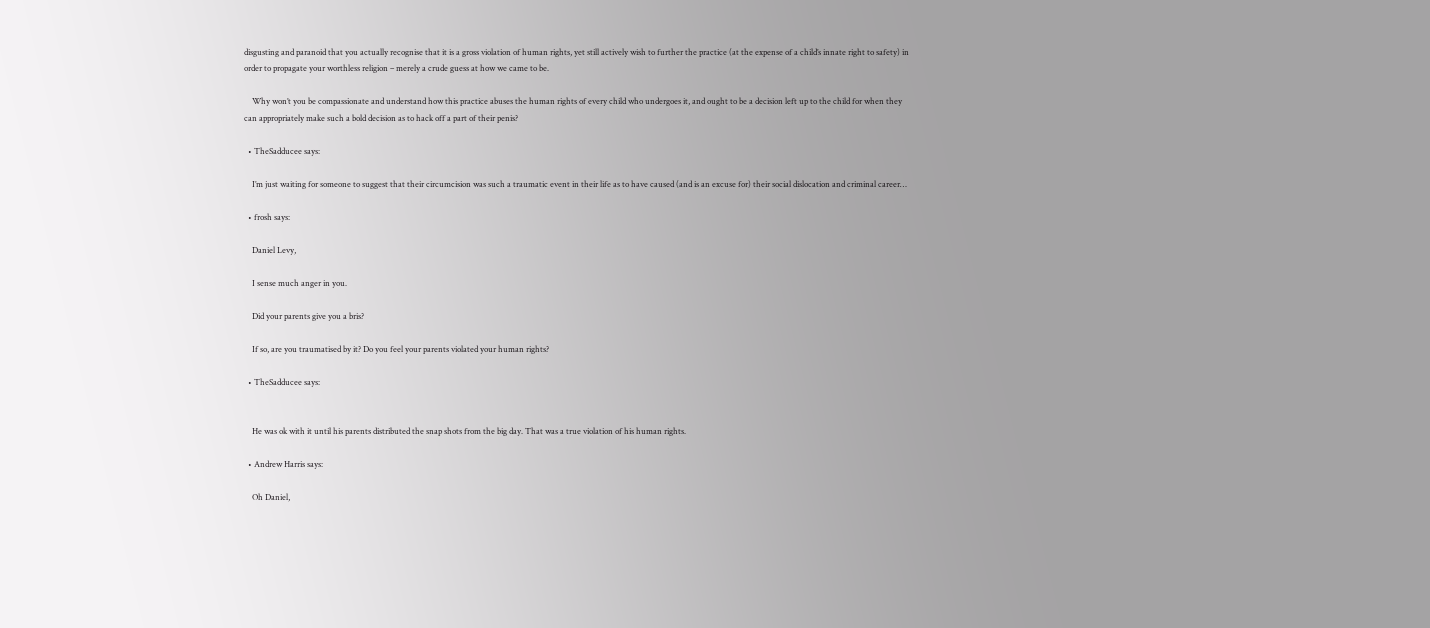disgusting and paranoid that you actually recognise that it is a gross violation of human rights, yet still actively wish to further the practice (at the expense of a child’s innate right to safety) in order to propagate your worthless religion – merely a crude guess at how we came to be.

    Why won’t you be compassionate and understand how this practice abuses the human rights of every child who undergoes it, and ought to be a decision left up to the child for when they can appropriately make such a bold decision as to hack off a part of their penis?

  • TheSadducee says:

    I’m just waiting for someone to suggest that their circumcision was such a traumatic event in their life as to have caused (and is an excuse for) their social dislocation and criminal career…

  • frosh says:

    Daniel Levy,

    I sense much anger in you.

    Did your parents give you a bris?

    If so, are you traumatised by it? Do you feel your parents violated your human rights?

  • TheSadducee says:


    He was ok with it until his parents distributed the snap shots from the big day. That was a true violation of his human rights.

  • Andrew Harris says:

    Oh Daniel,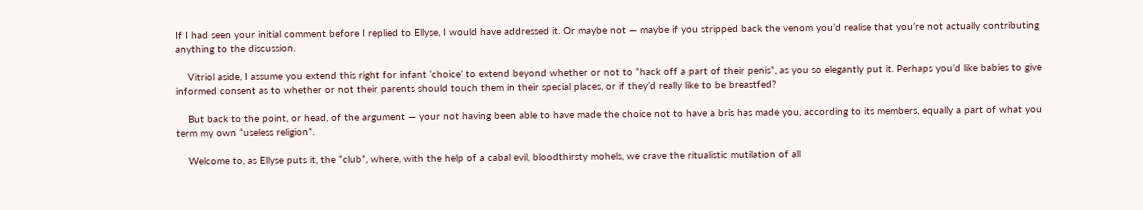If I had seen your initial comment before I replied to Ellyse, I would have addressed it. Or maybe not — maybe if you stripped back the venom you’d realise that you’re not actually contributing anything to the discussion.

    Vitriol aside, I assume you extend this right for infant ‘choice’ to extend beyond whether or not to “hack off a part of their penis”, as you so elegantly put it. Perhaps you’d like babies to give informed consent as to whether or not their parents should touch them in their special places, or if they’d really like to be breastfed?

    But back to the point, or head, of the argument — your not having been able to have made the choice not to have a bris has made you, according to its members, equally a part of what you term my own “useless religion”.

    Welcome to, as Ellyse puts it, the “club”, where, with the help of a cabal evil, bloodthirsty mohels, we crave the ritualistic mutilation of all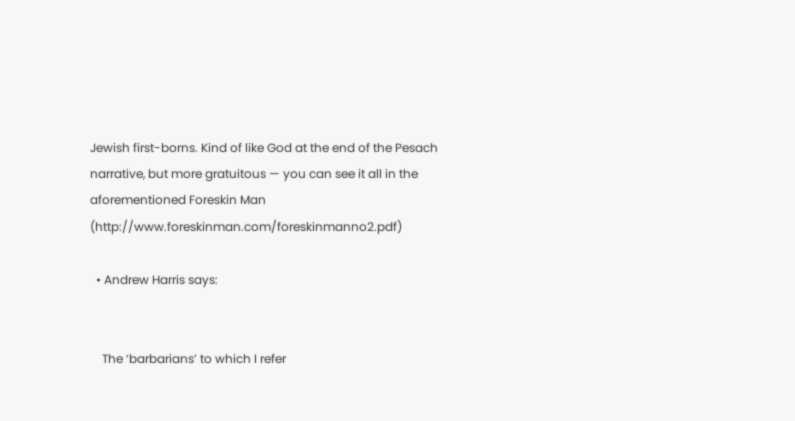Jewish first-borns. Kind of like God at the end of the Pesach narrative, but more gratuitous — you can see it all in the aforementioned Foreskin Man (http://www.foreskinman.com/foreskinmanno2.pdf)

  • Andrew Harris says:


    The ‘barbarians’ to which I refer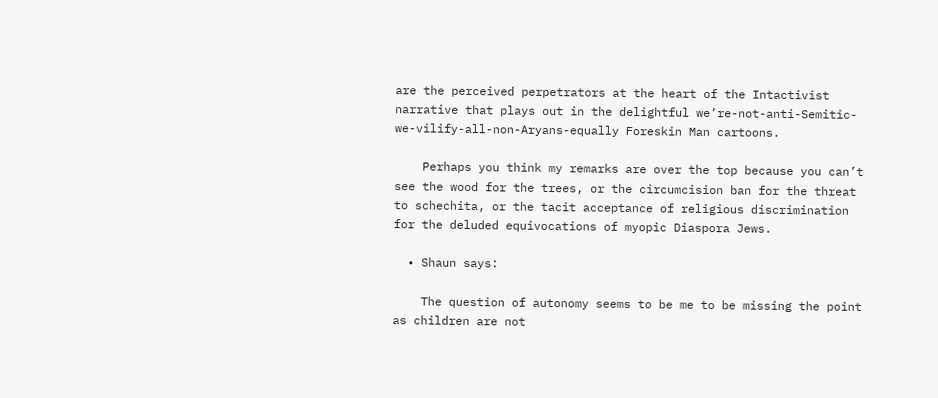are the perceived perpetrators at the heart of the Intactivist narrative that plays out in the delightful we’re-not-anti-Semitic-we-vilify-all-non-Aryans-equally Foreskin Man cartoons.

    Perhaps you think my remarks are over the top because you can’t see the wood for the trees, or the circumcision ban for the threat to schechita, or the tacit acceptance of religious discrimination for the deluded equivocations of myopic Diaspora Jews.

  • Shaun says:

    The question of autonomy seems to be me to be missing the point as children are not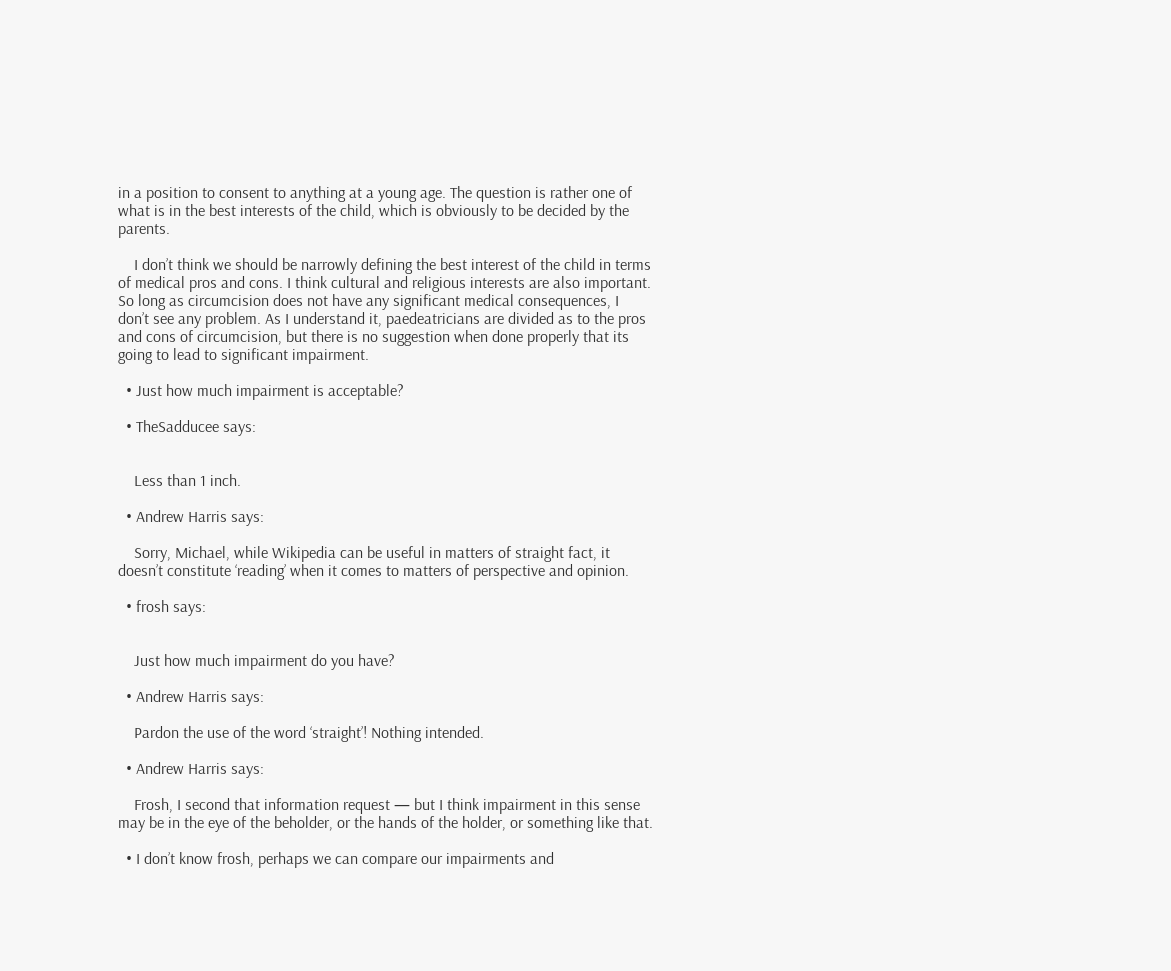in a position to consent to anything at a young age. The question is rather one of what is in the best interests of the child, which is obviously to be decided by the parents.

    I don’t think we should be narrowly defining the best interest of the child in terms of medical pros and cons. I think cultural and religious interests are also important. So long as circumcision does not have any significant medical consequences, I don’t see any problem. As I understand it, paedeatricians are divided as to the pros and cons of circumcision, but there is no suggestion when done properly that its going to lead to significant impairment.

  • Just how much impairment is acceptable?

  • TheSadducee says:


    Less than 1 inch.

  • Andrew Harris says:

    Sorry, Michael, while Wikipedia can be useful in matters of straight fact, it doesn’t constitute ‘reading’ when it comes to matters of perspective and opinion.

  • frosh says:


    Just how much impairment do you have?

  • Andrew Harris says:

    Pardon the use of the word ‘straight’! Nothing intended.

  • Andrew Harris says:

    Frosh, I second that information request — but I think impairment in this sense may be in the eye of the beholder, or the hands of the holder, or something like that.

  • I don’t know frosh, perhaps we can compare our impairments and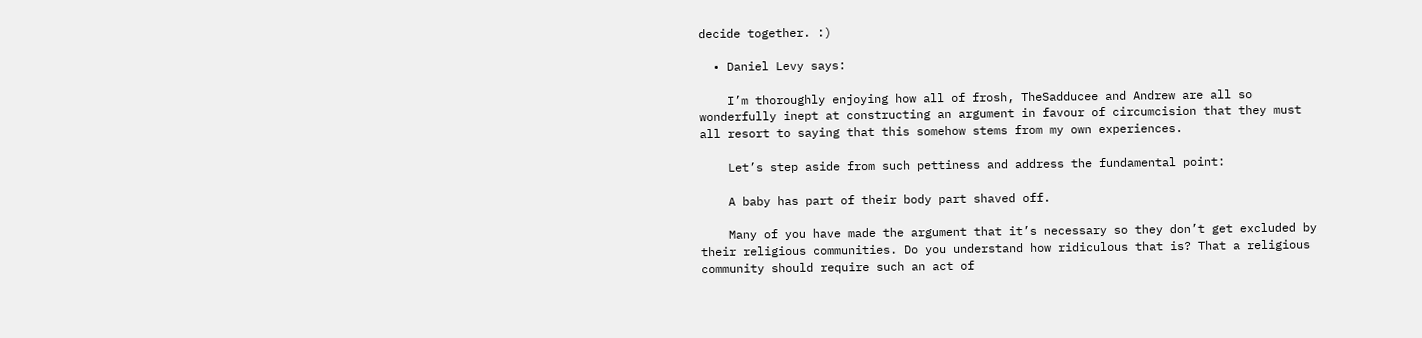decide together. :)

  • Daniel Levy says:

    I’m thoroughly enjoying how all of frosh, TheSadducee and Andrew are all so wonderfully inept at constructing an argument in favour of circumcision that they must all resort to saying that this somehow stems from my own experiences.

    Let’s step aside from such pettiness and address the fundamental point:

    A baby has part of their body part shaved off.

    Many of you have made the argument that it’s necessary so they don’t get excluded by their religious communities. Do you understand how ridiculous that is? That a religious community should require such an act of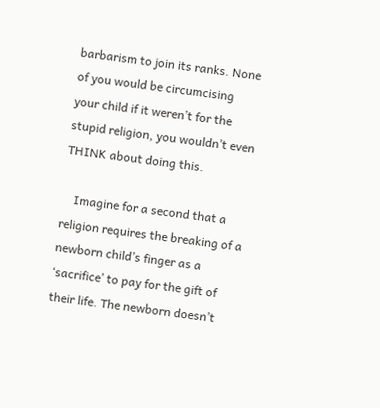barbarism to join its ranks. None of you would be circumcising your child if it weren’t for the stupid religion, you wouldn’t even THINK about doing this.

    Imagine for a second that a religion requires the breaking of a newborn child’s finger as a ‘sacrifice’ to pay for the gift of their life. The newborn doesn’t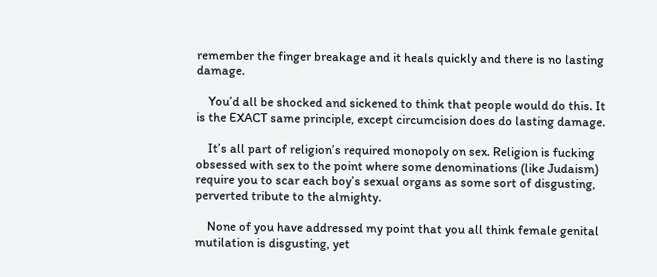remember the finger breakage and it heals quickly and there is no lasting damage.

    You’d all be shocked and sickened to think that people would do this. It is the EXACT same principle, except circumcision does do lasting damage.

    It’s all part of religion’s required monopoly on sex. Religion is fucking obsessed with sex to the point where some denominations (like Judaism) require you to scar each boy’s sexual organs as some sort of disgusting, perverted tribute to the almighty.

    None of you have addressed my point that you all think female genital mutilation is disgusting, yet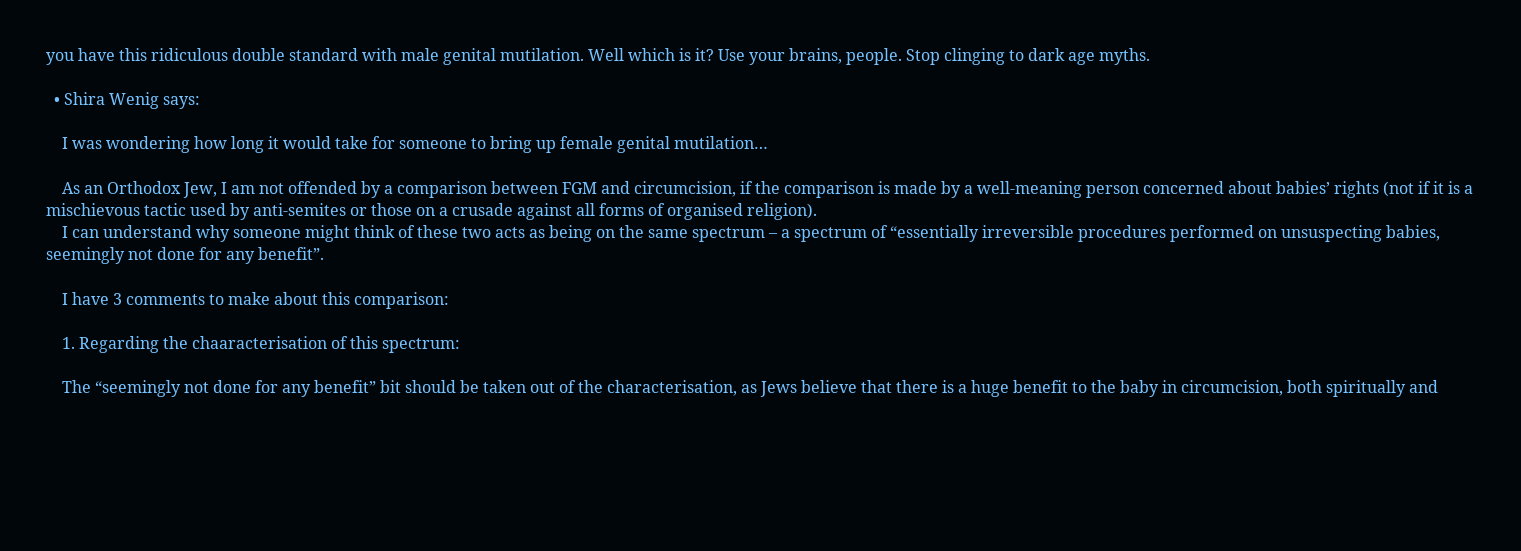you have this ridiculous double standard with male genital mutilation. Well which is it? Use your brains, people. Stop clinging to dark age myths.

  • Shira Wenig says:

    I was wondering how long it would take for someone to bring up female genital mutilation…

    As an Orthodox Jew, I am not offended by a comparison between FGM and circumcision, if the comparison is made by a well-meaning person concerned about babies’ rights (not if it is a mischievous tactic used by anti-semites or those on a crusade against all forms of organised religion).
    I can understand why someone might think of these two acts as being on the same spectrum – a spectrum of “essentially irreversible procedures performed on unsuspecting babies, seemingly not done for any benefit”.

    I have 3 comments to make about this comparison:

    1. Regarding the chaaracterisation of this spectrum:

    The “seemingly not done for any benefit” bit should be taken out of the characterisation, as Jews believe that there is a huge benefit to the baby in circumcision, both spiritually and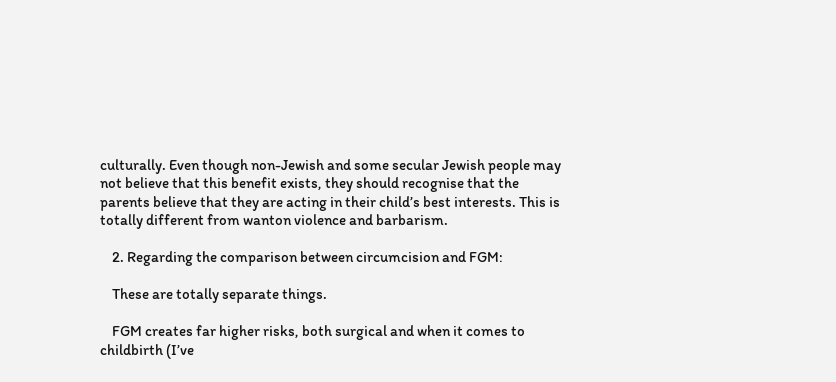culturally. Even though non-Jewish and some secular Jewish people may not believe that this benefit exists, they should recognise that the parents believe that they are acting in their child’s best interests. This is totally different from wanton violence and barbarism.

    2. Regarding the comparison between circumcision and FGM:

    These are totally separate things.

    FGM creates far higher risks, both surgical and when it comes to childbirth (I’ve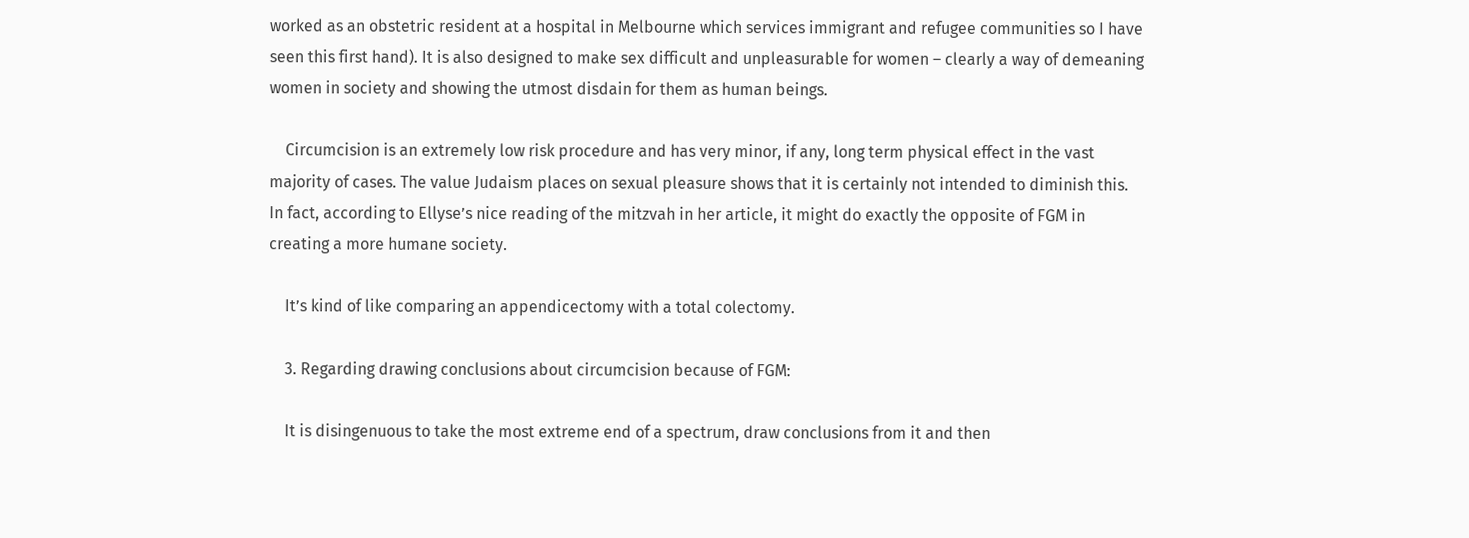worked as an obstetric resident at a hospital in Melbourne which services immigrant and refugee communities so I have seen this first hand). It is also designed to make sex difficult and unpleasurable for women – clearly a way of demeaning women in society and showing the utmost disdain for them as human beings.

    Circumcision is an extremely low risk procedure and has very minor, if any, long term physical effect in the vast majority of cases. The value Judaism places on sexual pleasure shows that it is certainly not intended to diminish this. In fact, according to Ellyse’s nice reading of the mitzvah in her article, it might do exactly the opposite of FGM in creating a more humane society.

    It’s kind of like comparing an appendicectomy with a total colectomy.

    3. Regarding drawing conclusions about circumcision because of FGM:

    It is disingenuous to take the most extreme end of a spectrum, draw conclusions from it and then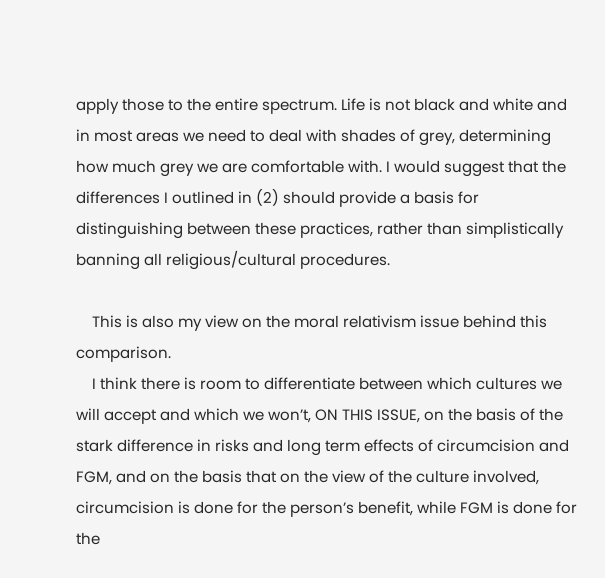apply those to the entire spectrum. Life is not black and white and in most areas we need to deal with shades of grey, determining how much grey we are comfortable with. I would suggest that the differences I outlined in (2) should provide a basis for distinguishing between these practices, rather than simplistically banning all religious/cultural procedures.

    This is also my view on the moral relativism issue behind this comparison.
    I think there is room to differentiate between which cultures we will accept and which we won’t, ON THIS ISSUE, on the basis of the stark difference in risks and long term effects of circumcision and FGM, and on the basis that on the view of the culture involved, circumcision is done for the person’s benefit, while FGM is done for the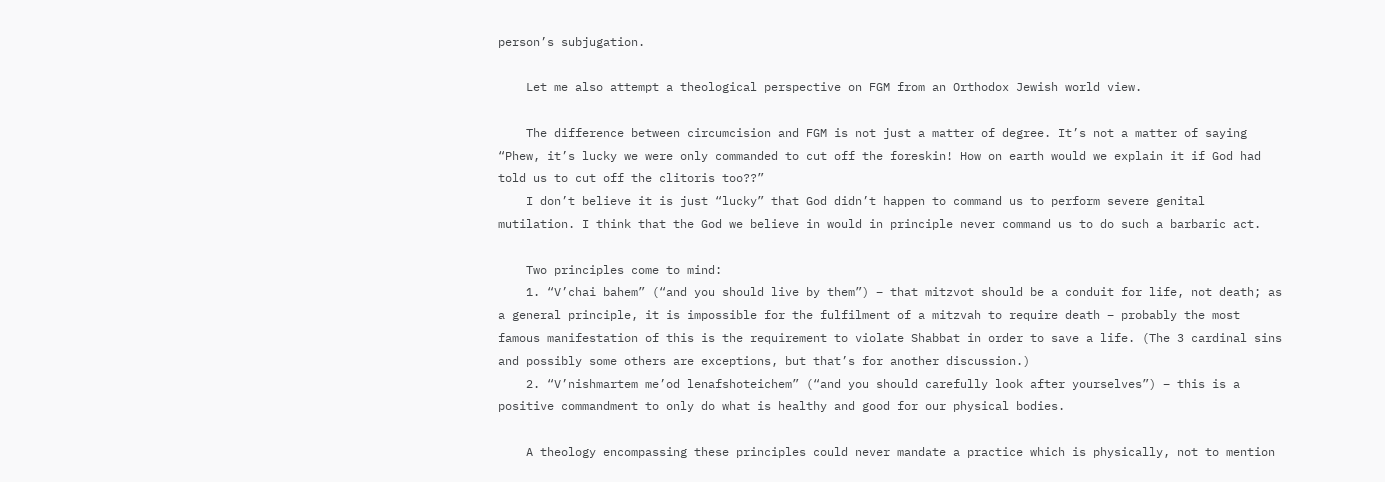person’s subjugation.

    Let me also attempt a theological perspective on FGM from an Orthodox Jewish world view.

    The difference between circumcision and FGM is not just a matter of degree. It’s not a matter of saying “Phew, it’s lucky we were only commanded to cut off the foreskin! How on earth would we explain it if God had told us to cut off the clitoris too??”
    I don’t believe it is just “lucky” that God didn’t happen to command us to perform severe genital mutilation. I think that the God we believe in would in principle never command us to do such a barbaric act.

    Two principles come to mind:
    1. “V’chai bahem” (“and you should live by them”) – that mitzvot should be a conduit for life, not death; as a general principle, it is impossible for the fulfilment of a mitzvah to require death – probably the most famous manifestation of this is the requirement to violate Shabbat in order to save a life. (The 3 cardinal sins and possibly some others are exceptions, but that’s for another discussion.)
    2. “V’nishmartem me’od lenafshoteichem” (“and you should carefully look after yourselves”) – this is a positive commandment to only do what is healthy and good for our physical bodies.

    A theology encompassing these principles could never mandate a practice which is physically, not to mention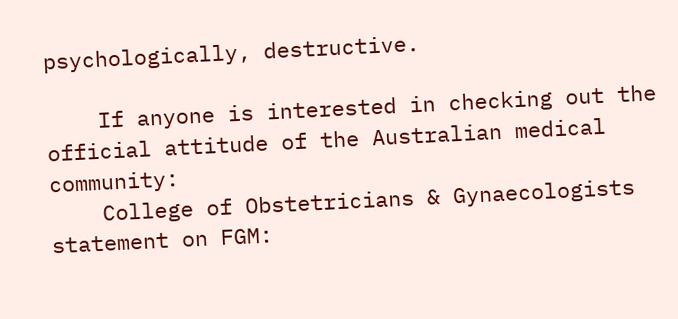psychologically, destructive.

    If anyone is interested in checking out the official attitude of the Australian medical community:
    College of Obstetricians & Gynaecologists statement on FGM: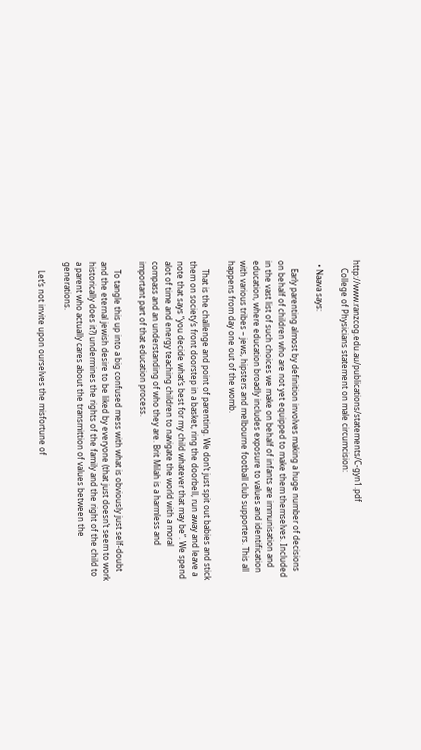http://www.ranzcog.edu.au/publications/statements/C-gyn1.pdf
    College of Physicians statement on male circumcision:

  • Naava says:

    Early parenting almost by definition involves making a huge number of decisions on behalf of children who are not yet equipped to make them themselves. Included in the vast list of such choices we make on behalf of infants are immunisation and education, where education broadly includes exposure to values and identification with various tribes – jews, hipsters and melbourne football club supporters. This all happens from day one out of the womb.

    That is the challenge and point of parenting. We don’t just spit out babies and stick them on society’s front doorstep in a basket, ring the doorbell, run away and leave a note that says “you decide what’s best for my child whatever that may be”. We spend alot of time and energy teaching children to navigate the world with a moral compass and an understanding of who they are. Brit Milah is a harmless and important part of that education process.

    To tangle this up into a big confused mess with what is obviously just self-doubt and the eternal jewish desire to be liked by everyone (that just doesn’t seem to work historically does it?) undermines the rights of the family and the right of the child to a parent who actually cares about the transmittion of values between the generations.

    Let’s not invite upon ourselves the misfortune of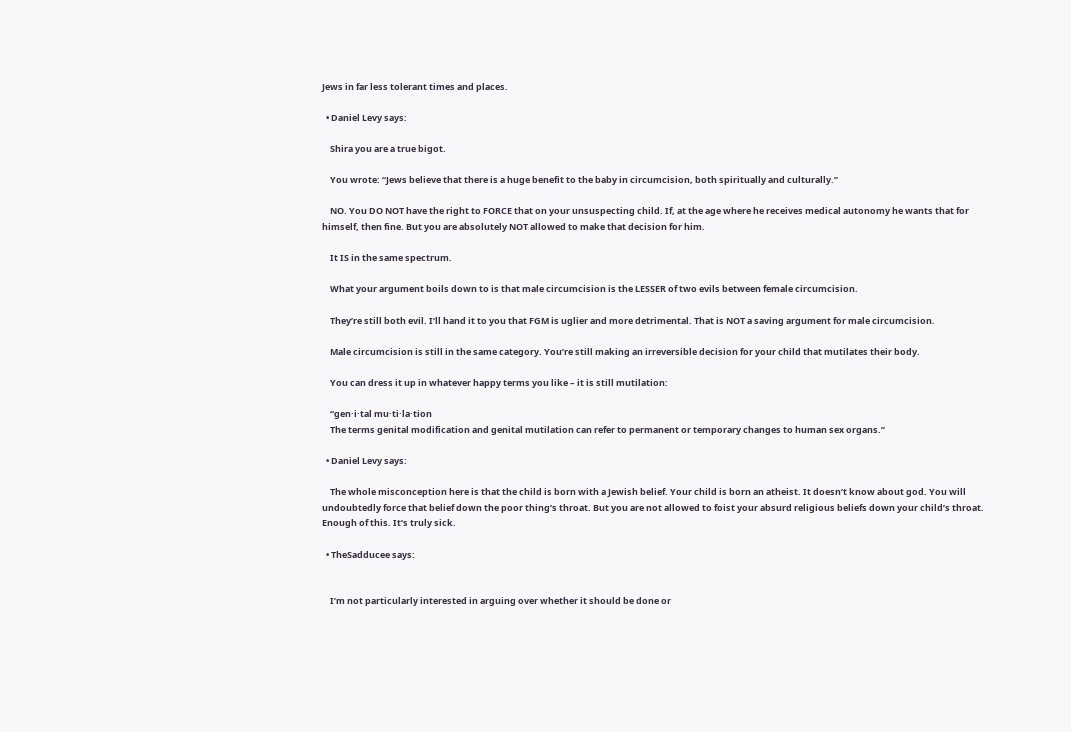Jews in far less tolerant times and places.

  • Daniel Levy says:

    Shira you are a true bigot.

    You wrote: “Jews believe that there is a huge benefit to the baby in circumcision, both spiritually and culturally.”

    NO. You DO NOT have the right to FORCE that on your unsuspecting child. If, at the age where he receives medical autonomy he wants that for himself, then fine. But you are absolutely NOT allowed to make that decision for him.

    It IS in the same spectrum.

    What your argument boils down to is that male circumcision is the LESSER of two evils between female circumcision.

    They’re still both evil. I’ll hand it to you that FGM is uglier and more detrimental. That is NOT a saving argument for male circumcision.

    Male circumcision is still in the same category. You’re still making an irreversible decision for your child that mutilates their body.

    You can dress it up in whatever happy terms you like – it is still mutilation:

    “gen·i·tal mu·ti·la·tion
    The terms genital modification and genital mutilation can refer to permanent or temporary changes to human sex organs.”

  • Daniel Levy says:

    The whole misconception here is that the child is born with a Jewish belief. Your child is born an atheist. It doesn’t know about god. You will undoubtedly force that belief down the poor thing’s throat. But you are not allowed to foist your absurd religious beliefs down your child’s throat. Enough of this. It’s truly sick.

  • TheSadducee says:


    I’m not particularly interested in arguing over whether it should be done or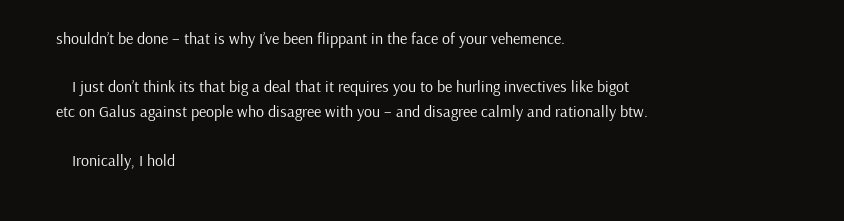shouldn’t be done – that is why I’ve been flippant in the face of your vehemence.

    I just don’t think its that big a deal that it requires you to be hurling invectives like bigot etc on Galus against people who disagree with you – and disagree calmly and rationally btw.

    Ironically, I hold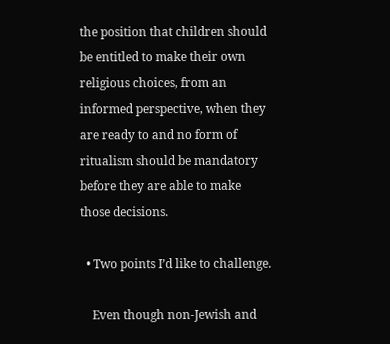the position that children should be entitled to make their own religious choices, from an informed perspective, when they are ready to and no form of ritualism should be mandatory before they are able to make those decisions.

  • Two points I’d like to challenge.

    Even though non-Jewish and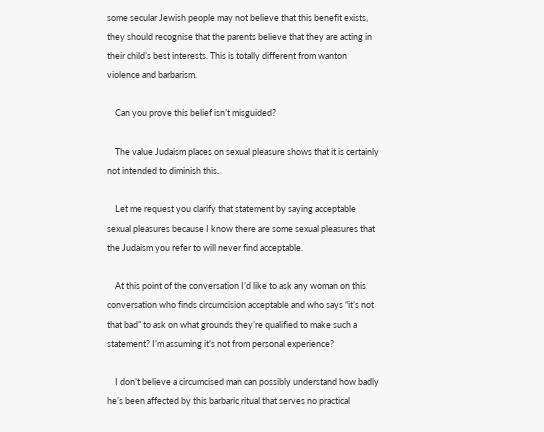some secular Jewish people may not believe that this benefit exists, they should recognise that the parents believe that they are acting in their child’s best interests. This is totally different from wanton violence and barbarism.

    Can you prove this belief isn’t misguided?

    The value Judaism places on sexual pleasure shows that it is certainly not intended to diminish this.

    Let me request you clarify that statement by saying acceptable sexual pleasures because I know there are some sexual pleasures that the Judaism you refer to will never find acceptable.

    At this point of the conversation I’d like to ask any woman on this conversation who finds circumcision acceptable and who says “it’s not that bad” to ask on what grounds they’re qualified to make such a statement? I’m assuming it’s not from personal experience?

    I don’t believe a circumcised man can possibly understand how badly he’s been affected by this barbaric ritual that serves no practical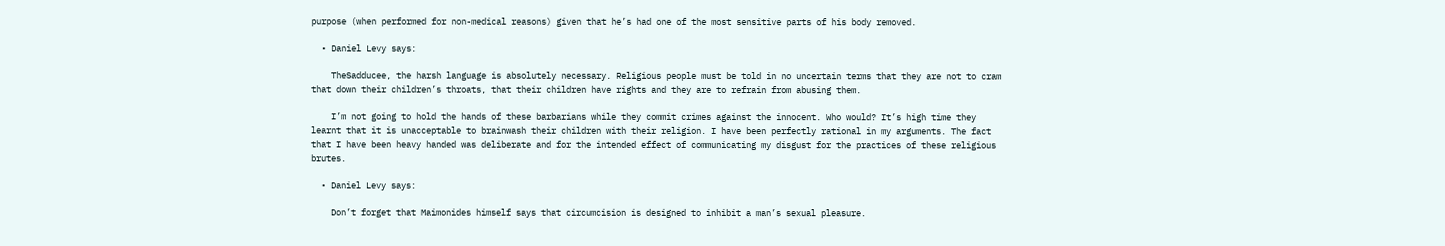purpose (when performed for non-medical reasons) given that he’s had one of the most sensitive parts of his body removed.

  • Daniel Levy says:

    TheSadducee, the harsh language is absolutely necessary. Religious people must be told in no uncertain terms that they are not to cram that down their children’s throats, that their children have rights and they are to refrain from abusing them.

    I’m not going to hold the hands of these barbarians while they commit crimes against the innocent. Who would? It’s high time they learnt that it is unacceptable to brainwash their children with their religion. I have been perfectly rational in my arguments. The fact that I have been heavy handed was deliberate and for the intended effect of communicating my disgust for the practices of these religious brutes.

  • Daniel Levy says:

    Don’t forget that Maimonides himself says that circumcision is designed to inhibit a man’s sexual pleasure.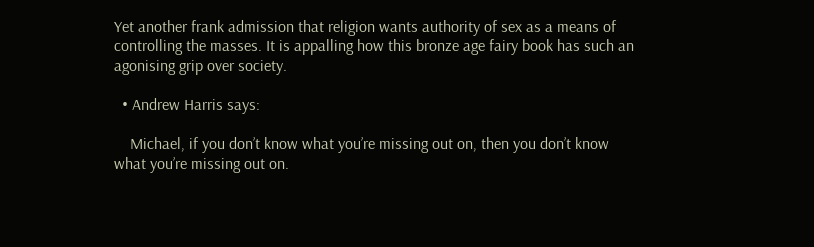Yet another frank admission that religion wants authority of sex as a means of controlling the masses. It is appalling how this bronze age fairy book has such an agonising grip over society.

  • Andrew Harris says:

    Michael, if you don’t know what you’re missing out on, then you don’t know what you’re missing out on.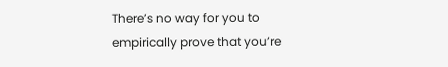There’s no way for you to empirically prove that you’re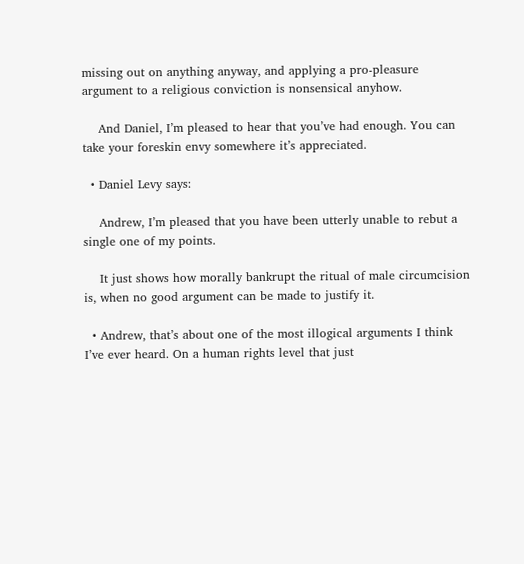missing out on anything anyway, and applying a pro-pleasure argument to a religious conviction is nonsensical anyhow.

    And Daniel, I’m pleased to hear that you’ve had enough. You can take your foreskin envy somewhere it’s appreciated.

  • Daniel Levy says:

    Andrew, I’m pleased that you have been utterly unable to rebut a single one of my points.

    It just shows how morally bankrupt the ritual of male circumcision is, when no good argument can be made to justify it.

  • Andrew, that’s about one of the most illogical arguments I think I’ve ever heard. On a human rights level that just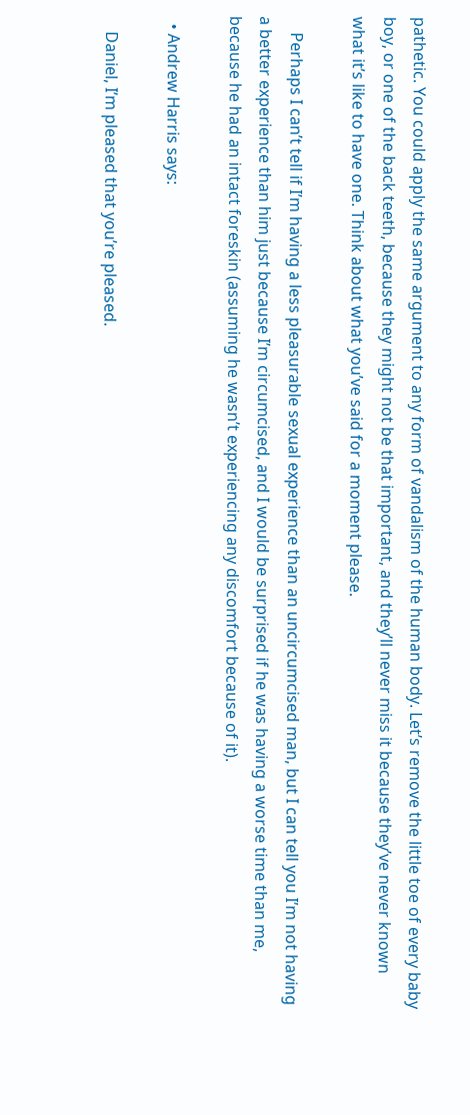pathetic. You could apply the same argument to any form of vandalism of the human body. Let’s remove the little toe of every baby boy, or one of the back teeth, because they might not be that important, and they’ll never miss it because they’ve never known what it’s like to have one. Think about what you’ve said for a moment please.

    Perhaps I can’t tell if I’m having a less pleasurable sexual experience than an uncircumcised man, but I can tell you I’m not having a better experience than him just because I’m circumcised, and I would be surprised if he was having a worse time than me, because he had an intact foreskin (assuming he wasn’t experiencing any discomfort because of it).

  • Andrew Harris says:

    Daniel, I’m pleased that you’re pleased.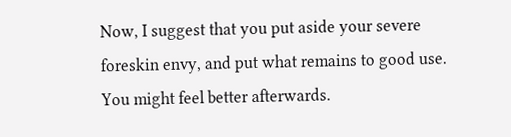Now, I suggest that you put aside your severe foreskin envy, and put what remains to good use. You might feel better afterwards.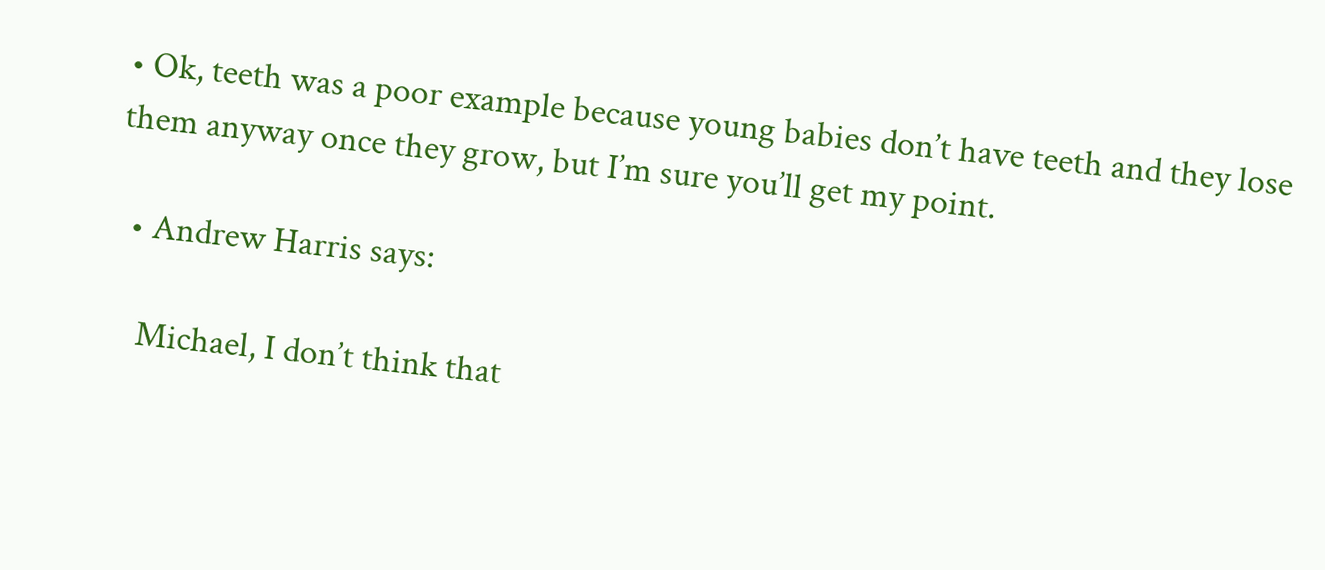• Ok, teeth was a poor example because young babies don’t have teeth and they lose them anyway once they grow, but I’m sure you’ll get my point.

  • Andrew Harris says:

    Michael, I don’t think that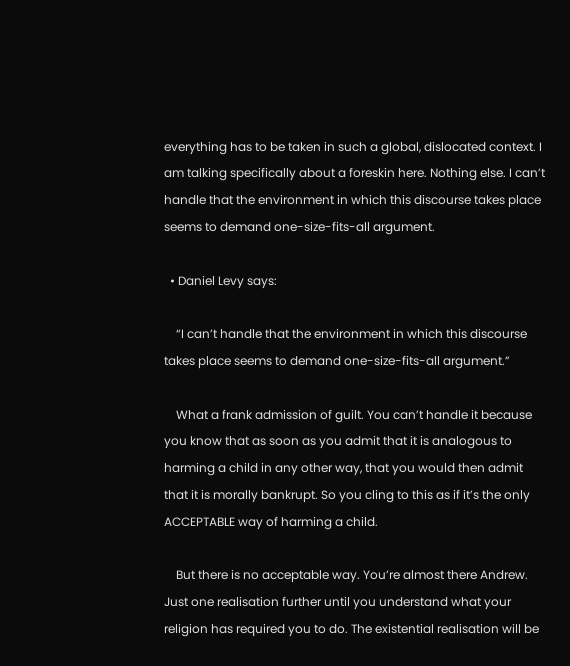everything has to be taken in such a global, dislocated context. I am talking specifically about a foreskin here. Nothing else. I can’t handle that the environment in which this discourse takes place seems to demand one-size-fits-all argument.

  • Daniel Levy says:

    “I can’t handle that the environment in which this discourse takes place seems to demand one-size-fits-all argument.”

    What a frank admission of guilt. You can’t handle it because you know that as soon as you admit that it is analogous to harming a child in any other way, that you would then admit that it is morally bankrupt. So you cling to this as if it’s the only ACCEPTABLE way of harming a child.

    But there is no acceptable way. You’re almost there Andrew. Just one realisation further until you understand what your religion has required you to do. The existential realisation will be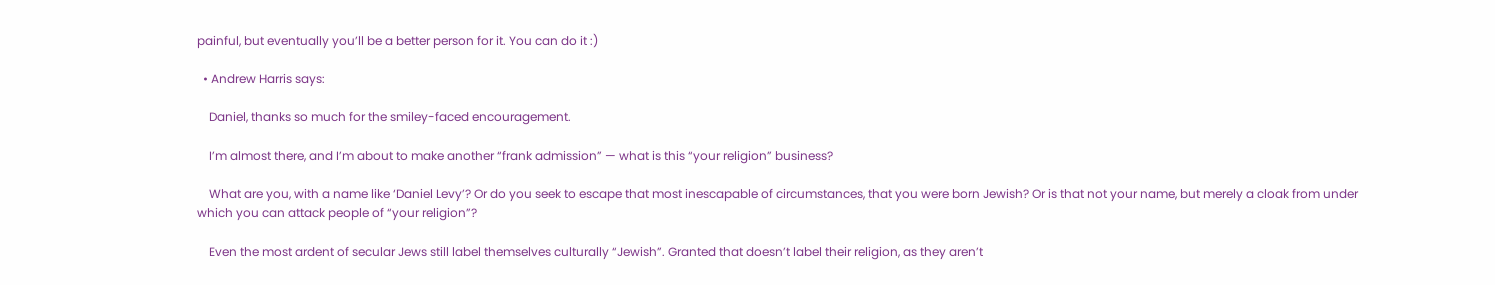painful, but eventually you’ll be a better person for it. You can do it :)

  • Andrew Harris says:

    Daniel, thanks so much for the smiley-faced encouragement.

    I’m almost there, and I’m about to make another “frank admission” — what is this “your religion” business?

    What are you, with a name like ‘Daniel Levy’? Or do you seek to escape that most inescapable of circumstances, that you were born Jewish? Or is that not your name, but merely a cloak from under which you can attack people of “your religion”?

    Even the most ardent of secular Jews still label themselves culturally “Jewish”. Granted that doesn’t label their religion, as they aren’t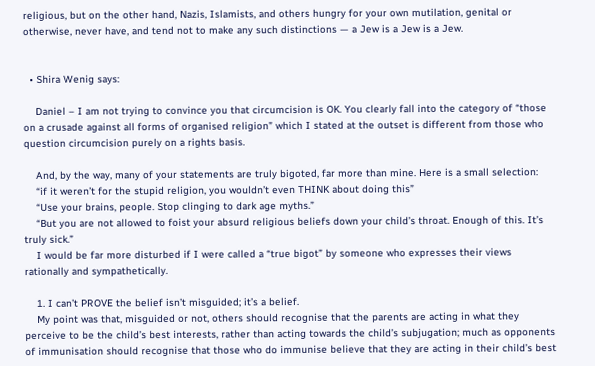religious, but on the other hand, Nazis, Islamists, and others hungry for your own mutilation, genital or otherwise, never have, and tend not to make any such distinctions — a Jew is a Jew is a Jew.


  • Shira Wenig says:

    Daniel – I am not trying to convince you that circumcision is OK. You clearly fall into the category of “those on a crusade against all forms of organised religion” which I stated at the outset is different from those who question circumcision purely on a rights basis.

    And, by the way, many of your statements are truly bigoted, far more than mine. Here is a small selection:
    “if it weren’t for the stupid religion, you wouldn’t even THINK about doing this”
    “Use your brains, people. Stop clinging to dark age myths.”
    “But you are not allowed to foist your absurd religious beliefs down your child’s throat. Enough of this. It’s truly sick.”
    I would be far more disturbed if I were called a “true bigot” by someone who expresses their views rationally and sympathetically.

    1. I can’t PROVE the belief isn’t misguided; it’s a belief.
    My point was that, misguided or not, others should recognise that the parents are acting in what they perceive to be the child’s best interests, rather than acting towards the child’s subjugation; much as opponents of immunisation should recognise that those who do immunise believe that they are acting in their child’s best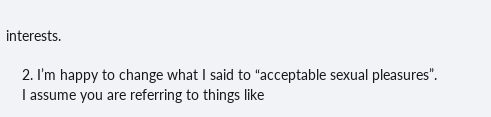interests.

    2. I’m happy to change what I said to “acceptable sexual pleasures”.
    I assume you are referring to things like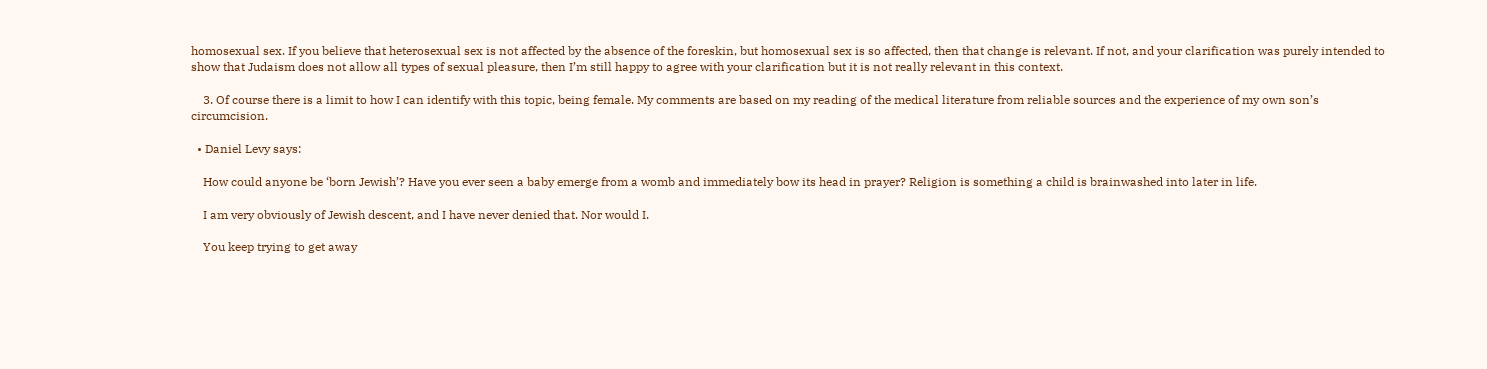homosexual sex. If you believe that heterosexual sex is not affected by the absence of the foreskin, but homosexual sex is so affected, then that change is relevant. If not, and your clarification was purely intended to show that Judaism does not allow all types of sexual pleasure, then I’m still happy to agree with your clarification but it is not really relevant in this context.

    3. Of course there is a limit to how I can identify with this topic, being female. My comments are based on my reading of the medical literature from reliable sources and the experience of my own son’s circumcision.

  • Daniel Levy says:

    How could anyone be ‘born Jewish’? Have you ever seen a baby emerge from a womb and immediately bow its head in prayer? Religion is something a child is brainwashed into later in life.

    I am very obviously of Jewish descent, and I have never denied that. Nor would I.

    You keep trying to get away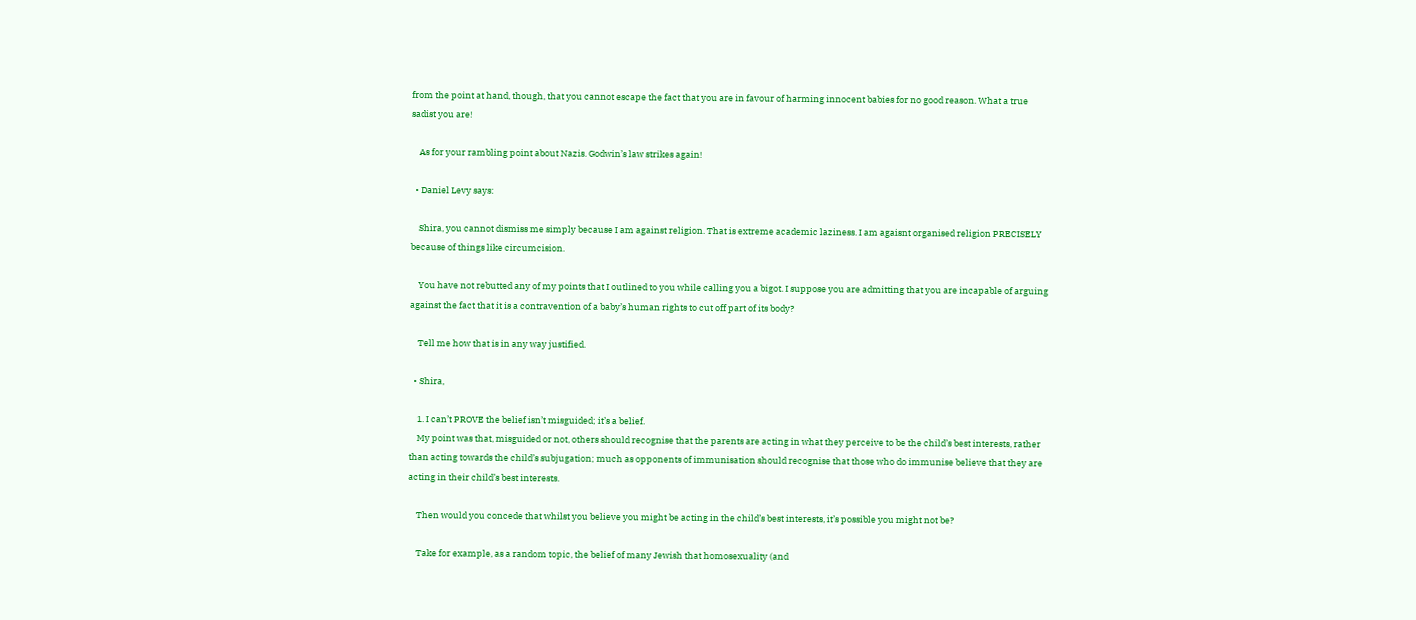from the point at hand, though, that you cannot escape the fact that you are in favour of harming innocent babies for no good reason. What a true sadist you are!

    As for your rambling point about Nazis. Godwin’s law strikes again!

  • Daniel Levy says:

    Shira, you cannot dismiss me simply because I am against religion. That is extreme academic laziness. I am agaisnt organised religion PRECISELY because of things like circumcision.

    You have not rebutted any of my points that I outlined to you while calling you a bigot. I suppose you are admitting that you are incapable of arguing against the fact that it is a contravention of a baby’s human rights to cut off part of its body?

    Tell me how that is in any way justified.

  • Shira,

    1. I can’t PROVE the belief isn’t misguided; it’s a belief.
    My point was that, misguided or not, others should recognise that the parents are acting in what they perceive to be the child’s best interests, rather than acting towards the child’s subjugation; much as opponents of immunisation should recognise that those who do immunise believe that they are acting in their child’s best interests.

    Then would you concede that whilst you believe you might be acting in the child’s best interests, it’s possible you might not be?

    Take for example, as a random topic, the belief of many Jewish that homosexuality (and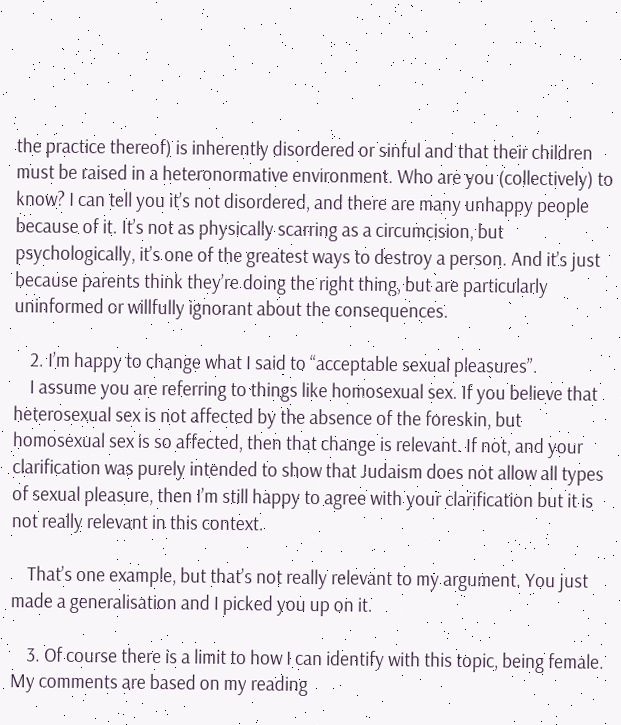the practice thereof) is inherently disordered or sinful and that their children must be raised in a heteronormative environment. Who are you (collectively) to know? I can tell you it’s not disordered, and there are many unhappy people because of it. It’s not as physically scarring as a circumcision, but psychologically, it’s one of the greatest ways to destroy a person. And it’s just because parents think they’re doing the right thing, but are particularly uninformed or willfully ignorant about the consequences.

    2. I’m happy to change what I said to “acceptable sexual pleasures”.
    I assume you are referring to things like homosexual sex. If you believe that heterosexual sex is not affected by the absence of the foreskin, but homosexual sex is so affected, then that change is relevant. If not, and your clarification was purely intended to show that Judaism does not allow all types of sexual pleasure, then I’m still happy to agree with your clarification but it is not really relevant in this context.

    That’s one example, but that’s not really relevant to my argument. You just made a generalisation and I picked you up on it.

    3. Of course there is a limit to how I can identify with this topic, being female. My comments are based on my reading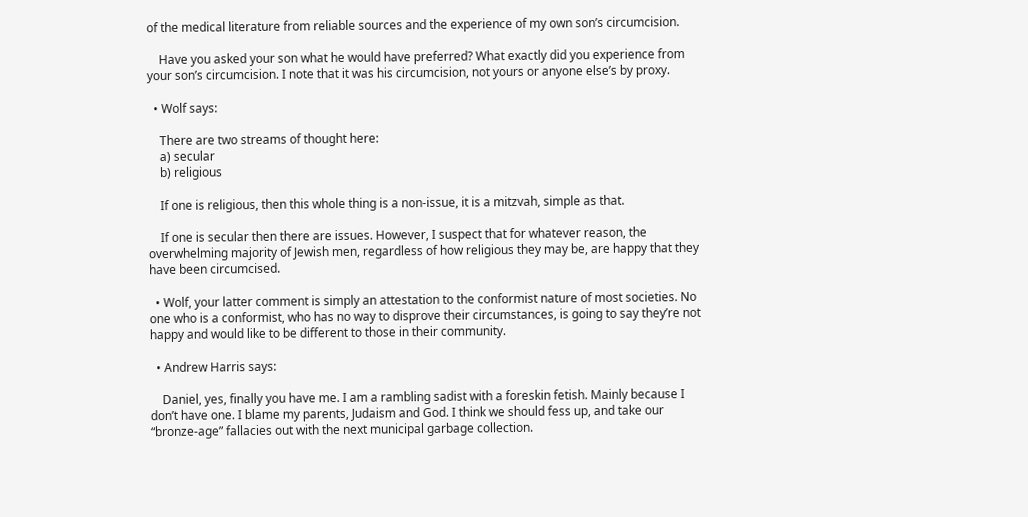of the medical literature from reliable sources and the experience of my own son’s circumcision.

    Have you asked your son what he would have preferred? What exactly did you experience from your son’s circumcision. I note that it was his circumcision, not yours or anyone else’s by proxy.

  • Wolf says:

    There are two streams of thought here:
    a) secular
    b) religious

    If one is religious, then this whole thing is a non-issue, it is a mitzvah, simple as that.

    If one is secular then there are issues. However, I suspect that for whatever reason, the overwhelming majority of Jewish men, regardless of how religious they may be, are happy that they have been circumcised.

  • Wolf, your latter comment is simply an attestation to the conformist nature of most societies. No one who is a conformist, who has no way to disprove their circumstances, is going to say they’re not happy and would like to be different to those in their community.

  • Andrew Harris says:

    Daniel, yes, finally you have me. I am a rambling sadist with a foreskin fetish. Mainly because I don’t have one. I blame my parents, Judaism and God. I think we should fess up, and take our “bronze-age” fallacies out with the next municipal garbage collection.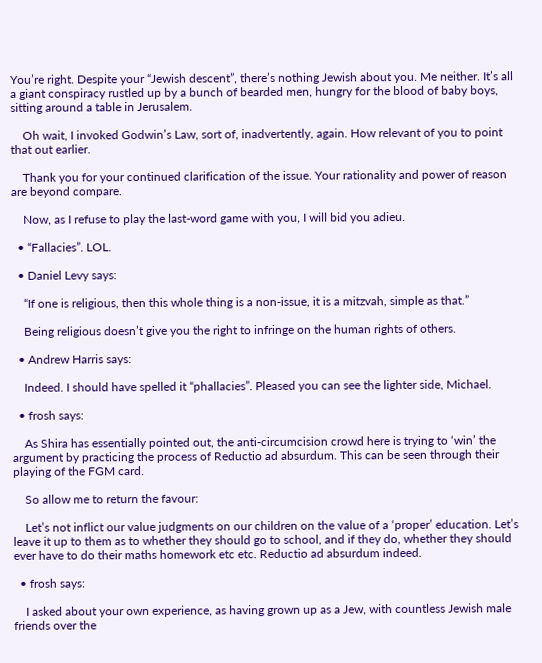You’re right. Despite your “Jewish descent”, there’s nothing Jewish about you. Me neither. It’s all a giant conspiracy rustled up by a bunch of bearded men, hungry for the blood of baby boys, sitting around a table in Jerusalem.

    Oh wait, I invoked Godwin’s Law, sort of, inadvertently, again. How relevant of you to point that out earlier.

    Thank you for your continued clarification of the issue. Your rationality and power of reason are beyond compare.

    Now, as I refuse to play the last-word game with you, I will bid you adieu.

  • “Fallacies”. LOL.

  • Daniel Levy says:

    “If one is religious, then this whole thing is a non-issue, it is a mitzvah, simple as that.”

    Being religious doesn’t give you the right to infringe on the human rights of others.

  • Andrew Harris says:

    Indeed. I should have spelled it “phallacies”. Pleased you can see the lighter side, Michael.

  • frosh says:

    As Shira has essentially pointed out, the anti-circumcision crowd here is trying to ‘win’ the argument by practicing the process of Reductio ad absurdum. This can be seen through their playing of the FGM card.

    So allow me to return the favour:

    Let’s not inflict our value judgments on our children on the value of a ‘proper’ education. Let’s leave it up to them as to whether they should go to school, and if they do, whether they should ever have to do their maths homework etc etc. Reductio ad absurdum indeed.

  • frosh says:

    I asked about your own experience, as having grown up as a Jew, with countless Jewish male friends over the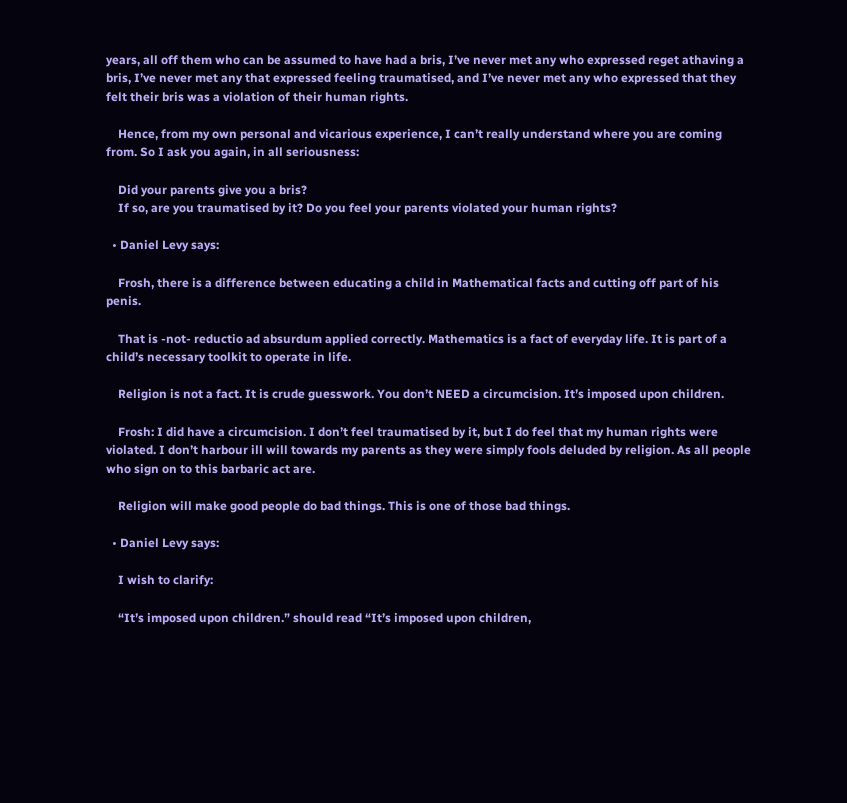years, all off them who can be assumed to have had a bris, I’ve never met any who expressed reget athaving a bris, I’ve never met any that expressed feeling traumatised, and I’ve never met any who expressed that they felt their bris was a violation of their human rights.

    Hence, from my own personal and vicarious experience, I can’t really understand where you are coming from. So I ask you again, in all seriousness:

    Did your parents give you a bris?
    If so, are you traumatised by it? Do you feel your parents violated your human rights?

  • Daniel Levy says:

    Frosh, there is a difference between educating a child in Mathematical facts and cutting off part of his penis.

    That is -not- reductio ad absurdum applied correctly. Mathematics is a fact of everyday life. It is part of a child’s necessary toolkit to operate in life.

    Religion is not a fact. It is crude guesswork. You don’t NEED a circumcision. It’s imposed upon children.

    Frosh: I did have a circumcision. I don’t feel traumatised by it, but I do feel that my human rights were violated. I don’t harbour ill will towards my parents as they were simply fools deluded by religion. As all people who sign on to this barbaric act are.

    Religion will make good people do bad things. This is one of those bad things.

  • Daniel Levy says:

    I wish to clarify:

    “It’s imposed upon children.” should read “It’s imposed upon children,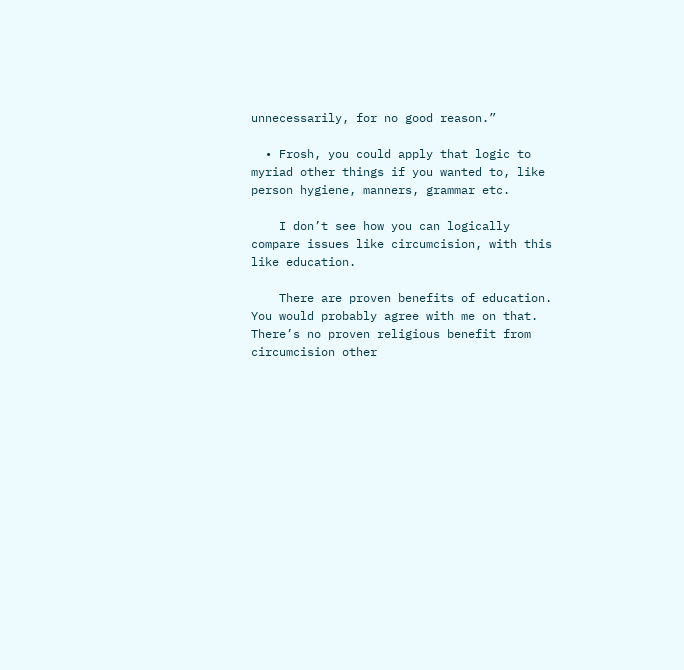unnecessarily, for no good reason.”

  • Frosh, you could apply that logic to myriad other things if you wanted to, like person hygiene, manners, grammar etc.

    I don’t see how you can logically compare issues like circumcision, with this like education.

    There are proven benefits of education. You would probably agree with me on that. There’s no proven religious benefit from circumcision other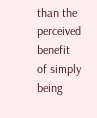than the perceived benefit of simply being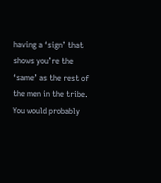having a ‘sign’ that shows you’re the ‘same’ as the rest of the men in the tribe. You would probably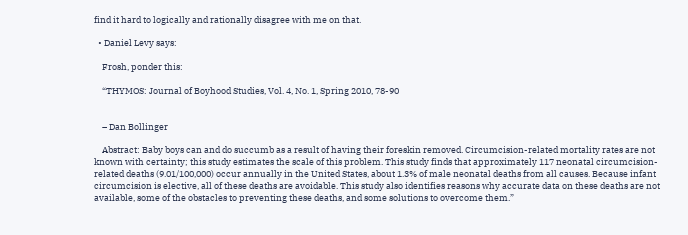find it hard to logically and rationally disagree with me on that.

  • Daniel Levy says:

    Frosh, ponder this:

    “THYMOS: Journal of Boyhood Studies, Vol. 4, No. 1, Spring 2010, 78-90


    – Dan Bollinger

    Abstract: Baby boys can and do succumb as a result of having their foreskin removed. Circumcision-related mortality rates are not known with certainty; this study estimates the scale of this problem. This study finds that approximately 117 neonatal circumcision-related deaths (9.01/100,000) occur annually in the United States, about 1.3% of male neonatal deaths from all causes. Because infant circumcision is elective, all of these deaths are avoidable. This study also identifies reasons why accurate data on these deaths are not available, some of the obstacles to preventing these deaths, and some solutions to overcome them.”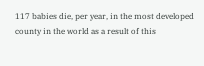117 babies die, per year, in the most developed county in the world as a result of this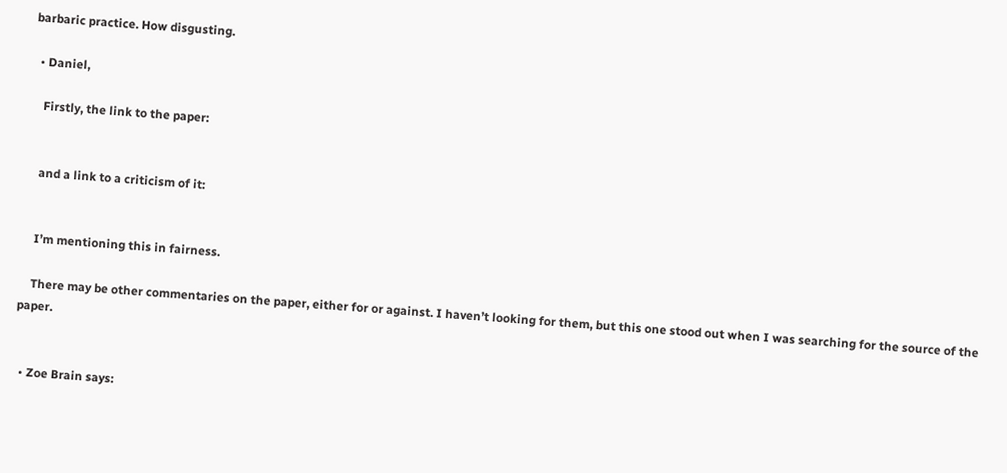barbaric practice. How disgusting.

  • Daniel,

    Firstly, the link to the paper:


    and a link to a criticism of it:


    I’m mentioning this in fairness.

    There may be other commentaries on the paper, either for or against. I haven’t looking for them, but this one stood out when I was searching for the source of the paper.


  • Zoe Brain says: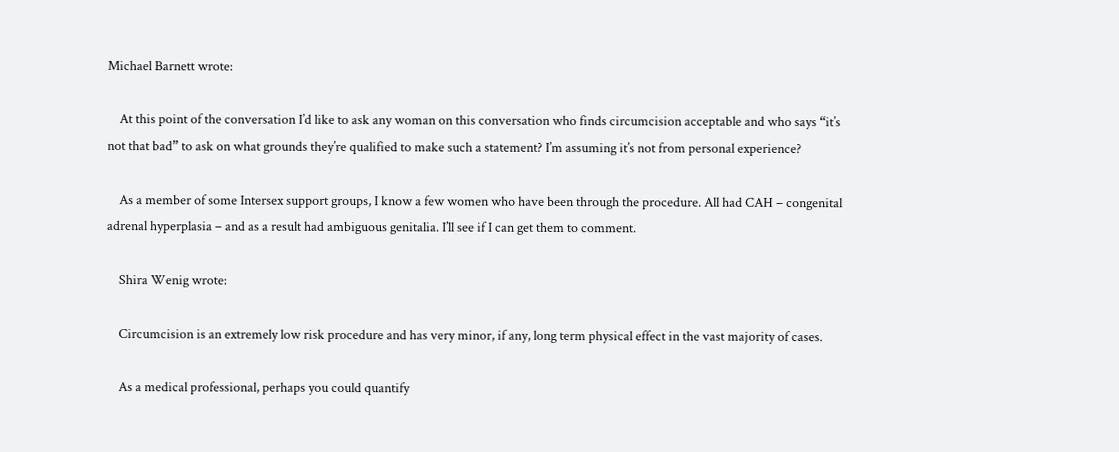Michael Barnett wrote:

    At this point of the conversation I’d like to ask any woman on this conversation who finds circumcision acceptable and who says “it’s not that bad” to ask on what grounds they’re qualified to make such a statement? I’m assuming it’s not from personal experience?

    As a member of some Intersex support groups, I know a few women who have been through the procedure. All had CAH – congenital adrenal hyperplasia – and as a result had ambiguous genitalia. I’ll see if I can get them to comment.

    Shira Wenig wrote:

    Circumcision is an extremely low risk procedure and has very minor, if any, long term physical effect in the vast majority of cases.

    As a medical professional, perhaps you could quantify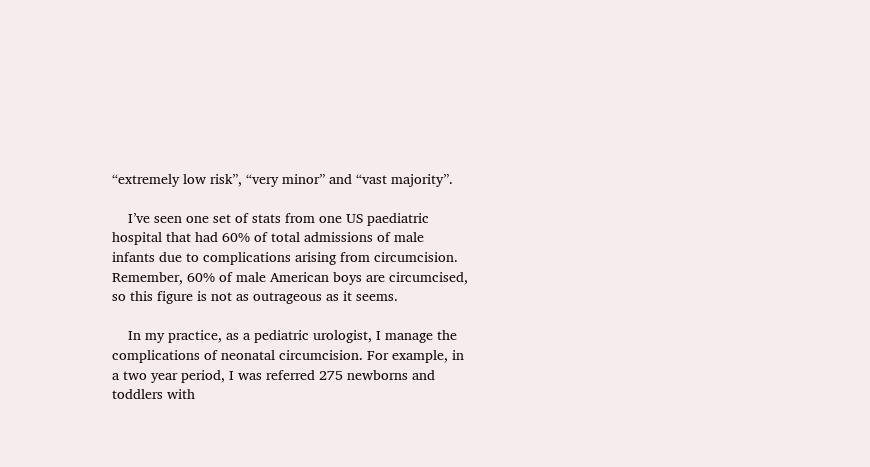“extremely low risk”, “very minor” and “vast majority”.

    I’ve seen one set of stats from one US paediatric hospital that had 60% of total admissions of male infants due to complications arising from circumcision. Remember, 60% of male American boys are circumcised, so this figure is not as outrageous as it seems.

    In my practice, as a pediatric urologist, I manage the complications of neonatal circumcision. For example, in a two year period, I was referred 275 newborns and toddlers with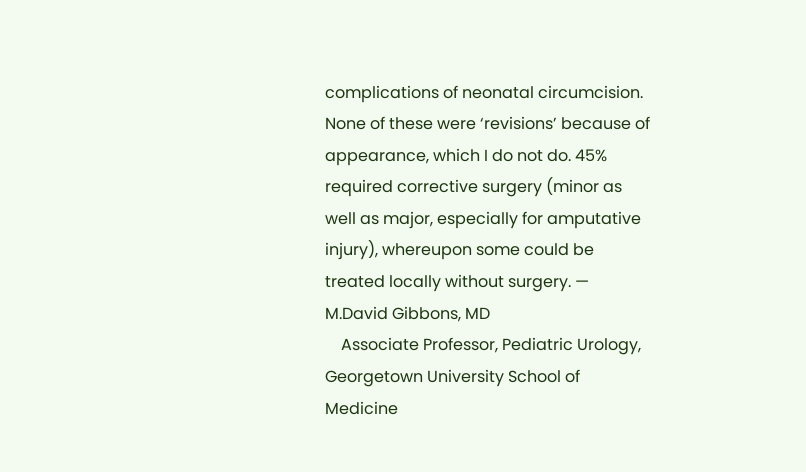complications of neonatal circumcision. None of these were ‘revisions’ because of appearance, which I do not do. 45% required corrective surgery (minor as well as major, especially for amputative injury), whereupon some could be treated locally without surgery. — M.David Gibbons, MD
    Associate Professor, Pediatric Urology, Georgetown University School of Medicine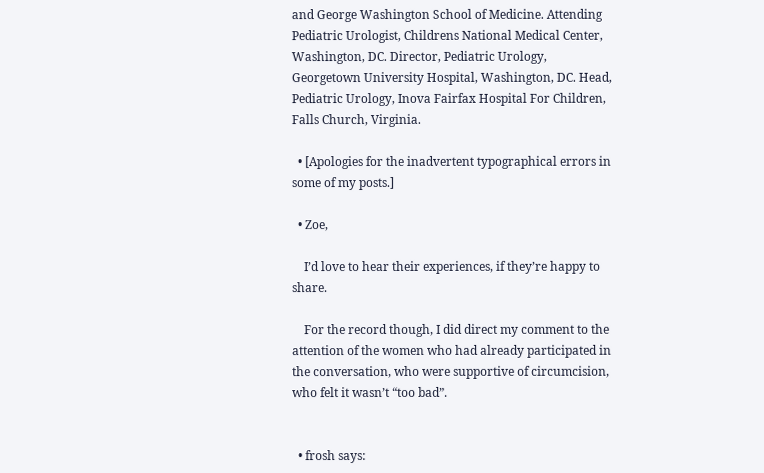and George Washington School of Medicine. Attending Pediatric Urologist, Childrens National Medical Center, Washington, DC. Director, Pediatric Urology, Georgetown University Hospital, Washington, DC. Head, Pediatric Urology, Inova Fairfax Hospital For Children, Falls Church, Virginia.

  • [Apologies for the inadvertent typographical errors in some of my posts.]

  • Zoe,

    I’d love to hear their experiences, if they’re happy to share.

    For the record though, I did direct my comment to the attention of the women who had already participated in the conversation, who were supportive of circumcision, who felt it wasn’t “too bad”.


  • frosh says: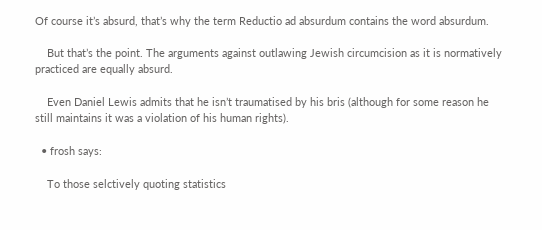Of course it’s absurd, that’s why the term Reductio ad absurdum contains the word absurdum.

    But that’s the point. The arguments against outlawing Jewish circumcision as it is normatively practiced are equally absurd.

    Even Daniel Lewis admits that he isn’t traumatised by his bris (although for some reason he still maintains it was a violation of his human rights).

  • frosh says:

    To those selctively quoting statistics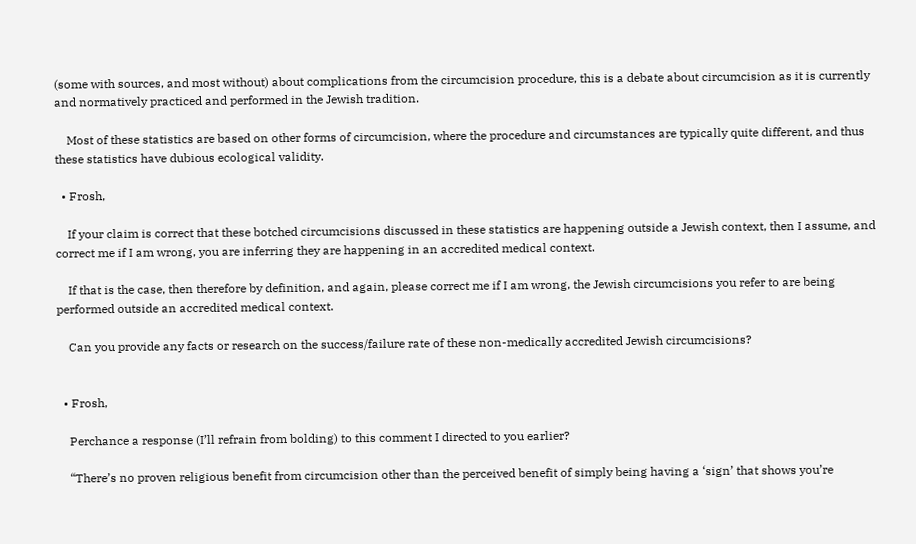(some with sources, and most without) about complications from the circumcision procedure, this is a debate about circumcision as it is currently and normatively practiced and performed in the Jewish tradition.

    Most of these statistics are based on other forms of circumcision, where the procedure and circumstances are typically quite different, and thus these statistics have dubious ecological validity.

  • Frosh,

    If your claim is correct that these botched circumcisions discussed in these statistics are happening outside a Jewish context, then I assume, and correct me if I am wrong, you are inferring they are happening in an accredited medical context.

    If that is the case, then therefore by definition, and again, please correct me if I am wrong, the Jewish circumcisions you refer to are being performed outside an accredited medical context.

    Can you provide any facts or research on the success/failure rate of these non-medically accredited Jewish circumcisions?


  • Frosh,

    Perchance a response (I’ll refrain from bolding) to this comment I directed to you earlier?

    “There’s no proven religious benefit from circumcision other than the perceived benefit of simply being having a ‘sign’ that shows you’re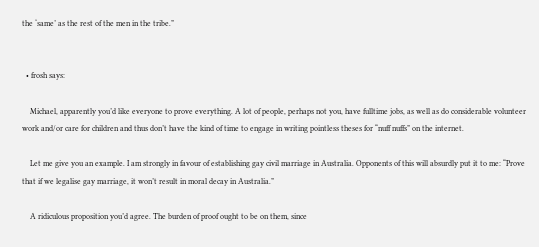the ‘same’ as the rest of the men in the tribe.”


  • frosh says:

    Michael, apparently you’d like everyone to prove everything. A lot of people, perhaps not you, have fulltime jobs, as well as do considerable volunteer work and/or care for children and thus don’t have the kind of time to engage in writing pointless theses for “nuff nuffs” on the internet.

    Let me give you an example. I am strongly in favour of establishing gay civil marriage in Australia. Opponents of this will absurdly put it to me: “Prove that if we legalise gay marriage, it won’t result in moral decay in Australia.”

    A ridiculous proposition you’d agree. The burden of proof ought to be on them, since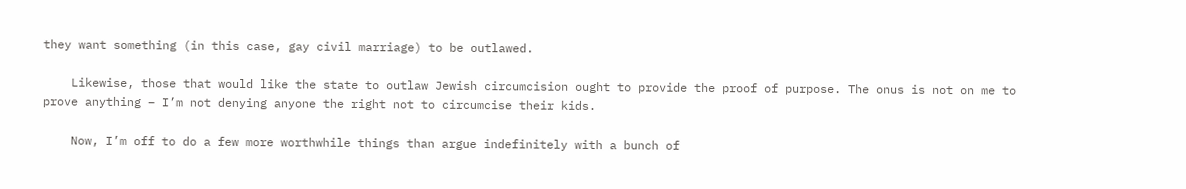they want something (in this case, gay civil marriage) to be outlawed.

    Likewise, those that would like the state to outlaw Jewish circumcision ought to provide the proof of purpose. The onus is not on me to prove anything – I’m not denying anyone the right not to circumcise their kids.

    Now, I’m off to do a few more worthwhile things than argue indefinitely with a bunch of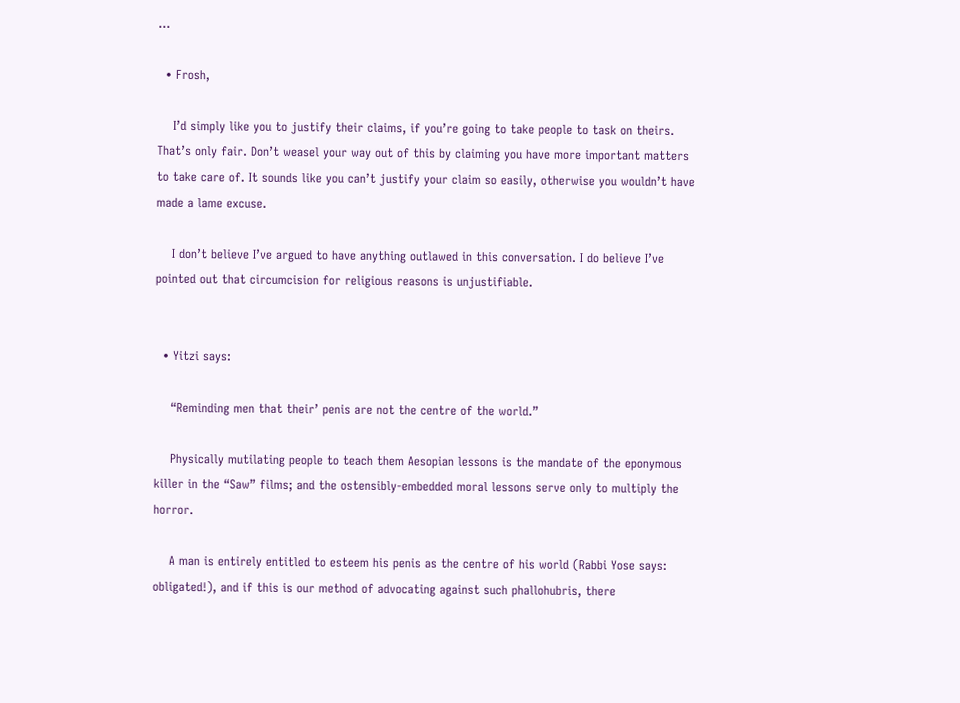…

  • Frosh,

    I’d simply like you to justify their claims, if you’re going to take people to task on theirs. That’s only fair. Don’t weasel your way out of this by claiming you have more important matters to take care of. It sounds like you can’t justify your claim so easily, otherwise you wouldn’t have made a lame excuse.

    I don’t believe I’ve argued to have anything outlawed in this conversation. I do believe I’ve pointed out that circumcision for religious reasons is unjustifiable.


  • Yitzi says:

    “Reminding men that their’ penis are not the centre of the world.”

    Physically mutilating people to teach them Aesopian lessons is the mandate of the eponymous killer in the “Saw” films; and the ostensibly-embedded moral lessons serve only to multiply the horror.

    A man is entirely entitled to esteem his penis as the centre of his world (Rabbi Yose says: obligated!), and if this is our method of advocating against such phallohubris, there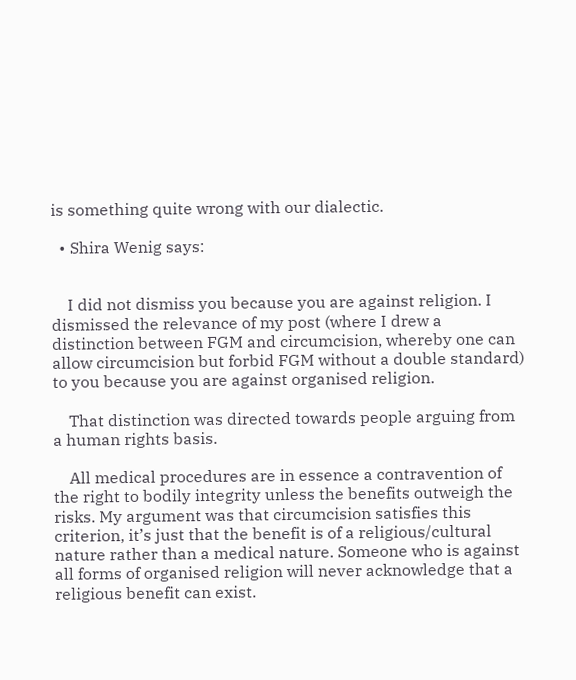is something quite wrong with our dialectic.

  • Shira Wenig says:


    I did not dismiss you because you are against religion. I dismissed the relevance of my post (where I drew a distinction between FGM and circumcision, whereby one can allow circumcision but forbid FGM without a double standard) to you because you are against organised religion.

    That distinction was directed towards people arguing from a human rights basis.

    All medical procedures are in essence a contravention of the right to bodily integrity unless the benefits outweigh the risks. My argument was that circumcision satisfies this criterion, it’s just that the benefit is of a religious/cultural nature rather than a medical nature. Someone who is against all forms of organised religion will never acknowledge that a religious benefit can exist.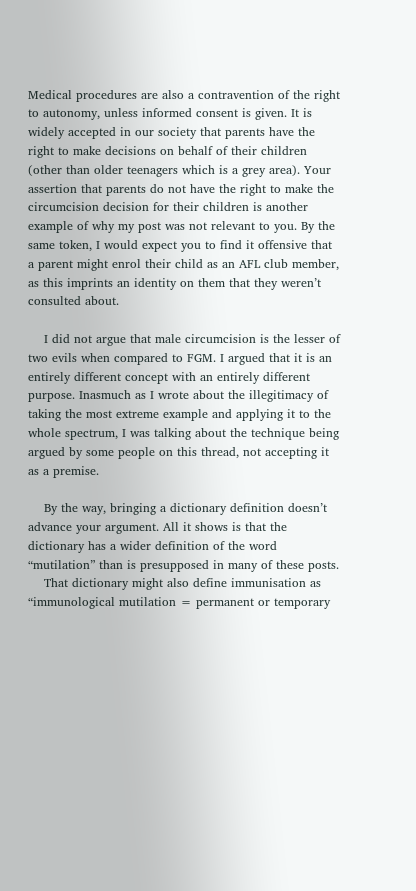Medical procedures are also a contravention of the right to autonomy, unless informed consent is given. It is widely accepted in our society that parents have the right to make decisions on behalf of their children (other than older teenagers which is a grey area). Your assertion that parents do not have the right to make the circumcision decision for their children is another example of why my post was not relevant to you. By the same token, I would expect you to find it offensive that a parent might enrol their child as an AFL club member, as this imprints an identity on them that they weren’t consulted about.

    I did not argue that male circumcision is the lesser of two evils when compared to FGM. I argued that it is an entirely different concept with an entirely different purpose. Inasmuch as I wrote about the illegitimacy of taking the most extreme example and applying it to the whole spectrum, I was talking about the technique being argued by some people on this thread, not accepting it as a premise.

    By the way, bringing a dictionary definition doesn’t advance your argument. All it shows is that the dictionary has a wider definition of the word “mutilation” than is presupposed in many of these posts.
    That dictionary might also define immunisation as “immunological mutilation = permanent or temporary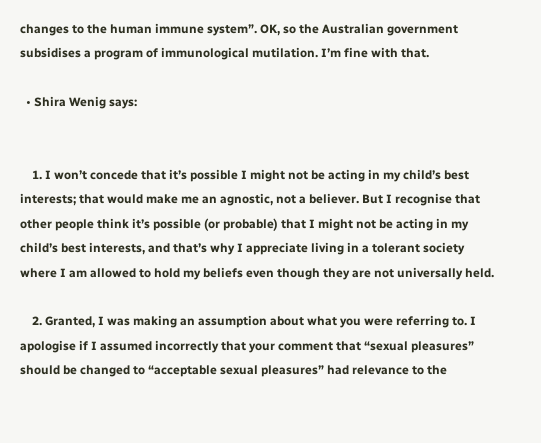changes to the human immune system”. OK, so the Australian government subsidises a program of immunological mutilation. I’m fine with that.

  • Shira Wenig says:


    1. I won’t concede that it’s possible I might not be acting in my child’s best interests; that would make me an agnostic, not a believer. But I recognise that other people think it’s possible (or probable) that I might not be acting in my child’s best interests, and that’s why I appreciate living in a tolerant society where I am allowed to hold my beliefs even though they are not universally held.

    2. Granted, I was making an assumption about what you were referring to. I apologise if I assumed incorrectly that your comment that “sexual pleasures” should be changed to “acceptable sexual pleasures” had relevance to the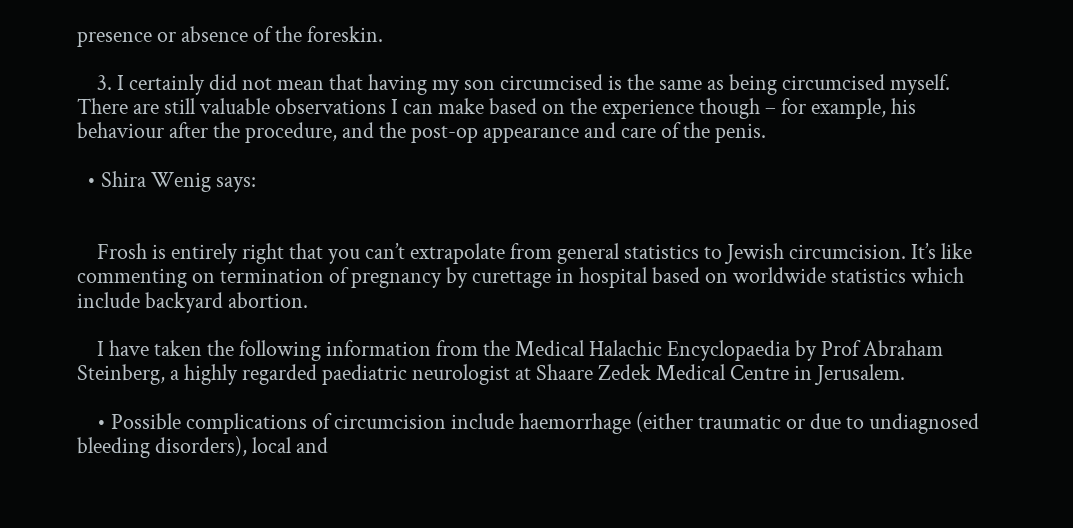presence or absence of the foreskin.

    3. I certainly did not mean that having my son circumcised is the same as being circumcised myself. There are still valuable observations I can make based on the experience though – for example, his behaviour after the procedure, and the post-op appearance and care of the penis.

  • Shira Wenig says:


    Frosh is entirely right that you can’t extrapolate from general statistics to Jewish circumcision. It’s like commenting on termination of pregnancy by curettage in hospital based on worldwide statistics which include backyard abortion.

    I have taken the following information from the Medical Halachic Encyclopaedia by Prof Abraham Steinberg, a highly regarded paediatric neurologist at Shaare Zedek Medical Centre in Jerusalem.

    • Possible complications of circumcision include haemorrhage (either traumatic or due to undiagnosed bleeding disorders), local and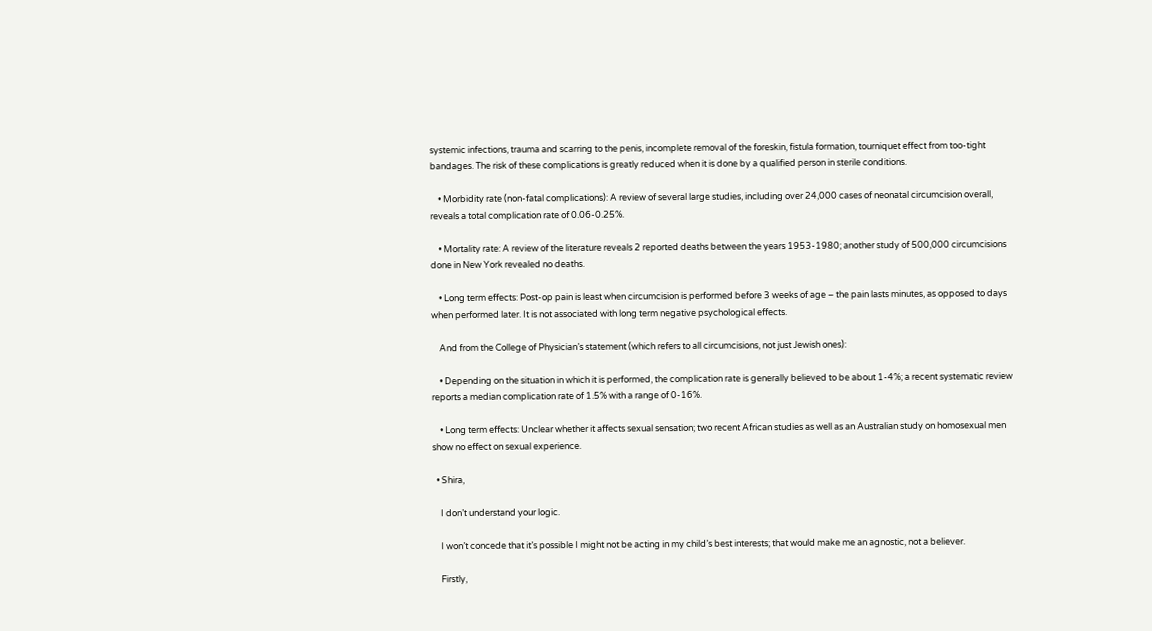systemic infections, trauma and scarring to the penis, incomplete removal of the foreskin, fistula formation, tourniquet effect from too-tight bandages. The risk of these complications is greatly reduced when it is done by a qualified person in sterile conditions.

    • Morbidity rate (non-fatal complications): A review of several large studies, including over 24,000 cases of neonatal circumcision overall, reveals a total complication rate of 0.06-0.25%.

    • Mortality rate: A review of the literature reveals 2 reported deaths between the years 1953-1980; another study of 500,000 circumcisions done in New York revealed no deaths.

    • Long term effects: Post-op pain is least when circumcision is performed before 3 weeks of age – the pain lasts minutes, as opposed to days when performed later. It is not associated with long term negative psychological effects.

    And from the College of Physician’s statement (which refers to all circumcisions, not just Jewish ones):

    • Depending on the situation in which it is performed, the complication rate is generally believed to be about 1-4%; a recent systematic review reports a median complication rate of 1.5% with a range of 0-16%.

    • Long term effects: Unclear whether it affects sexual sensation; two recent African studies as well as an Australian study on homosexual men show no effect on sexual experience.

  • Shira,

    I don’t understand your logic.

    I won’t concede that it’s possible I might not be acting in my child’s best interests; that would make me an agnostic, not a believer.

    Firstly,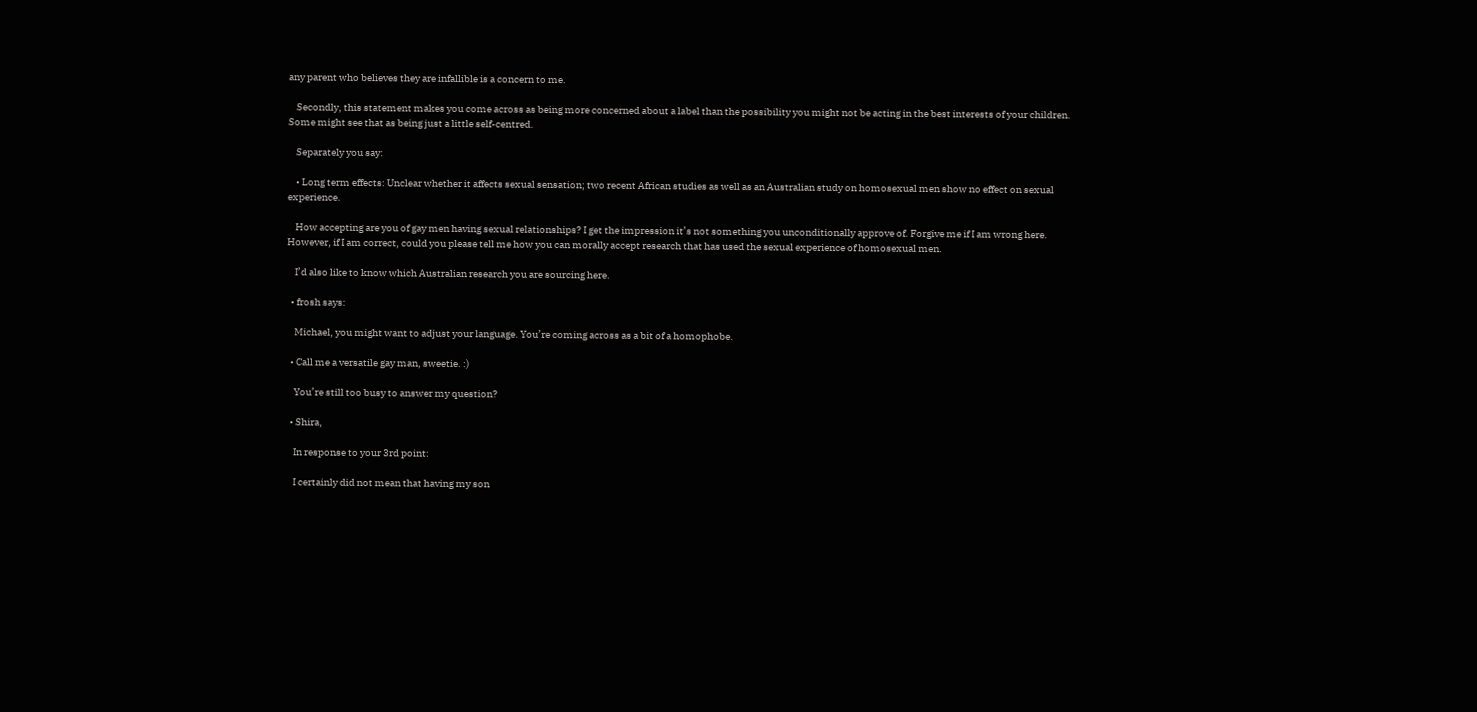any parent who believes they are infallible is a concern to me.

    Secondly, this statement makes you come across as being more concerned about a label than the possibility you might not be acting in the best interests of your children. Some might see that as being just a little self-centred.

    Separately you say:

    • Long term effects: Unclear whether it affects sexual sensation; two recent African studies as well as an Australian study on homosexual men show no effect on sexual experience.

    How accepting are you of gay men having sexual relationships? I get the impression it’s not something you unconditionally approve of. Forgive me if I am wrong here. However, if I am correct, could you please tell me how you can morally accept research that has used the sexual experience of homosexual men.

    I’d also like to know which Australian research you are sourcing here.

  • frosh says:

    Michael, you might want to adjust your language. You’re coming across as a bit of a homophobe.

  • Call me a versatile gay man, sweetie. :)

    You’re still too busy to answer my question?

  • Shira,

    In response to your 3rd point:

    I certainly did not mean that having my son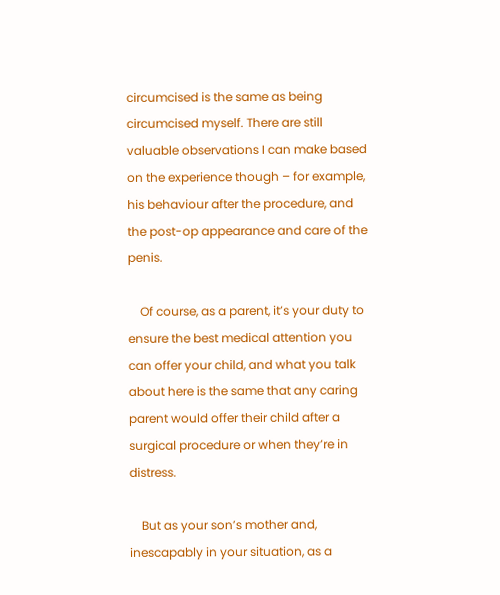circumcised is the same as being circumcised myself. There are still valuable observations I can make based on the experience though – for example, his behaviour after the procedure, and the post-op appearance and care of the penis.

    Of course, as a parent, it’s your duty to ensure the best medical attention you can offer your child, and what you talk about here is the same that any caring parent would offer their child after a surgical procedure or when they’re in distress.

    But as your son’s mother and, inescapably in your situation, as a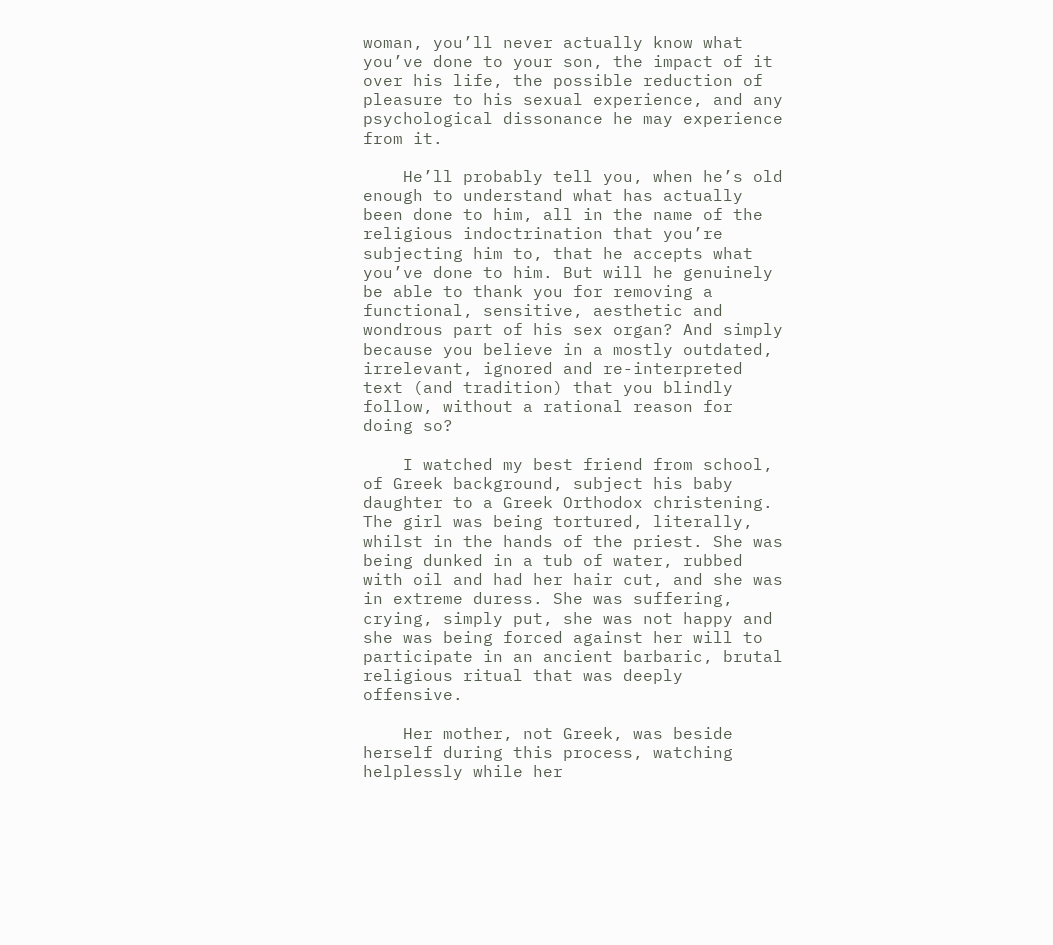woman, you’ll never actually know what you’ve done to your son, the impact of it over his life, the possible reduction of pleasure to his sexual experience, and any psychological dissonance he may experience from it.

    He’ll probably tell you, when he’s old enough to understand what has actually been done to him, all in the name of the religious indoctrination that you’re subjecting him to, that he accepts what you’ve done to him. But will he genuinely be able to thank you for removing a functional, sensitive, aesthetic and wondrous part of his sex organ? And simply because you believe in a mostly outdated, irrelevant, ignored and re-interpreted text (and tradition) that you blindly follow, without a rational reason for doing so?

    I watched my best friend from school, of Greek background, subject his baby daughter to a Greek Orthodox christening. The girl was being tortured, literally, whilst in the hands of the priest. She was being dunked in a tub of water, rubbed with oil and had her hair cut, and she was in extreme duress. She was suffering, crying, simply put, she was not happy and she was being forced against her will to participate in an ancient barbaric, brutal religious ritual that was deeply offensive.

    Her mother, not Greek, was beside herself during this process, watching helplessly while her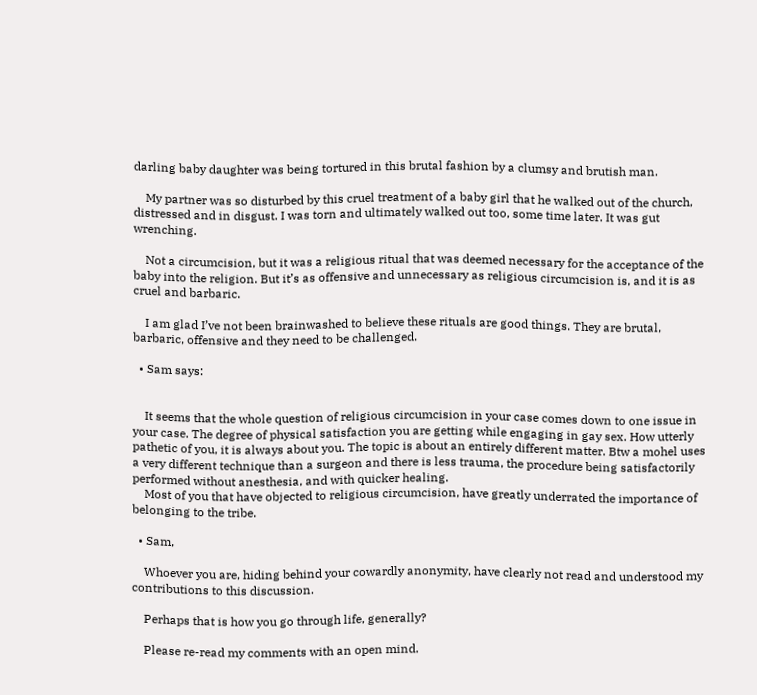darling baby daughter was being tortured in this brutal fashion by a clumsy and brutish man.

    My partner was so disturbed by this cruel treatment of a baby girl that he walked out of the church, distressed and in disgust. I was torn and ultimately walked out too, some time later. It was gut wrenching.

    Not a circumcision, but it was a religious ritual that was deemed necessary for the acceptance of the baby into the religion. But it’s as offensive and unnecessary as religious circumcision is, and it is as cruel and barbaric.

    I am glad I’ve not been brainwashed to believe these rituals are good things. They are brutal, barbaric, offensive and they need to be challenged.

  • Sam says:


    It seems that the whole question of religious circumcision in your case comes down to one issue in your case. The degree of physical satisfaction you are getting while engaging in gay sex. How utterly pathetic of you, it is always about you. The topic is about an entirely different matter. Btw a mohel uses a very different technique than a surgeon and there is less trauma, the procedure being satisfactorily performed without anesthesia, and with quicker healing.
    Most of you that have objected to religious circumcision, have greatly underrated the importance of belonging to the tribe.

  • Sam,

    Whoever you are, hiding behind your cowardly anonymity, have clearly not read and understood my contributions to this discussion.

    Perhaps that is how you go through life, generally?

    Please re-read my comments with an open mind.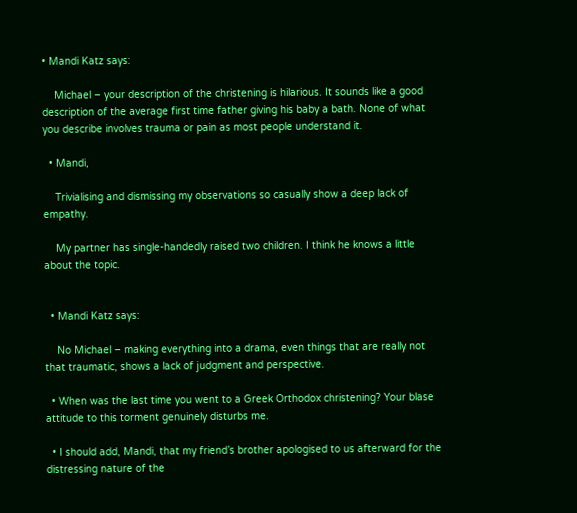• Mandi Katz says:

    Michael – your description of the christening is hilarious. It sounds like a good description of the average first time father giving his baby a bath. None of what you describe involves trauma or pain as most people understand it.

  • Mandi,

    Trivialising and dismissing my observations so casually show a deep lack of empathy.

    My partner has single-handedly raised two children. I think he knows a little about the topic.


  • Mandi Katz says:

    No Michael – making everything into a drama, even things that are really not that traumatic, shows a lack of judgment and perspective.

  • When was the last time you went to a Greek Orthodox christening? Your blase attitude to this torment genuinely disturbs me.

  • I should add, Mandi, that my friend’s brother apologised to us afterward for the distressing nature of the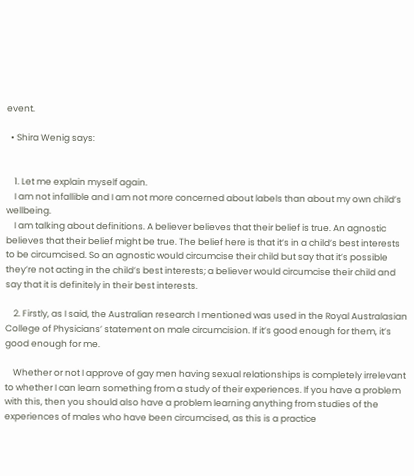event.

  • Shira Wenig says:


    1. Let me explain myself again.
    I am not infallible and I am not more concerned about labels than about my own child’s wellbeing.
    I am talking about definitions. A believer believes that their belief is true. An agnostic believes that their belief might be true. The belief here is that it’s in a child’s best interests to be circumcised. So an agnostic would circumcise their child but say that it’s possible they’re not acting in the child’s best interests; a believer would circumcise their child and say that it is definitely in their best interests.

    2. Firstly, as I said, the Australian research I mentioned was used in the Royal Australasian College of Physicians’ statement on male circumcision. If it’s good enough for them, it’s good enough for me.

    Whether or not I approve of gay men having sexual relationships is completely irrelevant to whether I can learn something from a study of their experiences. If you have a problem with this, then you should also have a problem learning anything from studies of the experiences of males who have been circumcised, as this is a practice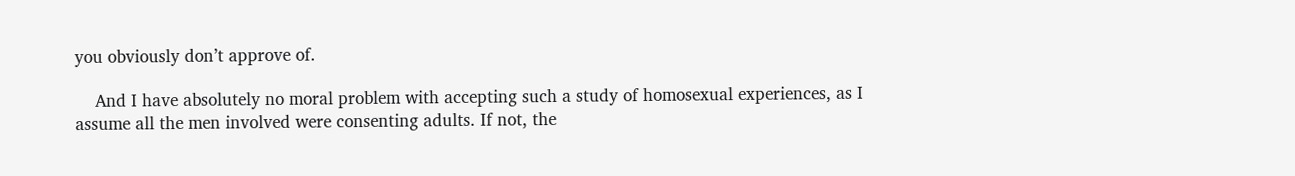you obviously don’t approve of.

    And I have absolutely no moral problem with accepting such a study of homosexual experiences, as I assume all the men involved were consenting adults. If not, the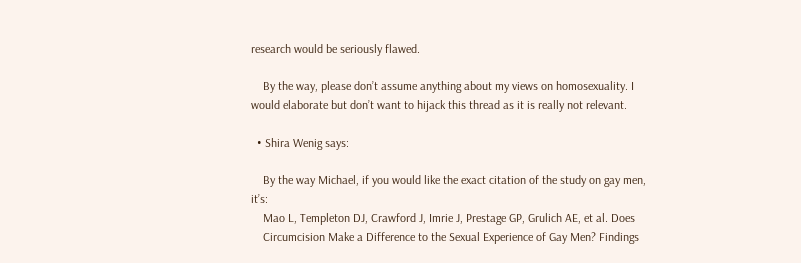research would be seriously flawed.

    By the way, please don’t assume anything about my views on homosexuality. I would elaborate but don’t want to hijack this thread as it is really not relevant.

  • Shira Wenig says:

    By the way Michael, if you would like the exact citation of the study on gay men, it’s:
    Mao L, Templeton DJ, Crawford J, Imrie J, Prestage GP, Grulich AE, et al. Does
    Circumcision Make a Difference to the Sexual Experience of Gay Men? Findings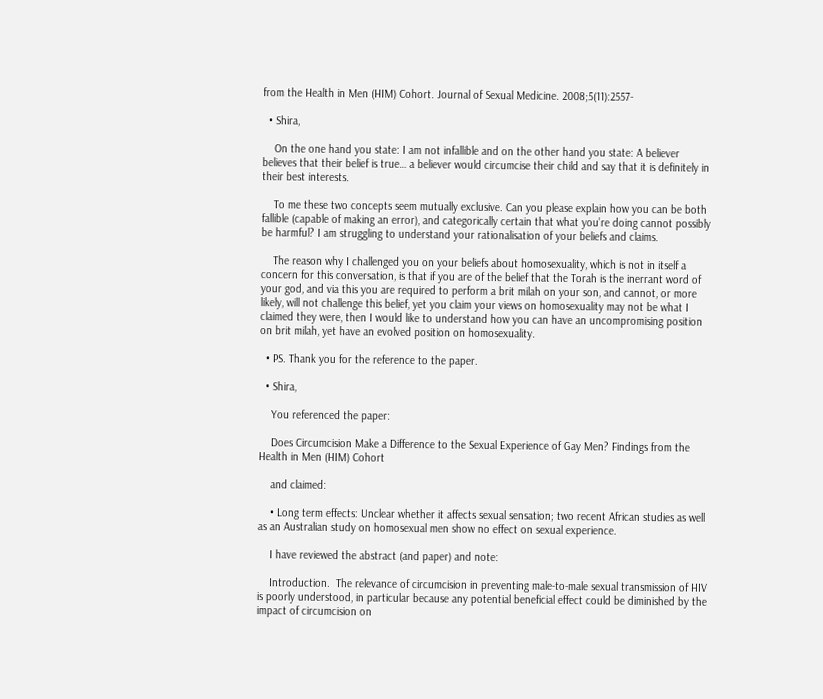from the Health in Men (HIM) Cohort. Journal of Sexual Medicine. 2008;5(11):2557-

  • Shira,

    On the one hand you state: I am not infallible and on the other hand you state: A believer believes that their belief is true… a believer would circumcise their child and say that it is definitely in their best interests.

    To me these two concepts seem mutually exclusive. Can you please explain how you can be both fallible (capable of making an error), and categorically certain that what you’re doing cannot possibly be harmful? I am struggling to understand your rationalisation of your beliefs and claims.

    The reason why I challenged you on your beliefs about homosexuality, which is not in itself a concern for this conversation, is that if you are of the belief that the Torah is the inerrant word of your god, and via this you are required to perform a brit milah on your son, and cannot, or more likely, will not challenge this belief, yet you claim your views on homosexuality may not be what I claimed they were, then I would like to understand how you can have an uncompromising position on brit milah, yet have an evolved position on homosexuality.

  • PS. Thank you for the reference to the paper.

  • Shira,

    You referenced the paper:

    Does Circumcision Make a Difference to the Sexual Experience of Gay Men? Findings from the Health in Men (HIM) Cohort

    and claimed:

    • Long term effects: Unclear whether it affects sexual sensation; two recent African studies as well as an Australian study on homosexual men show no effect on sexual experience.

    I have reviewed the abstract (and paper) and note:

    Introduction.  The relevance of circumcision in preventing male-to-male sexual transmission of HIV is poorly understood, in particular because any potential beneficial effect could be diminished by the impact of circumcision on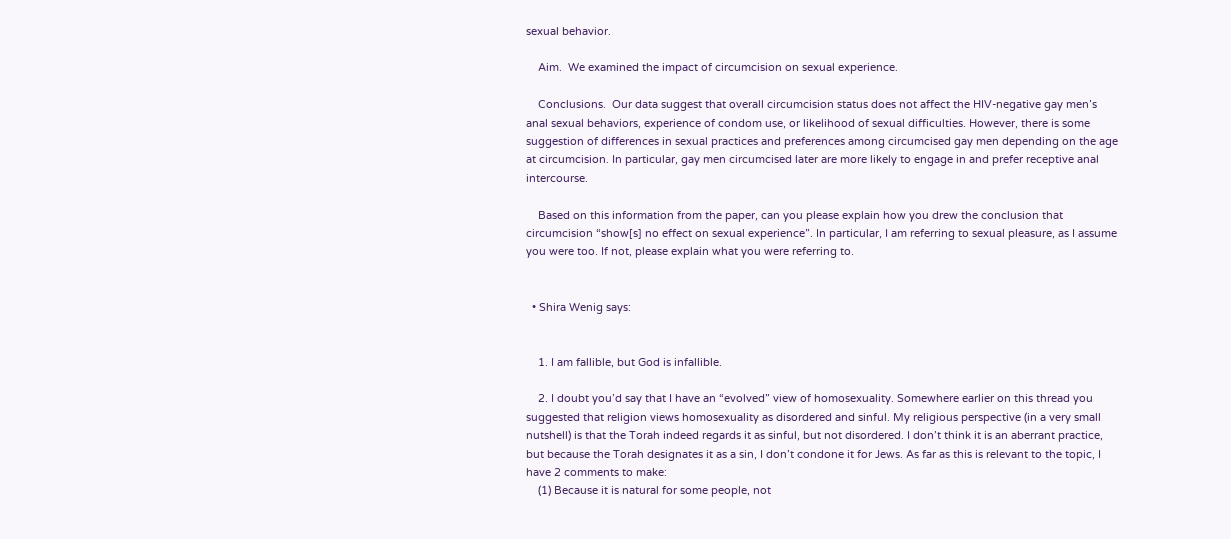sexual behavior.

    Aim.  We examined the impact of circumcision on sexual experience.

    Conclusions.  Our data suggest that overall circumcision status does not affect the HIV-negative gay men’s anal sexual behaviors, experience of condom use, or likelihood of sexual difficulties. However, there is some suggestion of differences in sexual practices and preferences among circumcised gay men depending on the age at circumcision. In particular, gay men circumcised later are more likely to engage in and prefer receptive anal intercourse.

    Based on this information from the paper, can you please explain how you drew the conclusion that circumcision “show[s] no effect on sexual experience”. In particular, I am referring to sexual pleasure, as I assume you were too. If not, please explain what you were referring to.


  • Shira Wenig says:


    1. I am fallible, but God is infallible.

    2. I doubt you’d say that I have an “evolved” view of homosexuality. Somewhere earlier on this thread you suggested that religion views homosexuality as disordered and sinful. My religious perspective (in a very small nutshell) is that the Torah indeed regards it as sinful, but not disordered. I don’t think it is an aberrant practice, but because the Torah designates it as a sin, I don’t condone it for Jews. As far as this is relevant to the topic, I have 2 comments to make:
    (1) Because it is natural for some people, not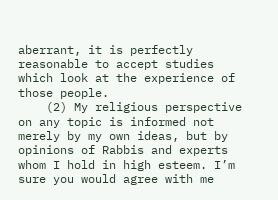aberrant, it is perfectly reasonable to accept studies which look at the experience of those people.
    (2) My religious perspective on any topic is informed not merely by my own ideas, but by opinions of Rabbis and experts whom I hold in high esteem. I’m sure you would agree with me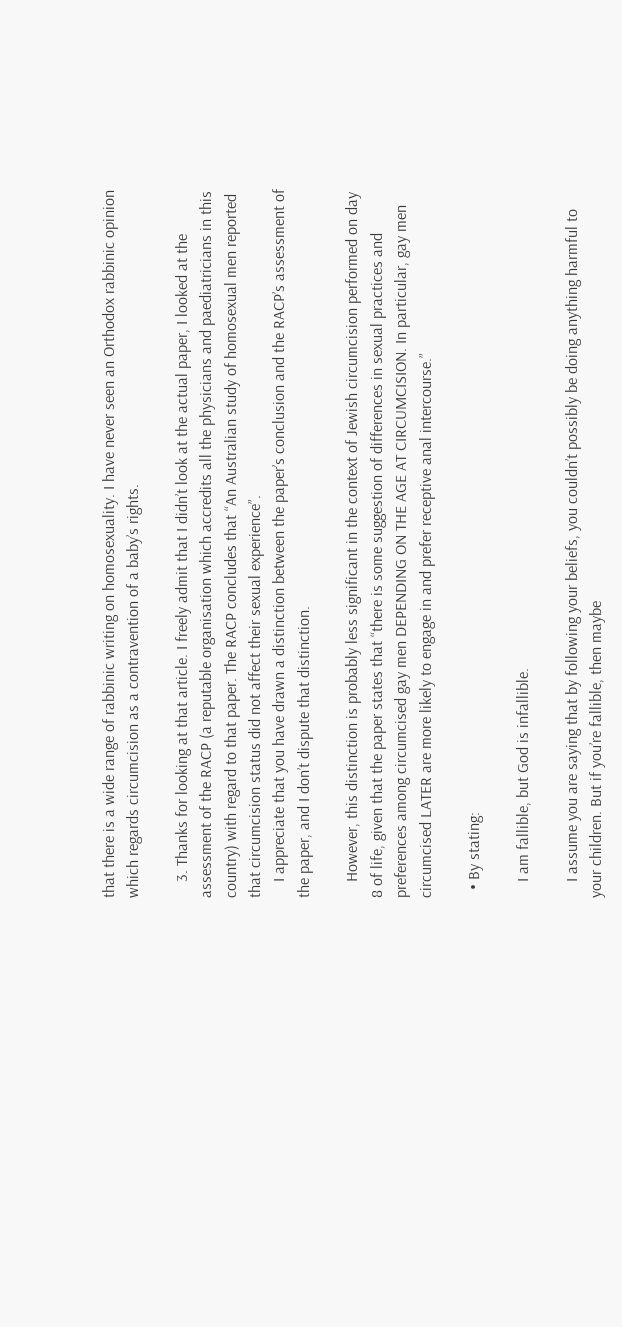that there is a wide range of rabbinic writing on homosexuality. I have never seen an Orthodox rabbinic opinion which regards circumcision as a contravention of a baby’s rights.

    3. Thanks for looking at that article. I freely admit that I didn’t look at the actual paper, I looked at the assessment of the RACP (a reputable organisation which accredits all the physicians and paediatricians in this country) with regard to that paper. The RACP concludes that “An Australian study of homosexual men reported that circumcision status did not affect their sexual experience”.
    I appreciate that you have drawn a distinction between the paper’s conclusion and the RACP’s assessment of the paper, and I don’t dispute that distinction.

    However, this distinction is probably less significant in the context of Jewish circumcision performed on day 8 of life, given that the paper states that “there is some suggestion of differences in sexual practices and preferences among circumcised gay men DEPENDING ON THE AGE AT CIRCUMCISION. In particular, gay men circumcised LATER are more likely to engage in and prefer receptive anal intercourse.”

  • By stating:

    I am fallible, but God is infallible.

    I assume you are saying that by following your beliefs, you couldn’t possibly be doing anything harmful to your children. But if you’re fallible, then maybe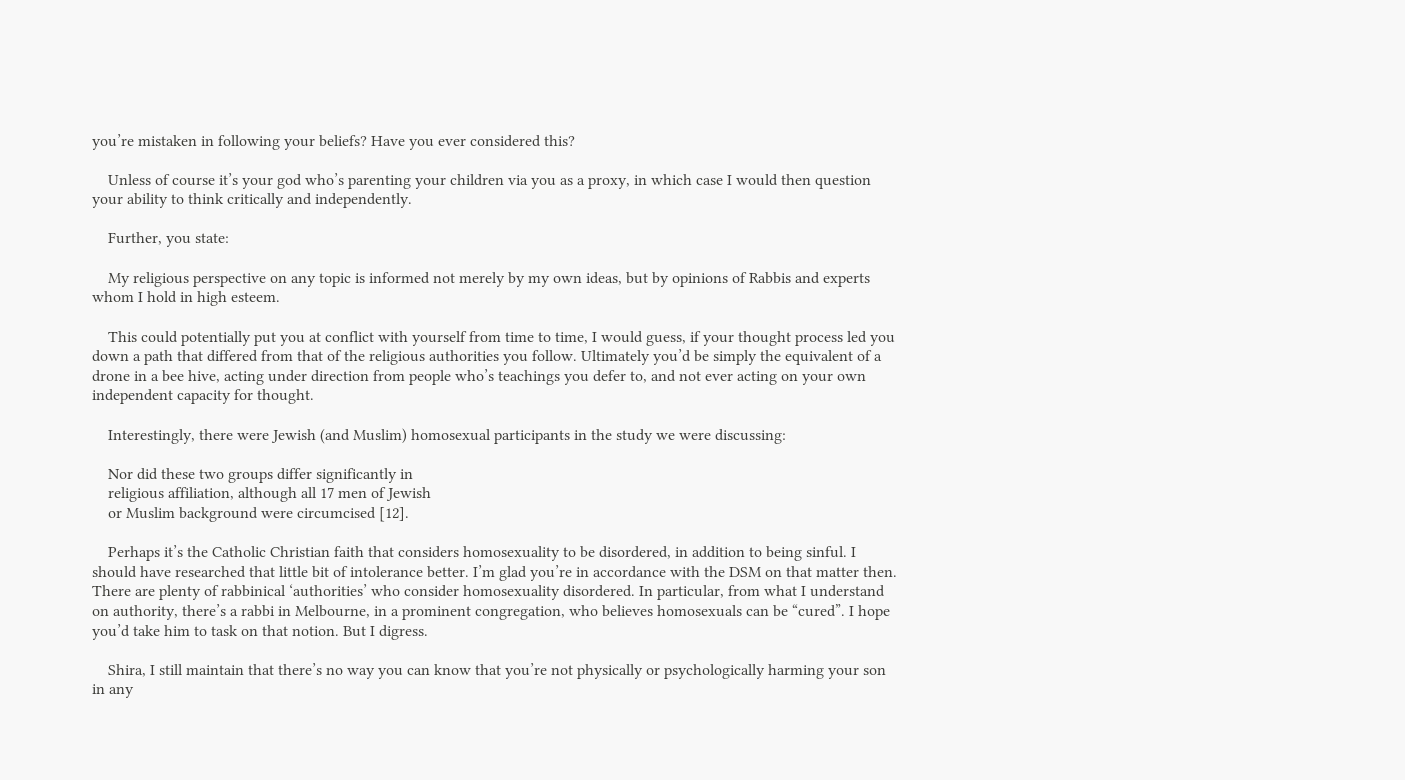you’re mistaken in following your beliefs? Have you ever considered this?

    Unless of course it’s your god who’s parenting your children via you as a proxy, in which case I would then question your ability to think critically and independently.

    Further, you state:

    My religious perspective on any topic is informed not merely by my own ideas, but by opinions of Rabbis and experts whom I hold in high esteem.

    This could potentially put you at conflict with yourself from time to time, I would guess, if your thought process led you down a path that differed from that of the religious authorities you follow. Ultimately you’d be simply the equivalent of a drone in a bee hive, acting under direction from people who’s teachings you defer to, and not ever acting on your own independent capacity for thought.

    Interestingly, there were Jewish (and Muslim) homosexual participants in the study we were discussing:

    Nor did these two groups differ significantly in
    religious affiliation, although all 17 men of Jewish
    or Muslim background were circumcised [12].

    Perhaps it’s the Catholic Christian faith that considers homosexuality to be disordered, in addition to being sinful. I should have researched that little bit of intolerance better. I’m glad you’re in accordance with the DSM on that matter then. There are plenty of rabbinical ‘authorities’ who consider homosexuality disordered. In particular, from what I understand on authority, there’s a rabbi in Melbourne, in a prominent congregation, who believes homosexuals can be “cured”. I hope you’d take him to task on that notion. But I digress.

    Shira, I still maintain that there’s no way you can know that you’re not physically or psychologically harming your son in any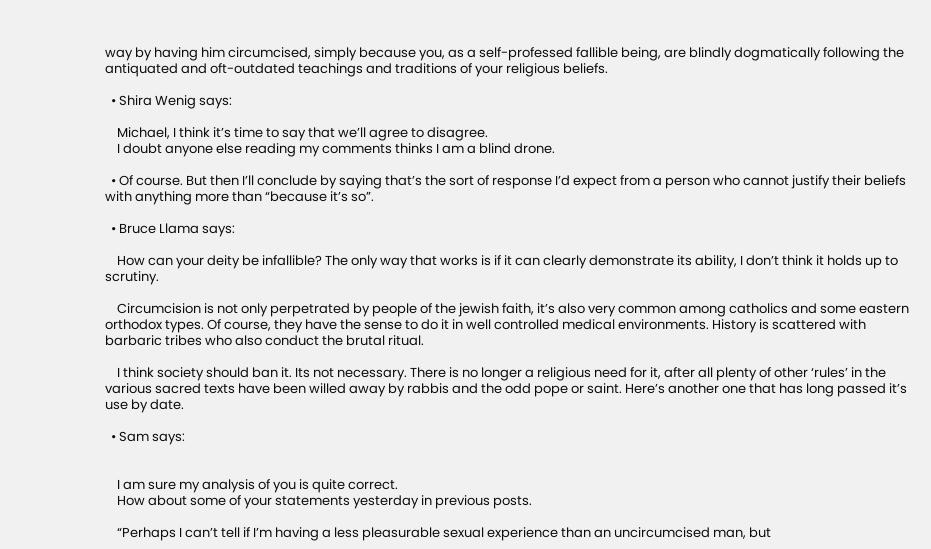way by having him circumcised, simply because you, as a self-professed fallible being, are blindly dogmatically following the antiquated and oft-outdated teachings and traditions of your religious beliefs.

  • Shira Wenig says:

    Michael, I think it’s time to say that we’ll agree to disagree.
    I doubt anyone else reading my comments thinks I am a blind drone.

  • Of course. But then I’ll conclude by saying that’s the sort of response I’d expect from a person who cannot justify their beliefs with anything more than “because it’s so”.

  • Bruce Llama says:

    How can your deity be infallible? The only way that works is if it can clearly demonstrate its ability, I don’t think it holds up to scrutiny.

    Circumcision is not only perpetrated by people of the jewish faith, it’s also very common among catholics and some eastern orthodox types. Of course, they have the sense to do it in well controlled medical environments. History is scattered with barbaric tribes who also conduct the brutal ritual.

    I think society should ban it. Its not necessary. There is no longer a religious need for it, after all plenty of other ‘rules’ in the various sacred texts have been willed away by rabbis and the odd pope or saint. Here’s another one that has long passed it’s use by date.

  • Sam says:


    I am sure my analysis of you is quite correct.
    How about some of your statements yesterday in previous posts.

    “Perhaps I can’t tell if I’m having a less pleasurable sexual experience than an uncircumcised man, but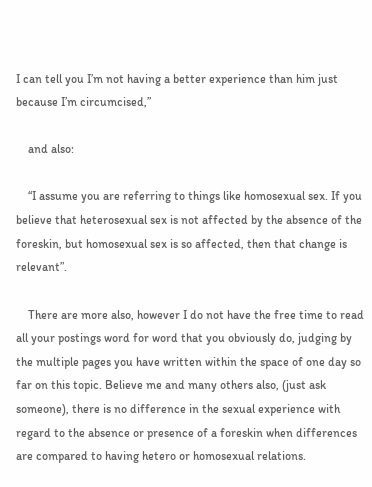I can tell you I’m not having a better experience than him just because I’m circumcised,”

    and also:

    “I assume you are referring to things like homosexual sex. If you believe that heterosexual sex is not affected by the absence of the foreskin, but homosexual sex is so affected, then that change is relevant”.

    There are more also, however I do not have the free time to read all your postings word for word that you obviously do, judging by the multiple pages you have written within the space of one day so far on this topic. Believe me and many others also, (just ask someone), there is no difference in the sexual experience with regard to the absence or presence of a foreskin when differences are compared to having hetero or homosexual relations.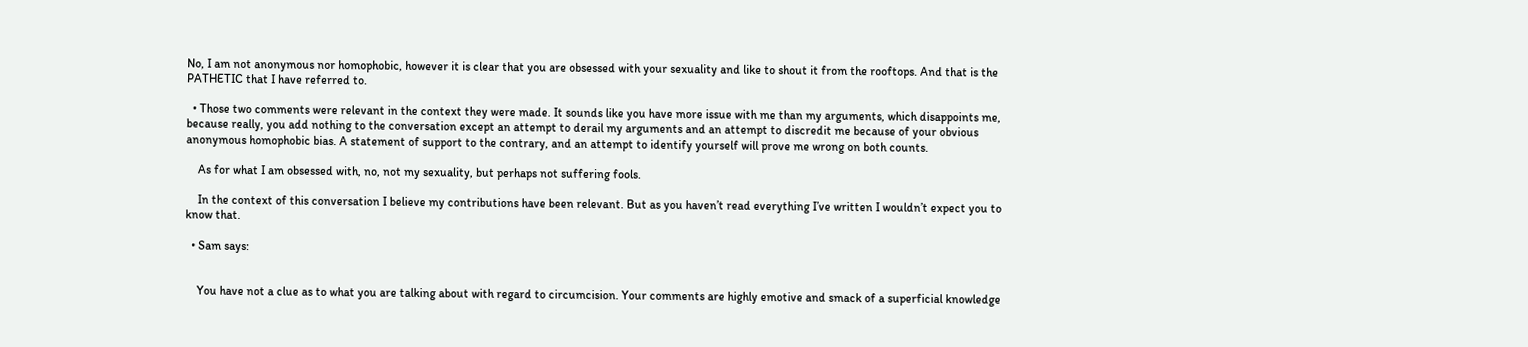No, I am not anonymous nor homophobic, however it is clear that you are obsessed with your sexuality and like to shout it from the rooftops. And that is the PATHETIC that I have referred to.

  • Those two comments were relevant in the context they were made. It sounds like you have more issue with me than my arguments, which disappoints me, because really, you add nothing to the conversation except an attempt to derail my arguments and an attempt to discredit me because of your obvious anonymous homophobic bias. A statement of support to the contrary, and an attempt to identify yourself will prove me wrong on both counts.

    As for what I am obsessed with, no, not my sexuality, but perhaps not suffering fools.

    In the context of this conversation I believe my contributions have been relevant. But as you haven’t read everything I’ve written I wouldn’t expect you to know that.

  • Sam says:


    You have not a clue as to what you are talking about with regard to circumcision. Your comments are highly emotive and smack of a superficial knowledge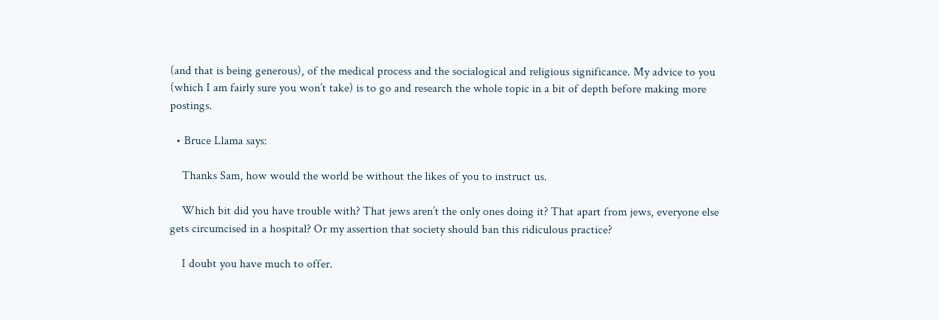(and that is being generous), of the medical process and the socialogical and religious significance. My advice to you (which I am fairly sure you won’t take) is to go and research the whole topic in a bit of depth before making more postings.

  • Bruce Llama says:

    Thanks Sam, how would the world be without the likes of you to instruct us.

    Which bit did you have trouble with? That jews aren’t the only ones doing it? That apart from jews, everyone else gets circumcised in a hospital? Or my assertion that society should ban this ridiculous practice?

    I doubt you have much to offer.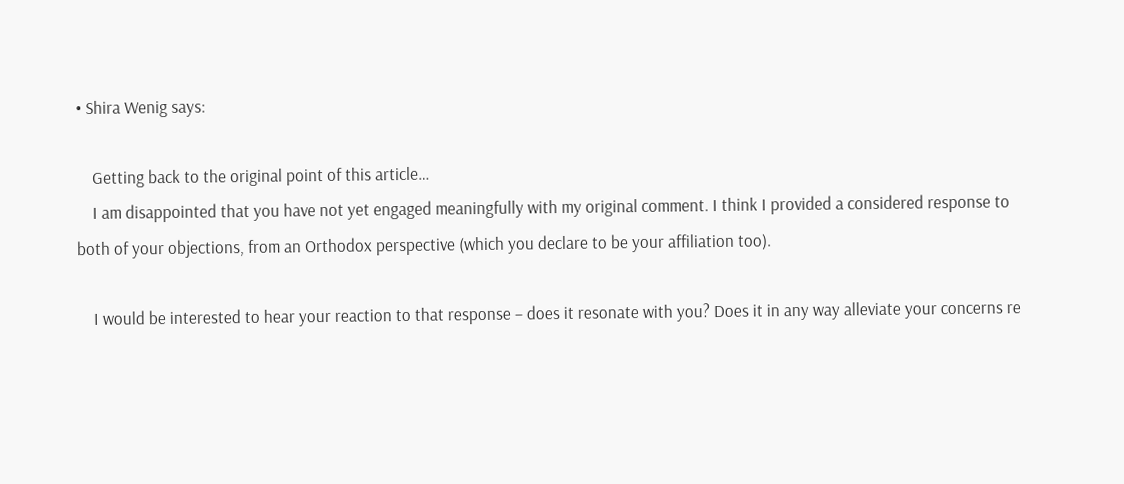• Shira Wenig says:

    Getting back to the original point of this article…
    I am disappointed that you have not yet engaged meaningfully with my original comment. I think I provided a considered response to both of your objections, from an Orthodox perspective (which you declare to be your affiliation too).

    I would be interested to hear your reaction to that response – does it resonate with you? Does it in any way alleviate your concerns re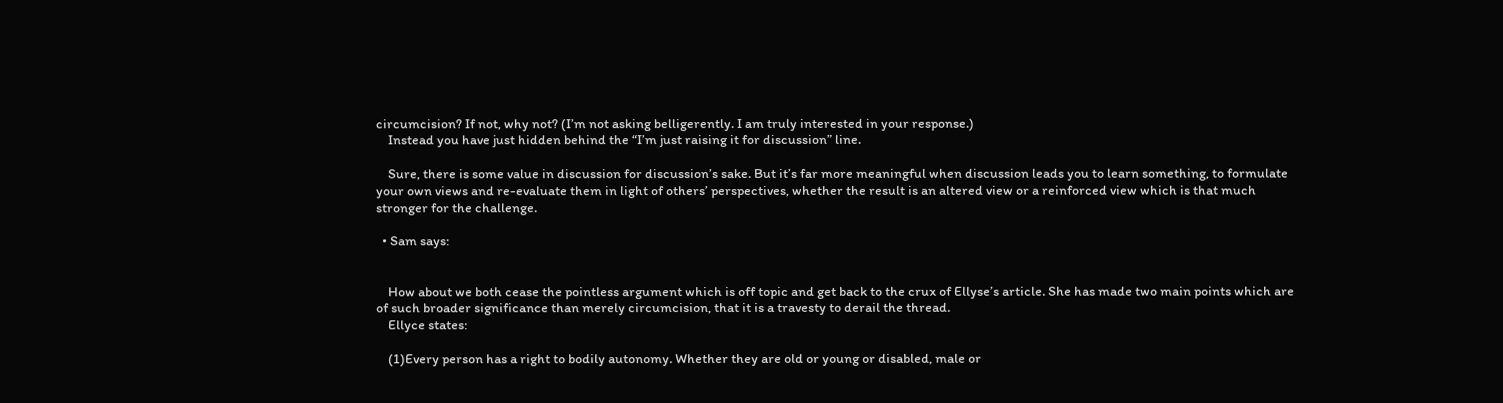circumcision? If not, why not? (I’m not asking belligerently. I am truly interested in your response.)
    Instead you have just hidden behind the “I’m just raising it for discussion” line.

    Sure, there is some value in discussion for discussion’s sake. But it’s far more meaningful when discussion leads you to learn something, to formulate your own views and re-evaluate them in light of others’ perspectives, whether the result is an altered view or a reinforced view which is that much stronger for the challenge.

  • Sam says:


    How about we both cease the pointless argument which is off topic and get back to the crux of Ellyse’s article. She has made two main points which are of such broader significance than merely circumcision, that it is a travesty to derail the thread.
    Ellyce states:

    (1)Every person has a right to bodily autonomy. Whether they are old or young or disabled, male or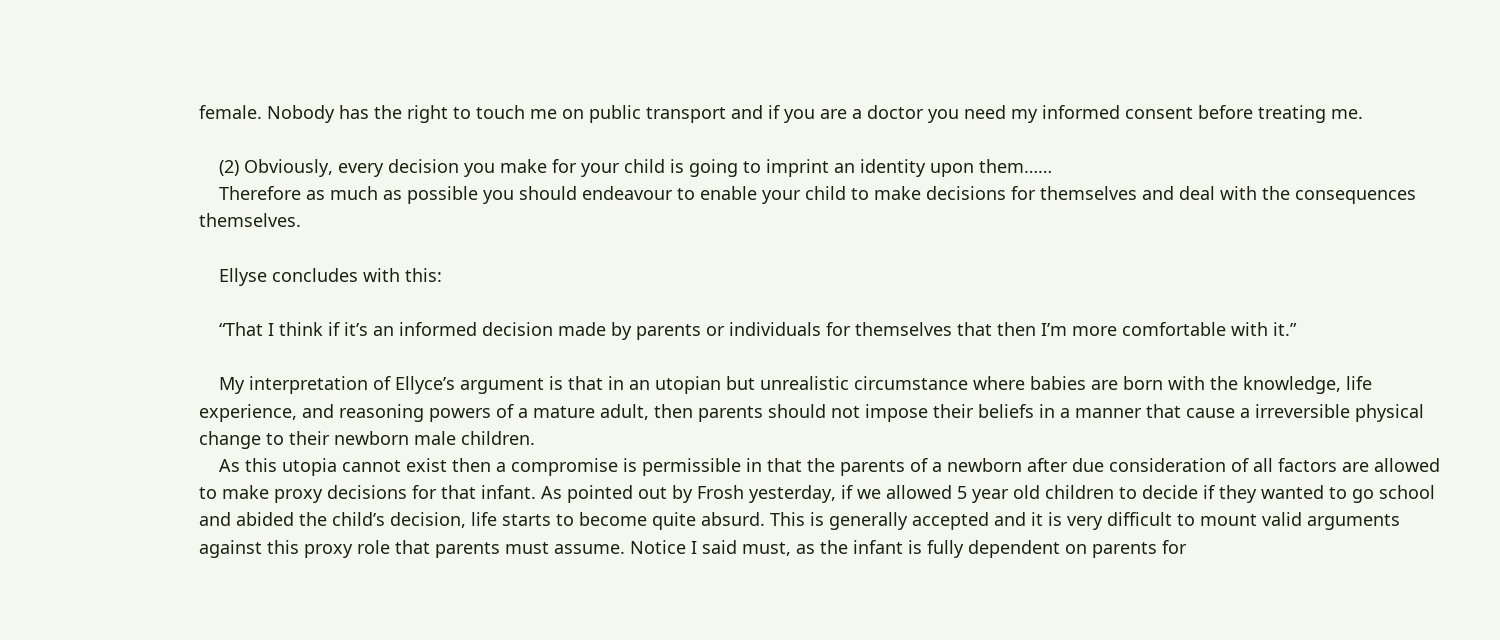female. Nobody has the right to touch me on public transport and if you are a doctor you need my informed consent before treating me.

    (2) Obviously, every decision you make for your child is going to imprint an identity upon them……
    Therefore as much as possible you should endeavour to enable your child to make decisions for themselves and deal with the consequences themselves.

    Ellyse concludes with this:

    “That I think if it’s an informed decision made by parents or individuals for themselves that then I’m more comfortable with it.”

    My interpretation of Ellyce’s argument is that in an utopian but unrealistic circumstance where babies are born with the knowledge, life experience, and reasoning powers of a mature adult, then parents should not impose their beliefs in a manner that cause a irreversible physical change to their newborn male children.
    As this utopia cannot exist then a compromise is permissible in that the parents of a newborn after due consideration of all factors are allowed to make proxy decisions for that infant. As pointed out by Frosh yesterday, if we allowed 5 year old children to decide if they wanted to go school and abided the child’s decision, life starts to become quite absurd. This is generally accepted and it is very difficult to mount valid arguments against this proxy role that parents must assume. Notice I said must, as the infant is fully dependent on parents for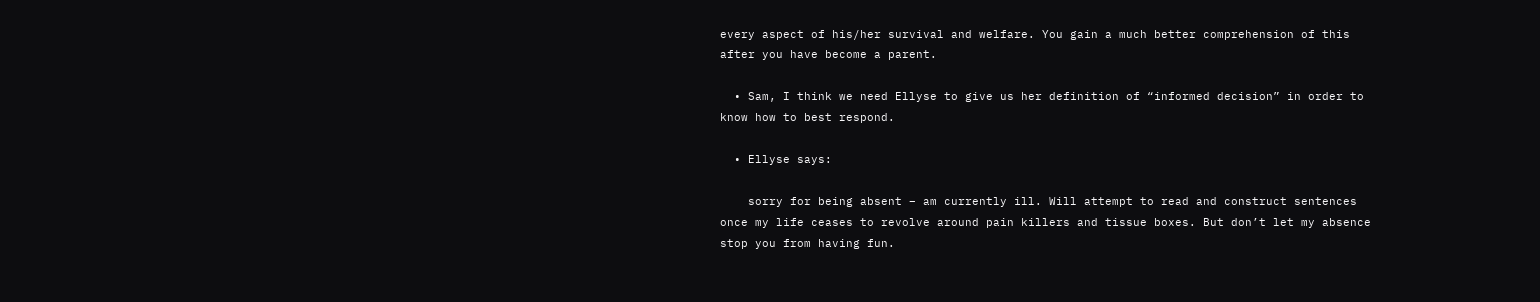every aspect of his/her survival and welfare. You gain a much better comprehension of this after you have become a parent.

  • Sam, I think we need Ellyse to give us her definition of “informed decision” in order to know how to best respond.

  • Ellyse says:

    sorry for being absent – am currently ill. Will attempt to read and construct sentences once my life ceases to revolve around pain killers and tissue boxes. But don’t let my absence stop you from having fun.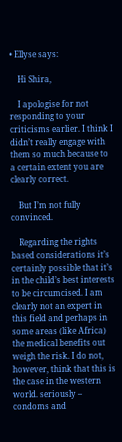• Ellyse says:

    Hi Shira,

    I apologise for not responding to your criticisms earlier. I think I didn’t really engage with them so much because to a certain extent you are clearly correct.

    But I’m not fully convinced.

    Regarding the rights based considerations it’s certainly possible that it’s in the child’s best interests to be circumcised. I am clearly not an expert in this field and perhaps in some areas (like Africa) the medical benefits out weigh the risk. I do not, however, think that this is the case in the western world. seriously – condoms and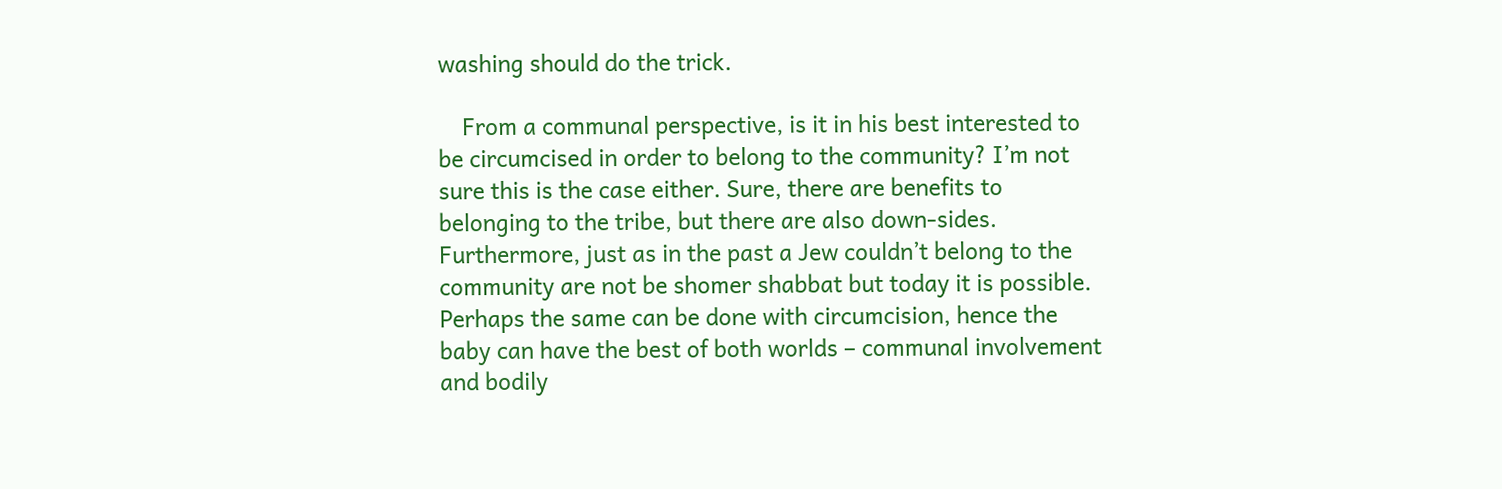washing should do the trick.

    From a communal perspective, is it in his best interested to be circumcised in order to belong to the community? I’m not sure this is the case either. Sure, there are benefits to belonging to the tribe, but there are also down-sides. Furthermore, just as in the past a Jew couldn’t belong to the community are not be shomer shabbat but today it is possible. Perhaps the same can be done with circumcision, hence the baby can have the best of both worlds – communal involvement and bodily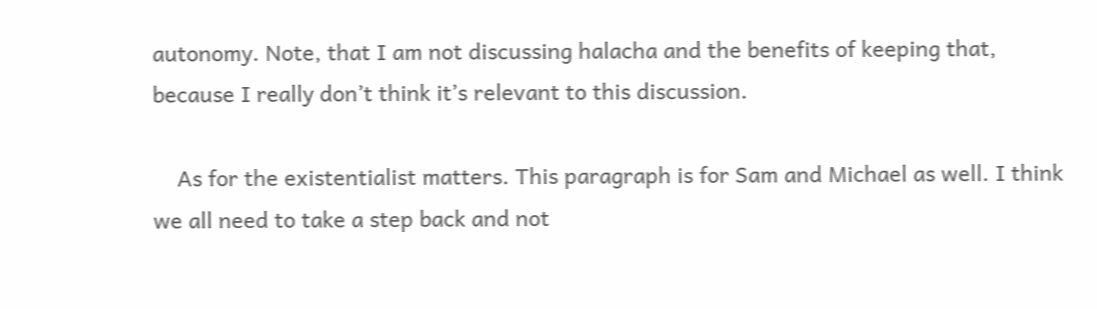autonomy. Note, that I am not discussing halacha and the benefits of keeping that, because I really don’t think it’s relevant to this discussion.

    As for the existentialist matters. This paragraph is for Sam and Michael as well. I think we all need to take a step back and not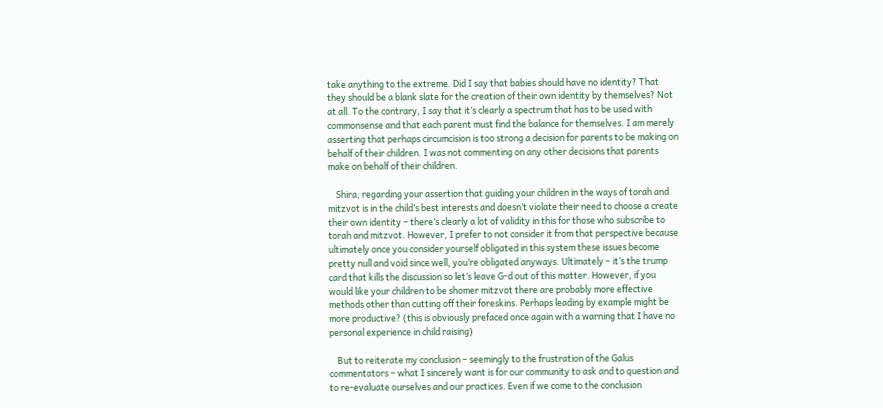take anything to the extreme. Did I say that babies should have no identity? That they should be a blank slate for the creation of their own identity by themselves? Not at all. To the contrary, I say that it’s clearly a spectrum that has to be used with commonsense and that each parent must find the balance for themselves. I am merely asserting that perhaps circumcision is too strong a decision for parents to be making on behalf of their children. I was not commenting on any other decisions that parents make on behalf of their children.

    Shira, regarding your assertion that guiding your children in the ways of torah and mitzvot is in the child’s best interests and doesn’t violate their need to choose a create their own identity – there’s clearly a lot of validity in this for those who subscribe to torah and mitzvot. However, I prefer to not consider it from that perspective because ultimately once you consider yourself obligated in this system these issues become pretty null and void since well, you’re obligated anyways. Ultimately – it’s the trump card that kills the discussion so let’s leave G-d out of this matter. However, if you would like your children to be shomer mitzvot there are probably more effective methods other than cutting off their foreskins. Perhaps leading by example might be more productive? (this is obviously prefaced once again with a warning that I have no personal experience in child raising)

    But to reiterate my conclusion – seemingly to the frustration of the Galus commentators – what I sincerely want is for our community to ask and to question and to re-evaluate ourselves and our practices. Even if we come to the conclusion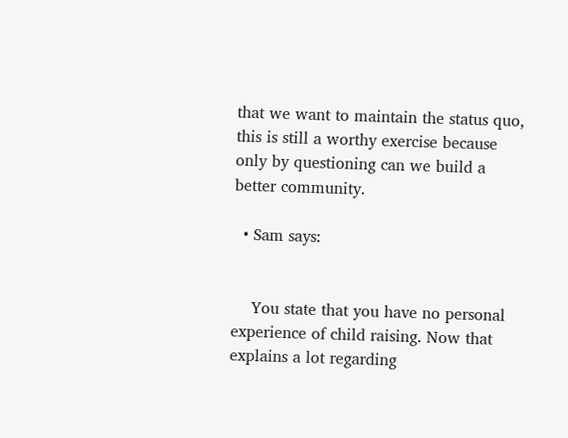that we want to maintain the status quo, this is still a worthy exercise because only by questioning can we build a better community.

  • Sam says:


    You state that you have no personal experience of child raising. Now that explains a lot regarding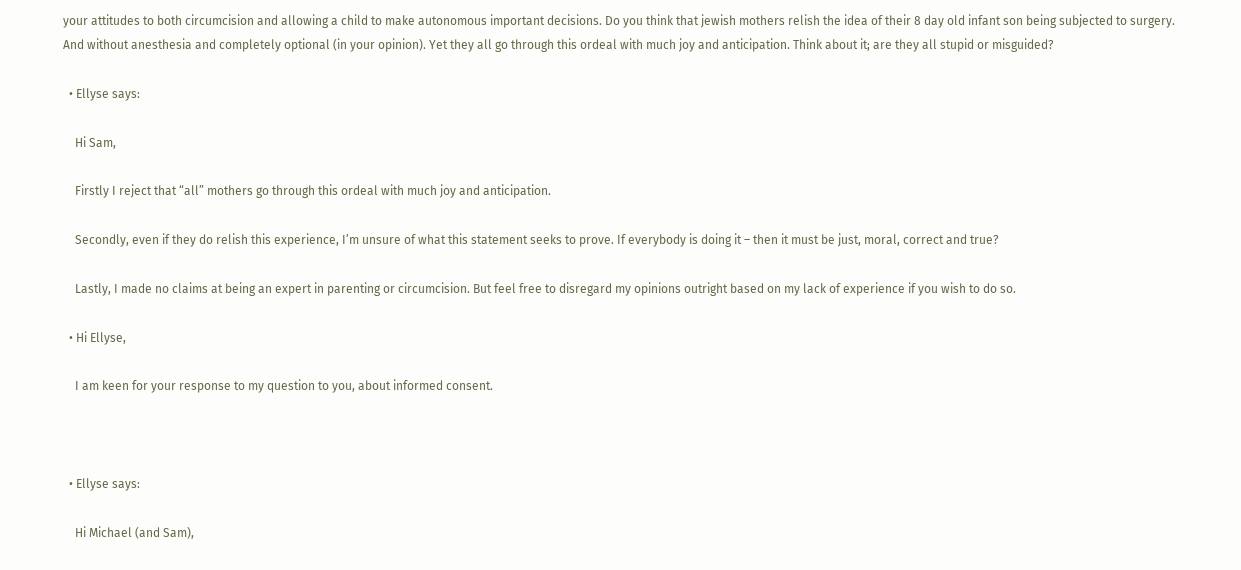your attitudes to both circumcision and allowing a child to make autonomous important decisions. Do you think that jewish mothers relish the idea of their 8 day old infant son being subjected to surgery. And without anesthesia and completely optional (in your opinion). Yet they all go through this ordeal with much joy and anticipation. Think about it; are they all stupid or misguided?

  • Ellyse says:

    Hi Sam,

    Firstly I reject that “all” mothers go through this ordeal with much joy and anticipation.

    Secondly, even if they do relish this experience, I’m unsure of what this statement seeks to prove. If everybody is doing it – then it must be just, moral, correct and true?

    Lastly, I made no claims at being an expert in parenting or circumcision. But feel free to disregard my opinions outright based on my lack of experience if you wish to do so.

  • Hi Ellyse,

    I am keen for your response to my question to you, about informed consent.



  • Ellyse says:

    Hi Michael (and Sam),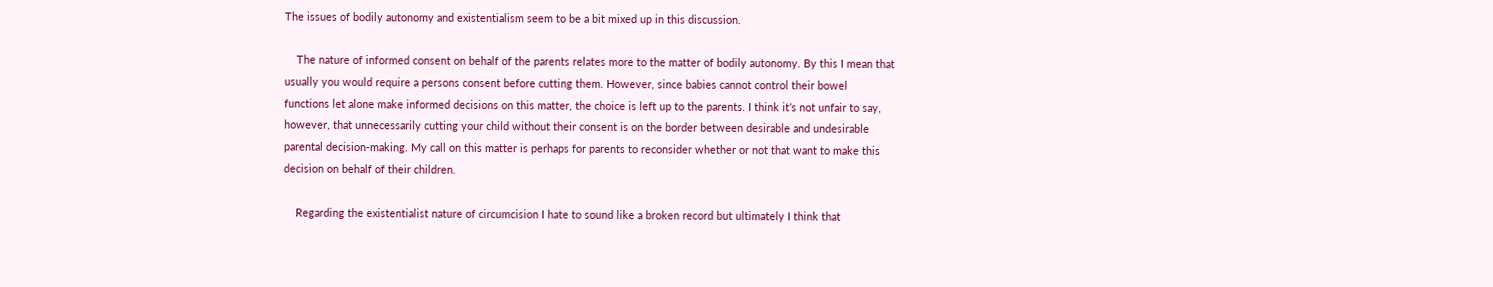The issues of bodily autonomy and existentialism seem to be a bit mixed up in this discussion.

    The nature of informed consent on behalf of the parents relates more to the matter of bodily autonomy. By this I mean that usually you would require a persons consent before cutting them. However, since babies cannot control their bowel functions let alone make informed decisions on this matter, the choice is left up to the parents. I think it’s not unfair to say, however, that unnecessarily cutting your child without their consent is on the border between desirable and undesirable parental decision-making. My call on this matter is perhaps for parents to reconsider whether or not that want to make this decision on behalf of their children.

    Regarding the existentialist nature of circumcision I hate to sound like a broken record but ultimately I think that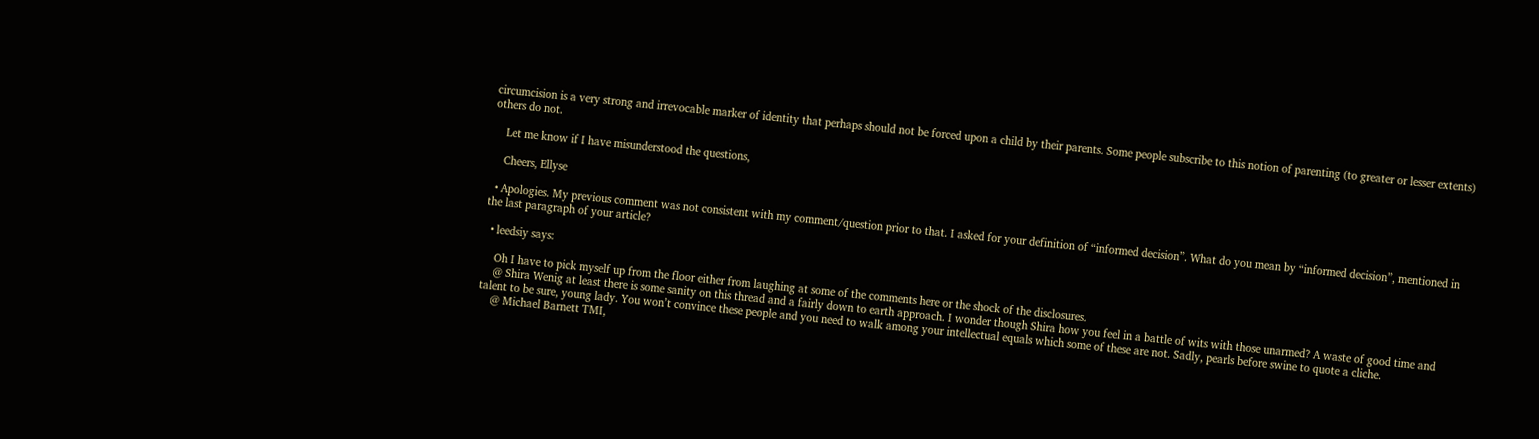circumcision is a very strong and irrevocable marker of identity that perhaps should not be forced upon a child by their parents. Some people subscribe to this notion of parenting (to greater or lesser extents) others do not.

    Let me know if I have misunderstood the questions,

    Cheers, Ellyse

  • Apologies. My previous comment was not consistent with my comment/question prior to that. I asked for your definition of “informed decision”. What do you mean by “informed decision”, mentioned in the last paragraph of your article?

  • leedsiy says:

    Oh I have to pick myself up from the floor either from laughing at some of the comments here or the shock of the disclosures.
    @ Shira Wenig at least there is some sanity on this thread and a fairly down to earth approach. I wonder though Shira how you feel in a battle of wits with those unarmed? A waste of good time and talent to be sure, young lady. You won’t convince these people and you need to walk among your intellectual equals which some of these are not. Sadly, pearls before swine to quote a cliche.
    @ Michael Barnett TMI,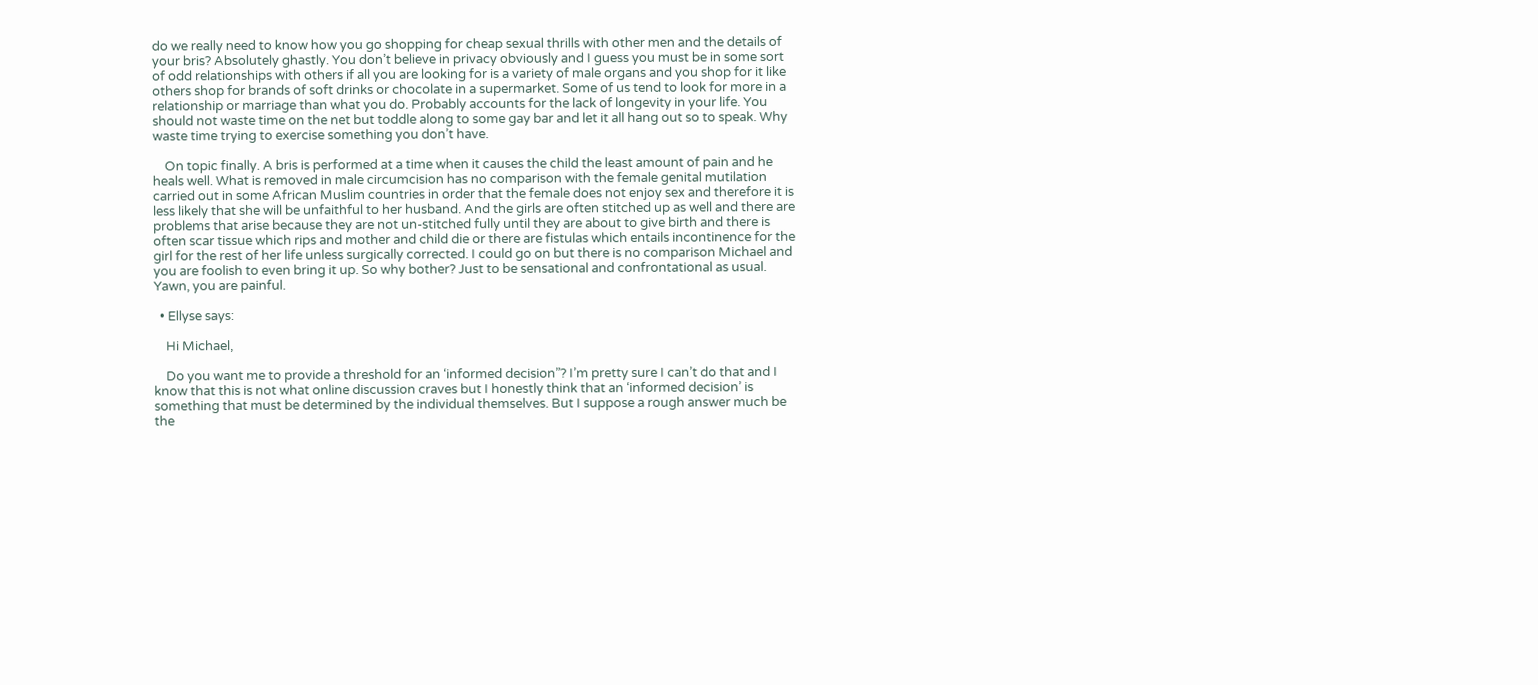do we really need to know how you go shopping for cheap sexual thrills with other men and the details of your bris? Absolutely ghastly. You don’t believe in privacy obviously and I guess you must be in some sort of odd relationships with others if all you are looking for is a variety of male organs and you shop for it like others shop for brands of soft drinks or chocolate in a supermarket. Some of us tend to look for more in a relationship or marriage than what you do. Probably accounts for the lack of longevity in your life. You should not waste time on the net but toddle along to some gay bar and let it all hang out so to speak. Why waste time trying to exercise something you don’t have.

    On topic finally. A bris is performed at a time when it causes the child the least amount of pain and he heals well. What is removed in male circumcision has no comparison with the female genital mutilation carried out in some African Muslim countries in order that the female does not enjoy sex and therefore it is less likely that she will be unfaithful to her husband. And the girls are often stitched up as well and there are problems that arise because they are not un-stitched fully until they are about to give birth and there is often scar tissue which rips and mother and child die or there are fistulas which entails incontinence for the girl for the rest of her life unless surgically corrected. I could go on but there is no comparison Michael and you are foolish to even bring it up. So why bother? Just to be sensational and confrontational as usual. Yawn, you are painful.

  • Ellyse says:

    Hi Michael,

    Do you want me to provide a threshold for an ‘informed decision”? I’m pretty sure I can’t do that and I know that this is not what online discussion craves but I honestly think that an ‘informed decision’ is something that must be determined by the individual themselves. But I suppose a rough answer much be the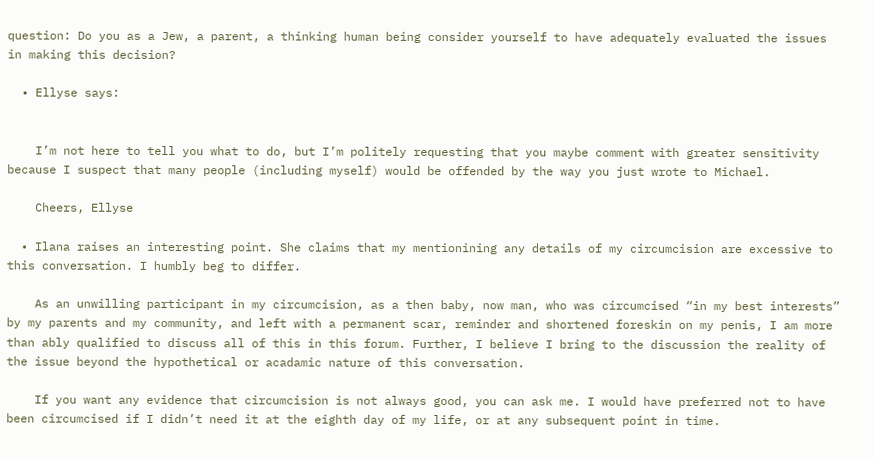question: Do you as a Jew, a parent, a thinking human being consider yourself to have adequately evaluated the issues in making this decision?

  • Ellyse says:


    I’m not here to tell you what to do, but I’m politely requesting that you maybe comment with greater sensitivity because I suspect that many people (including myself) would be offended by the way you just wrote to Michael.

    Cheers, Ellyse

  • Ilana raises an interesting point. She claims that my mentionining any details of my circumcision are excessive to this conversation. I humbly beg to differ.

    As an unwilling participant in my circumcision, as a then baby, now man, who was circumcised “in my best interests” by my parents and my community, and left with a permanent scar, reminder and shortened foreskin on my penis, I am more than ably qualified to discuss all of this in this forum. Further, I believe I bring to the discussion the reality of the issue beyond the hypothetical or acadamic nature of this conversation.

    If you want any evidence that circumcision is not always good, you can ask me. I would have preferred not to have been circumcised if I didn’t need it at the eighth day of my life, or at any subsequent point in time.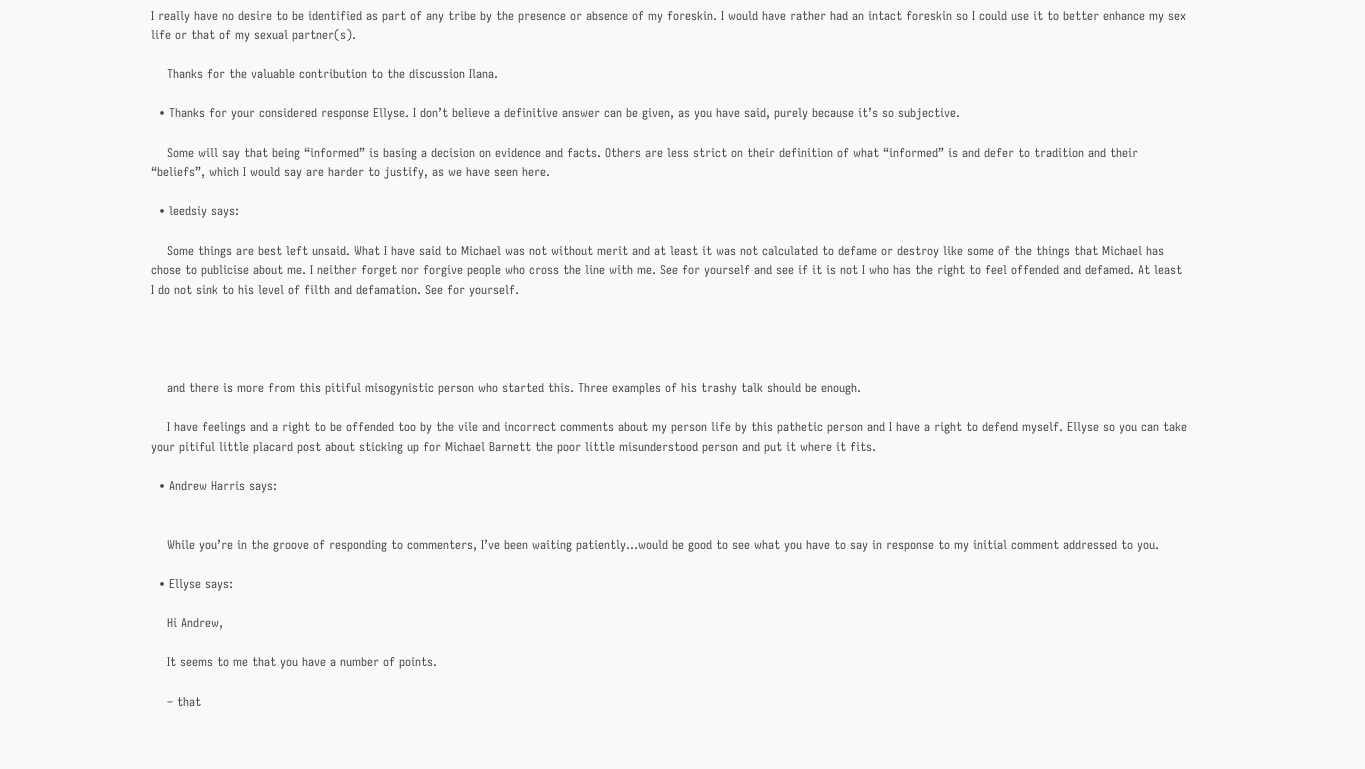I really have no desire to be identified as part of any tribe by the presence or absence of my foreskin. I would have rather had an intact foreskin so I could use it to better enhance my sex life or that of my sexual partner(s).

    Thanks for the valuable contribution to the discussion Ilana.

  • Thanks for your considered response Ellyse. I don’t believe a definitive answer can be given, as you have said, purely because it’s so subjective.

    Some will say that being “informed” is basing a decision on evidence and facts. Others are less strict on their definition of what “informed” is and defer to tradition and their “beliefs”, which I would say are harder to justify, as we have seen here.

  • leedsiy says:

    Some things are best left unsaid. What I have said to Michael was not without merit and at least it was not calculated to defame or destroy like some of the things that Michael has chose to publicise about me. I neither forget nor forgive people who cross the line with me. See for yourself and see if it is not I who has the right to feel offended and defamed. At least I do not sink to his level of filth and defamation. See for yourself.




    and there is more from this pitiful misogynistic person who started this. Three examples of his trashy talk should be enough.

    I have feelings and a right to be offended too by the vile and incorrect comments about my person life by this pathetic person and I have a right to defend myself. Ellyse so you can take your pitiful little placard post about sticking up for Michael Barnett the poor little misunderstood person and put it where it fits.

  • Andrew Harris says:


    While you’re in the groove of responding to commenters, I’ve been waiting patiently…would be good to see what you have to say in response to my initial comment addressed to you.

  • Ellyse says:

    Hi Andrew,

    It seems to me that you have a number of points.

    – that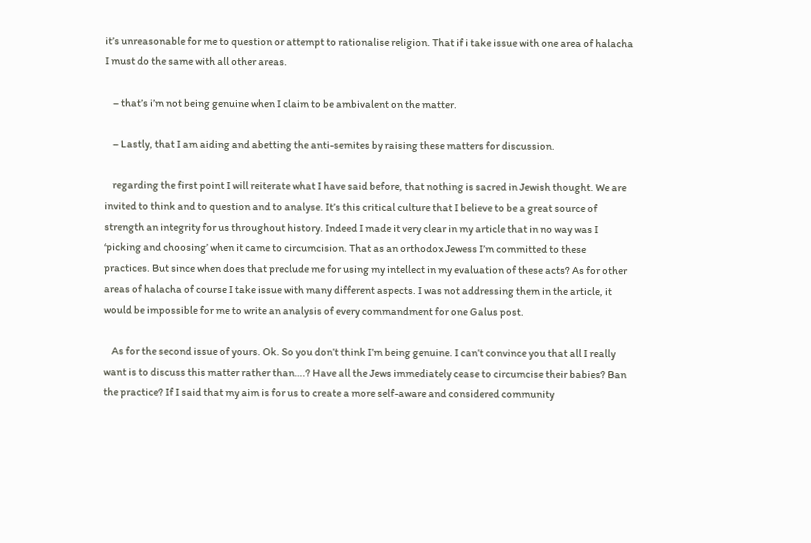it’s unreasonable for me to question or attempt to rationalise religion. That if i take issue with one area of halacha I must do the same with all other areas.

    – that’s i’m not being genuine when I claim to be ambivalent on the matter.

    – Lastly, that I am aiding and abetting the anti-semites by raising these matters for discussion.

    regarding the first point I will reiterate what I have said before, that nothing is sacred in Jewish thought. We are invited to think and to question and to analyse. It’s this critical culture that I believe to be a great source of strength an integrity for us throughout history. Indeed I made it very clear in my article that in no way was I ‘picking and choosing’ when it came to circumcision. That as an orthodox Jewess I’m committed to these practices. But since when does that preclude me for using my intellect in my evaluation of these acts? As for other areas of halacha of course I take issue with many different aspects. I was not addressing them in the article, it would be impossible for me to write an analysis of every commandment for one Galus post.

    As for the second issue of yours. Ok. So you don’t think I’m being genuine. I can’t convince you that all I really want is to discuss this matter rather than….? Have all the Jews immediately cease to circumcise their babies? Ban the practice? If I said that my aim is for us to create a more self-aware and considered community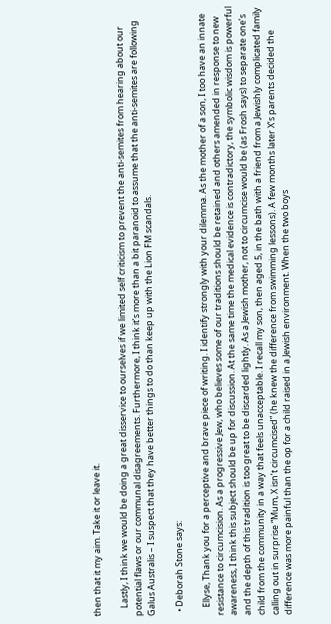then that it my aim. Take it or leave it.

    Lastly, I think we would be doing a great disservice to ourselves if we limited self criticism to prevent the anti-semites from hearing about our potential flaws or our communal disagreements. Furthermore, I think it’s more than a bit paranoid to assume that the anti-semites are following Galus Australis – I suspect that they have better things to do than keep up with the Lion FM scandals.

  • Deborah Stone says:

    Ellyse, Thank you for a perceptive and brave piece of writing. I identify strongly with your dilemma. As the mother of a son, I too have an innate resistance to circumcision. As a progressive Jew, who believes some of our traditions should be retained and others amended in response to new awareness, I think this subject should be up for discussion. At the same time the medical evidence is contradictory, the symbolic wisdom is powerful and the depth of this tradition is too great to be discarded lightly. As a Jewish mother, not to circumcise would be (as Frosh says) to separate one’s child from the community in a way that feels unacceptable. I recall my son, then aged 5, in the bath with a friend from a Jewishly complicated family calling out in surprise “Mum, X isn’t circumcised” (he knew the difference from swimming lessons). A few months later X’s parents decided the difference was more painful than the op for a child raised in a Jewish environment. When the two boys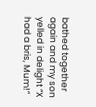bathed together again and my son yelled in delight “X had a bris, Mum!”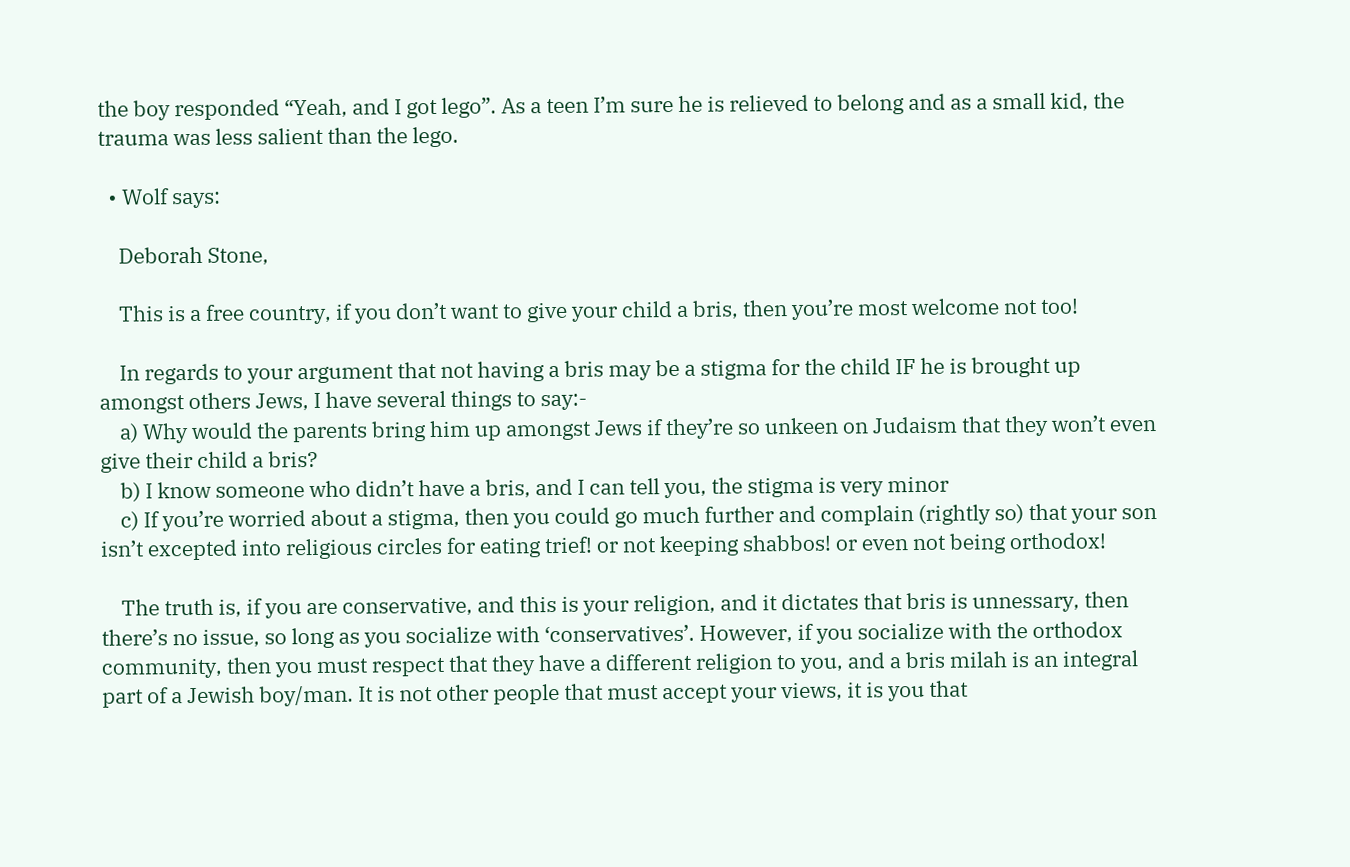the boy responded “Yeah, and I got lego”. As a teen I’m sure he is relieved to belong and as a small kid, the trauma was less salient than the lego.

  • Wolf says:

    Deborah Stone,

    This is a free country, if you don’t want to give your child a bris, then you’re most welcome not too!

    In regards to your argument that not having a bris may be a stigma for the child IF he is brought up amongst others Jews, I have several things to say:-
    a) Why would the parents bring him up amongst Jews if they’re so unkeen on Judaism that they won’t even give their child a bris?
    b) I know someone who didn’t have a bris, and I can tell you, the stigma is very minor
    c) If you’re worried about a stigma, then you could go much further and complain (rightly so) that your son isn’t excepted into religious circles for eating trief! or not keeping shabbos! or even not being orthodox!

    The truth is, if you are conservative, and this is your religion, and it dictates that bris is unnessary, then there’s no issue, so long as you socialize with ‘conservatives’. However, if you socialize with the orthodox community, then you must respect that they have a different religion to you, and a bris milah is an integral part of a Jewish boy/man. It is not other people that must accept your views, it is you that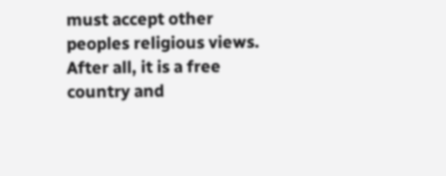must accept other peoples religious views. After all, it is a free country and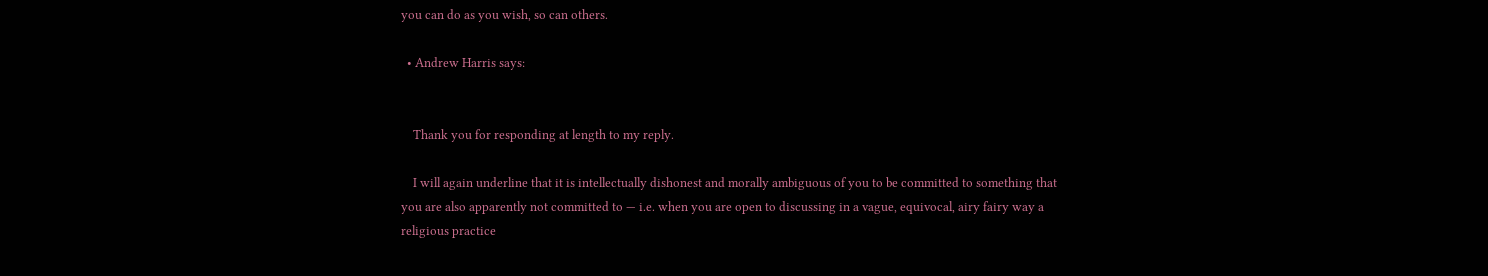you can do as you wish, so can others.

  • Andrew Harris says:


    Thank you for responding at length to my reply.

    I will again underline that it is intellectually dishonest and morally ambiguous of you to be committed to something that you are also apparently not committed to — i.e. when you are open to discussing in a vague, equivocal, airy fairy way a religious practice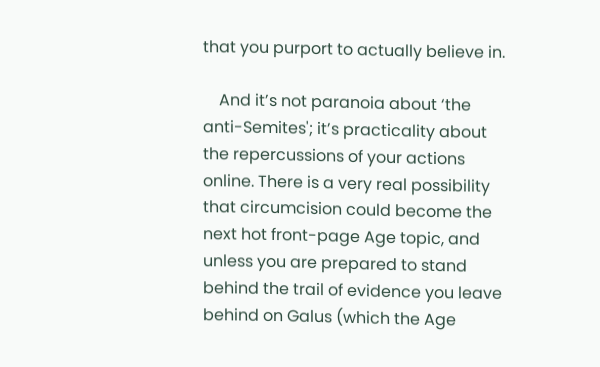that you purport to actually believe in.

    And it’s not paranoia about ‘the anti-Semites'; it’s practicality about the repercussions of your actions online. There is a very real possibility that circumcision could become the next hot front-page Age topic, and unless you are prepared to stand behind the trail of evidence you leave behind on Galus (which the Age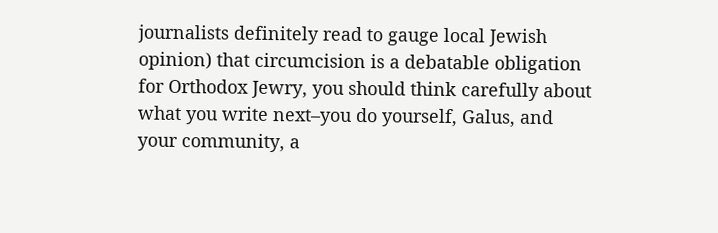journalists definitely read to gauge local Jewish opinion) that circumcision is a debatable obligation for Orthodox Jewry, you should think carefully about what you write next–you do yourself, Galus, and your community, a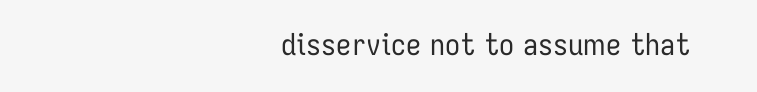disservice not to assume that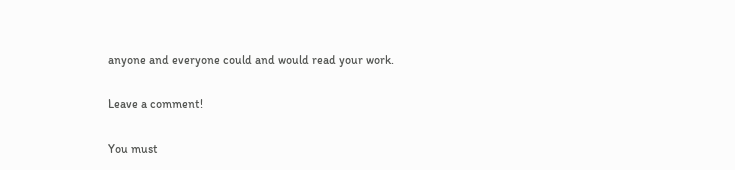anyone and everyone could and would read your work.

Leave a comment!

You must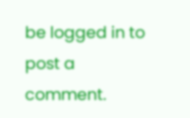be logged in to post a comment.